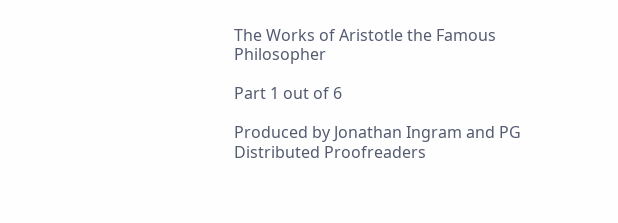The Works of Aristotle the Famous Philosopher

Part 1 out of 6

Produced by Jonathan Ingram and PG Distributed Proofreaders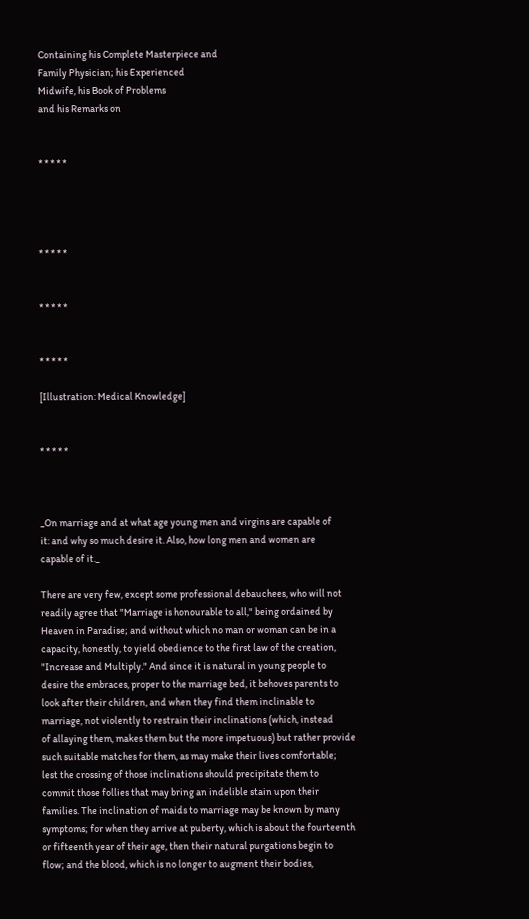Containing his Complete Masterpiece and
Family Physician; his Experienced
Midwife, his Book of Problems
and his Remarks on


* * * * *




* * * * *


* * * * *


* * * * *

[Illustration: Medical Knowledge]


* * * * *



_On marriage and at what age young men and virgins are capable of
it: and why so much desire it. Also, how long men and women are
capable of it._

There are very few, except some professional debauchees, who will not
readily agree that "Marriage is honourable to all," being ordained by
Heaven in Paradise; and without which no man or woman can be in a
capacity, honestly, to yield obedience to the first law of the creation,
"Increase and Multiply." And since it is natural in young people to
desire the embraces, proper to the marriage bed, it behoves parents to
look after their children, and when they find them inclinable to
marriage, not violently to restrain their inclinations (which, instead
of allaying them, makes them but the more impetuous) but rather provide
such suitable matches for them, as may make their lives comfortable;
lest the crossing of those inclinations should precipitate them to
commit those follies that may bring an indelible stain upon their
families. The inclination of maids to marriage may be known by many
symptoms; for when they arrive at puberty, which is about the fourteenth
or fifteenth year of their age, then their natural purgations begin to
flow; and the blood, which is no longer to augment their bodies,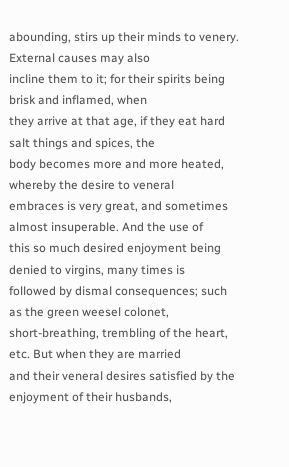abounding, stirs up their minds to venery. External causes may also
incline them to it; for their spirits being brisk and inflamed, when
they arrive at that age, if they eat hard salt things and spices, the
body becomes more and more heated, whereby the desire to veneral
embraces is very great, and sometimes almost insuperable. And the use of
this so much desired enjoyment being denied to virgins, many times is
followed by dismal consequences; such as the green weesel colonet,
short-breathing, trembling of the heart, etc. But when they are married
and their veneral desires satisfied by the enjoyment of their husbands,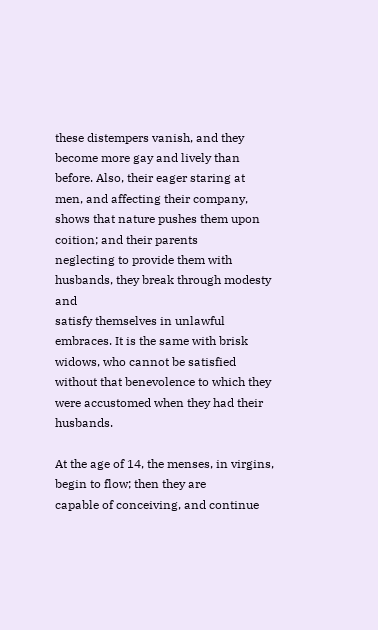these distempers vanish, and they become more gay and lively than
before. Also, their eager staring at men, and affecting their company,
shows that nature pushes them upon coition; and their parents
neglecting to provide them with husbands, they break through modesty and
satisfy themselves in unlawful embraces. It is the same with brisk
widows, who cannot be satisfied without that benevolence to which they
were accustomed when they had their husbands.

At the age of 14, the menses, in virgins, begin to flow; then they are
capable of conceiving, and continue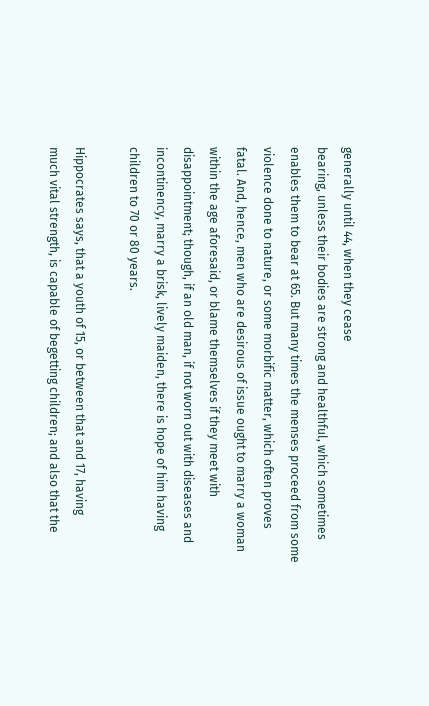generally until 44, when they cease
bearing, unless their bodies are strong and healthful, which sometimes
enables them to bear at 65. But many times the menses proceed from some
violence done to nature, or some morbific matter, which often proves
fatal. And, hence, men who are desirous of issue ought to marry a woman
within the age aforesaid, or blame themselves if they meet with
disappointment; though, if an old man, if not worn out with diseases and
incontinency, marry a brisk, lively maiden, there is hope of him having
children to 70 or 80 years.

Hippocrates says, that a youth of 15, or between that and 17, having
much vital strength, is capable of begetting children; and also that the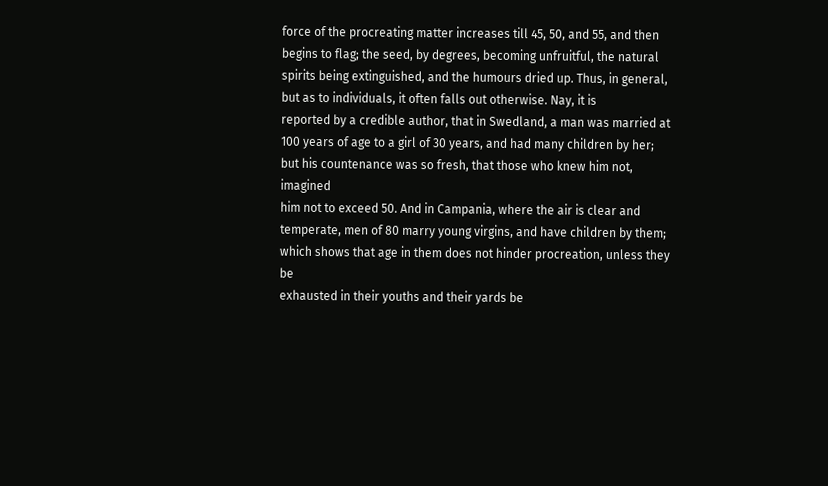force of the procreating matter increases till 45, 50, and 55, and then
begins to flag; the seed, by degrees, becoming unfruitful, the natural
spirits being extinguished, and the humours dried up. Thus, in general,
but as to individuals, it often falls out otherwise. Nay, it is
reported by a credible author, that in Swedland, a man was married at
100 years of age to a girl of 30 years, and had many children by her;
but his countenance was so fresh, that those who knew him not, imagined
him not to exceed 50. And in Campania, where the air is clear and
temperate, men of 80 marry young virgins, and have children by them;
which shows that age in them does not hinder procreation, unless they be
exhausted in their youths and their yards be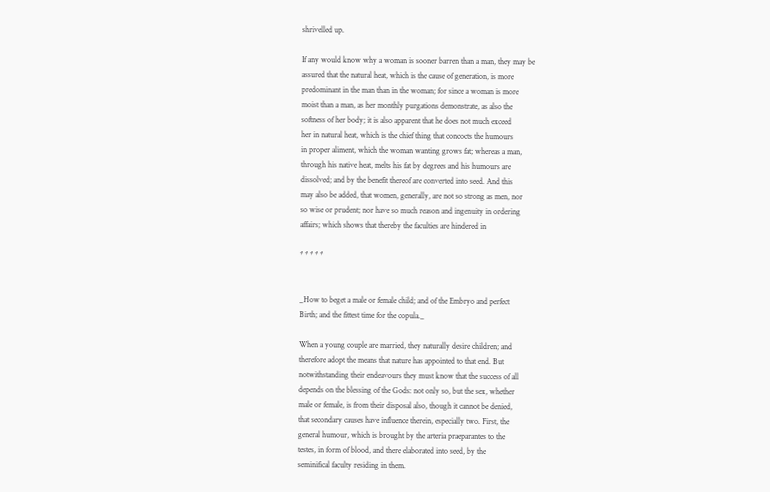shrivelled up.

If any would know why a woman is sooner barren than a man, they may be
assured that the natural heat, which is the cause of generation, is more
predominant in the man than in the woman; for since a woman is more
moist than a man, as her monthly purgations demonstrate, as also the
softness of her body; it is also apparent that he does not much exceed
her in natural heat, which is the chief thing that concocts the humours
in proper aliment, which the woman wanting grows fat; whereas a man,
through his native heat, melts his fat by degrees and his humours are
dissolved; and by the benefit thereof are converted into seed. And this
may also be added, that women, generally, are not so strong as men, nor
so wise or prudent; nor have so much reason and ingenuity in ordering
affairs; which shows that thereby the faculties are hindered in

* * * * *


_How to beget a male or female child; and of the Embryo and perfect
Birth; and the fittest time for the copula._

When a young couple are married, they naturally desire children; and
therefore adopt the means that nature has appointed to that end. But
notwithstanding their endeavours they must know that the success of all
depends on the blessing of the Gods: not only so, but the sex, whether
male or female, is from their disposal also, though it cannot be denied,
that secondary causes have influence therein, especially two. First, the
general humour, which is brought by the arteria praeparantes to the
testes, in form of blood, and there elaborated into seed, by the
seminifical faculty residing in them.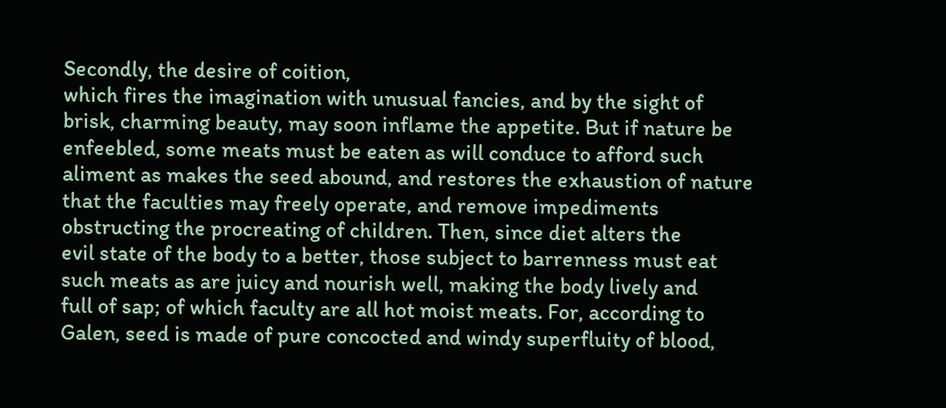Secondly, the desire of coition,
which fires the imagination with unusual fancies, and by the sight of
brisk, charming beauty, may soon inflame the appetite. But if nature be
enfeebled, some meats must be eaten as will conduce to afford such
aliment as makes the seed abound, and restores the exhaustion of nature
that the faculties may freely operate, and remove impediments
obstructing the procreating of children. Then, since diet alters the
evil state of the body to a better, those subject to barrenness must eat
such meats as are juicy and nourish well, making the body lively and
full of sap; of which faculty are all hot moist meats. For, according to
Galen, seed is made of pure concocted and windy superfluity of blood,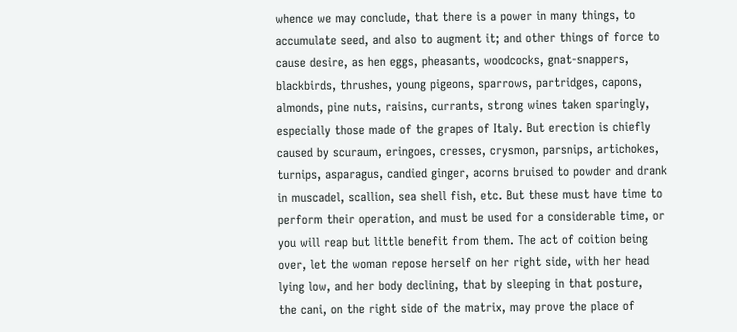whence we may conclude, that there is a power in many things, to
accumulate seed, and also to augment it; and other things of force to
cause desire, as hen eggs, pheasants, woodcocks, gnat-snappers,
blackbirds, thrushes, young pigeons, sparrows, partridges, capons,
almonds, pine nuts, raisins, currants, strong wines taken sparingly,
especially those made of the grapes of Italy. But erection is chiefly
caused by scuraum, eringoes, cresses, crysmon, parsnips, artichokes,
turnips, asparagus, candied ginger, acorns bruised to powder and drank
in muscadel, scallion, sea shell fish, etc. But these must have time to
perform their operation, and must be used for a considerable time, or
you will reap but little benefit from them. The act of coition being
over, let the woman repose herself on her right side, with her head
lying low, and her body declining, that by sleeping in that posture,
the cani, on the right side of the matrix, may prove the place of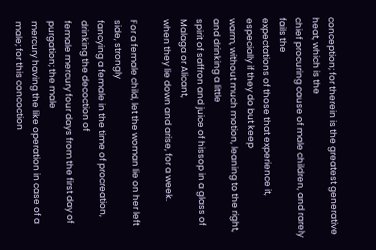conception; for therein is the greatest generative heat, which is the
chief procuring cause of male children, and rarely fails the
expectations of those that experience it, especially if they do but keep
warm, without much motion, leaning to the right, and drinking a little
spirit of saffron and juice of hissop in a glass of Malaga or Alicant,
when they lie down and arise, for a week.

For a female child, let the woman lie on her left side, strongly
fancying a female in the time of procreation, drinking the decoction of
female mercury four days from the first day of purgation; the male
mercury having the like operation in case of a male; for this concoction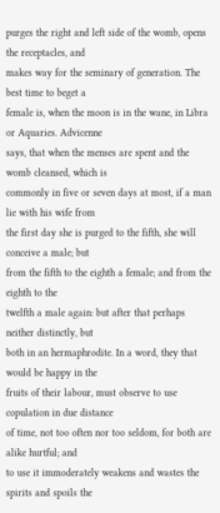purges the right and left side of the womb, opens the receptacles, and
makes way for the seminary of generation. The best time to beget a
female is, when the moon is in the wane, in Libra or Aquaries. Advicenne
says, that when the menses are spent and the womb cleansed, which is
commonly in five or seven days at most, if a man lie with his wife from
the first day she is purged to the fifth, she will conceive a male; but
from the fifth to the eighth a female; and from the eighth to the
twelfth a male again: but after that perhaps neither distinctly, but
both in an hermaphrodite. In a word, they that would be happy in the
fruits of their labour, must observe to use copulation in due distance
of time, not too often nor too seldom, for both are alike hurtful; and
to use it immoderately weakens and wastes the spirits and spoils the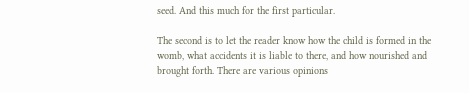seed. And this much for the first particular.

The second is to let the reader know how the child is formed in the
womb, what accidents it is liable to there, and how nourished and
brought forth. There are various opinions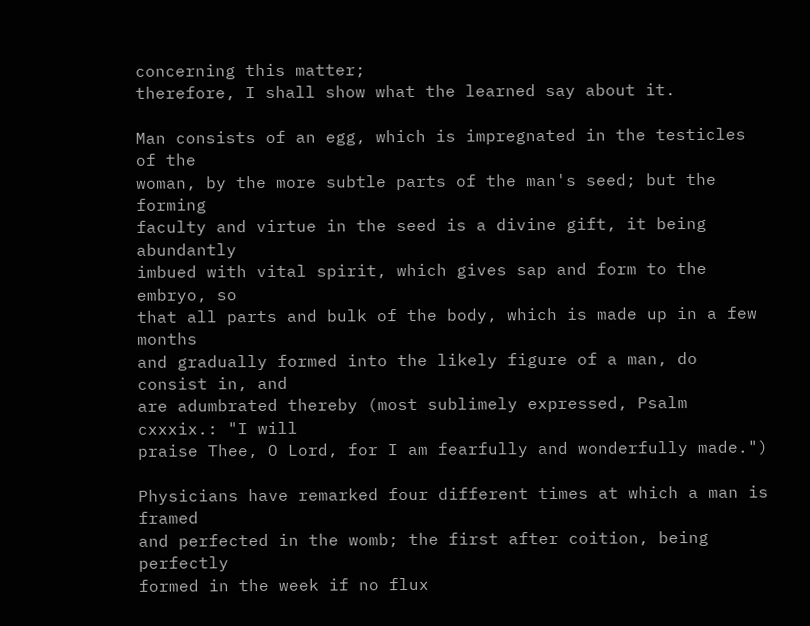concerning this matter;
therefore, I shall show what the learned say about it.

Man consists of an egg, which is impregnated in the testicles of the
woman, by the more subtle parts of the man's seed; but the forming
faculty and virtue in the seed is a divine gift, it being abundantly
imbued with vital spirit, which gives sap and form to the embryo, so
that all parts and bulk of the body, which is made up in a few months
and gradually formed into the likely figure of a man, do consist in, and
are adumbrated thereby (most sublimely expressed, Psalm cxxxix.: "I will
praise Thee, O Lord, for I am fearfully and wonderfully made.")

Physicians have remarked four different times at which a man is framed
and perfected in the womb; the first after coition, being perfectly
formed in the week if no flux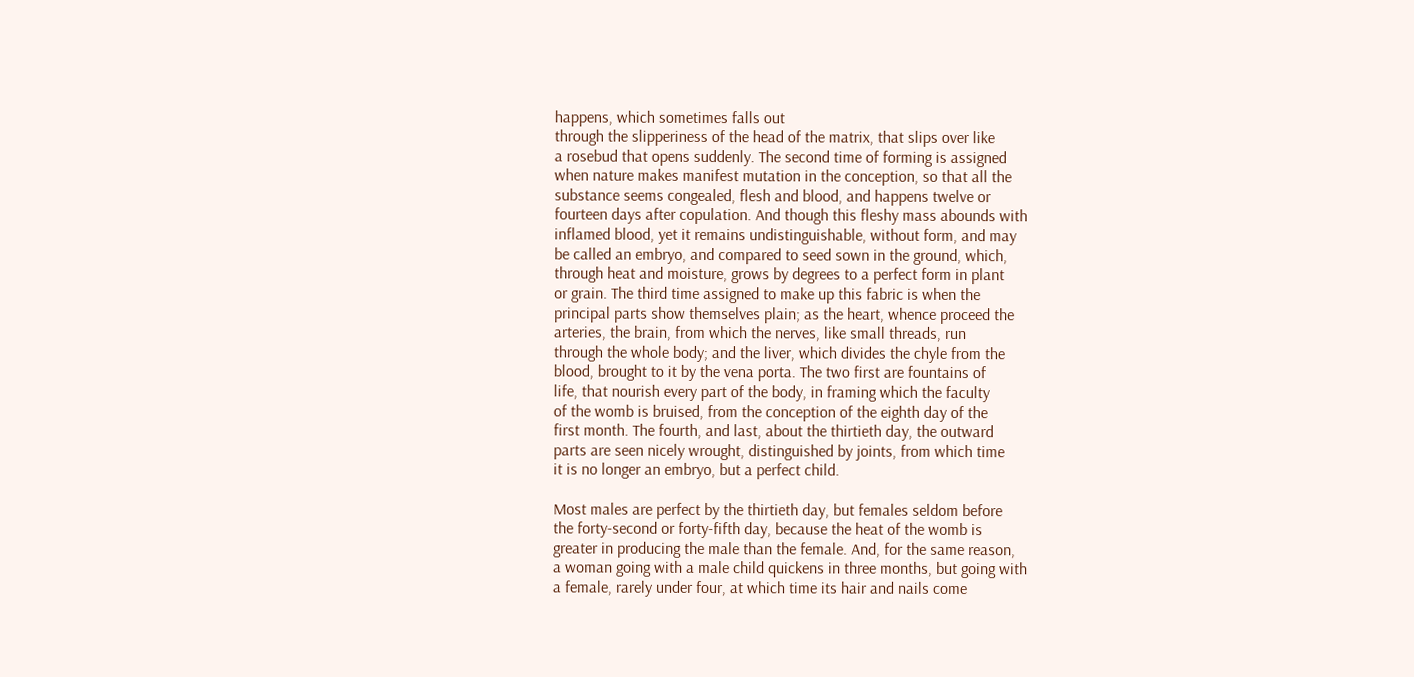happens, which sometimes falls out
through the slipperiness of the head of the matrix, that slips over like
a rosebud that opens suddenly. The second time of forming is assigned
when nature makes manifest mutation in the conception, so that all the
substance seems congealed, flesh and blood, and happens twelve or
fourteen days after copulation. And though this fleshy mass abounds with
inflamed blood, yet it remains undistinguishable, without form, and may
be called an embryo, and compared to seed sown in the ground, which,
through heat and moisture, grows by degrees to a perfect form in plant
or grain. The third time assigned to make up this fabric is when the
principal parts show themselves plain; as the heart, whence proceed the
arteries, the brain, from which the nerves, like small threads, run
through the whole body; and the liver, which divides the chyle from the
blood, brought to it by the vena porta. The two first are fountains of
life, that nourish every part of the body, in framing which the faculty
of the womb is bruised, from the conception of the eighth day of the
first month. The fourth, and last, about the thirtieth day, the outward
parts are seen nicely wrought, distinguished by joints, from which time
it is no longer an embryo, but a perfect child.

Most males are perfect by the thirtieth day, but females seldom before
the forty-second or forty-fifth day, because the heat of the womb is
greater in producing the male than the female. And, for the same reason,
a woman going with a male child quickens in three months, but going with
a female, rarely under four, at which time its hair and nails come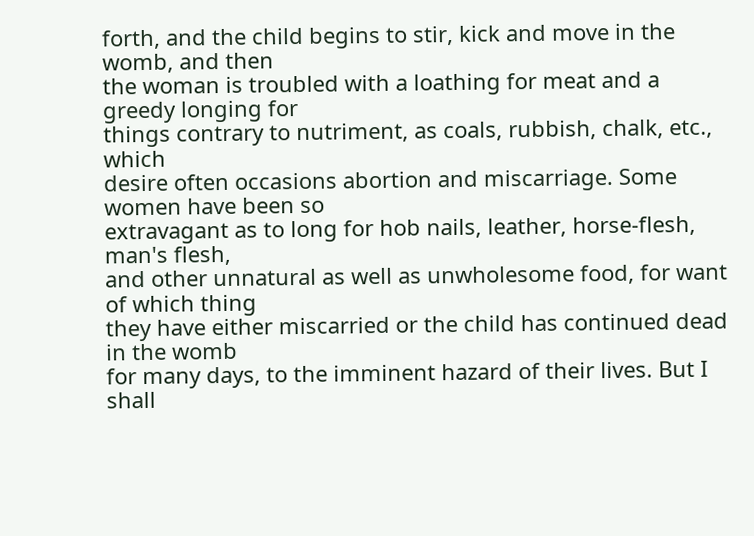forth, and the child begins to stir, kick and move in the womb, and then
the woman is troubled with a loathing for meat and a greedy longing for
things contrary to nutriment, as coals, rubbish, chalk, etc., which
desire often occasions abortion and miscarriage. Some women have been so
extravagant as to long for hob nails, leather, horse-flesh, man's flesh,
and other unnatural as well as unwholesome food, for want of which thing
they have either miscarried or the child has continued dead in the womb
for many days, to the imminent hazard of their lives. But I shall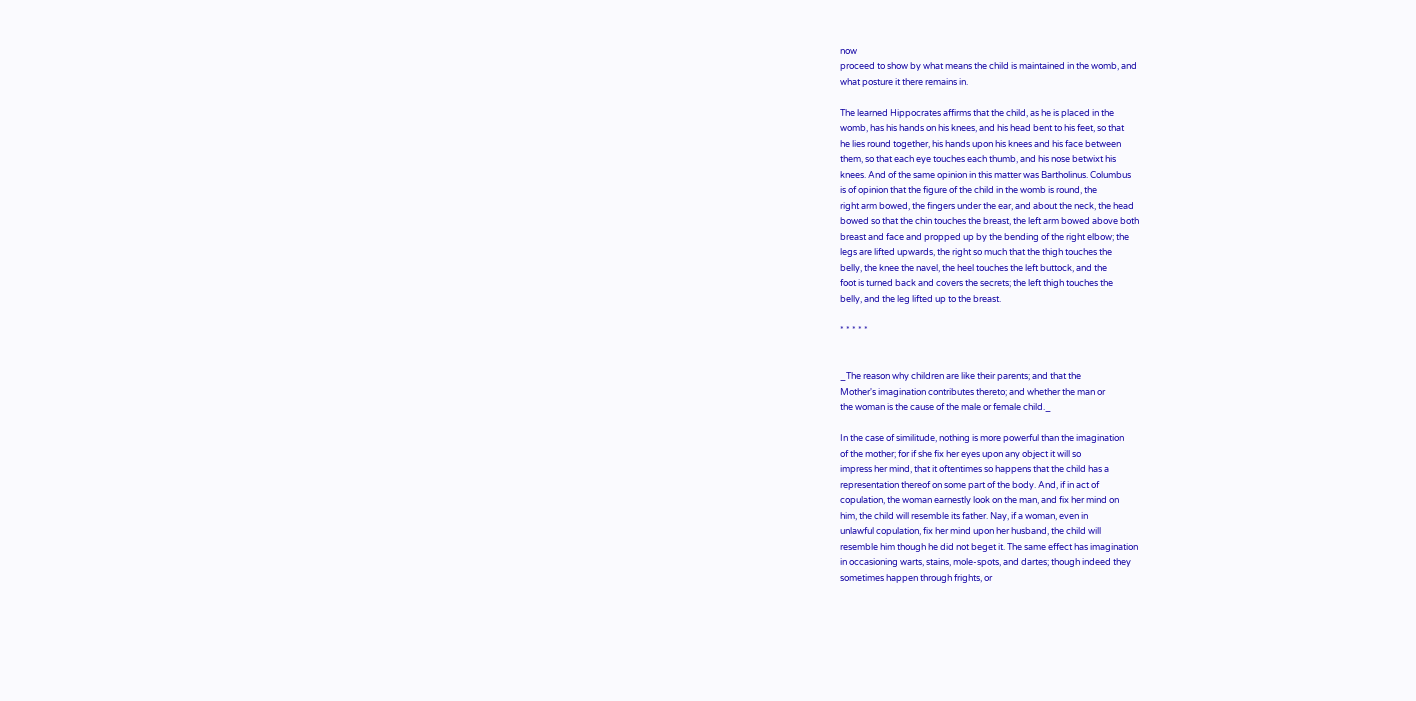now
proceed to show by what means the child is maintained in the womb, and
what posture it there remains in.

The learned Hippocrates affirms that the child, as he is placed in the
womb, has his hands on his knees, and his head bent to his feet, so that
he lies round together, his hands upon his knees and his face between
them, so that each eye touches each thumb, and his nose betwixt his
knees. And of the same opinion in this matter was Bartholinus. Columbus
is of opinion that the figure of the child in the womb is round, the
right arm bowed, the fingers under the ear, and about the neck, the head
bowed so that the chin touches the breast, the left arm bowed above both
breast and face and propped up by the bending of the right elbow; the
legs are lifted upwards, the right so much that the thigh touches the
belly, the knee the navel, the heel touches the left buttock, and the
foot is turned back and covers the secrets; the left thigh touches the
belly, and the leg lifted up to the breast.

* * * * *


_The reason why children are like their parents; and that the
Mother's imagination contributes thereto; and whether the man or
the woman is the cause of the male or female child._

In the case of similitude, nothing is more powerful than the imagination
of the mother; for if she fix her eyes upon any object it will so
impress her mind, that it oftentimes so happens that the child has a
representation thereof on some part of the body. And, if in act of
copulation, the woman earnestly look on the man, and fix her mind on
him, the child will resemble its father. Nay, if a woman, even in
unlawful copulation, fix her mind upon her husband, the child will
resemble him though he did not beget it. The same effect has imagination
in occasioning warts, stains, mole-spots, and dartes; though indeed they
sometimes happen through frights, or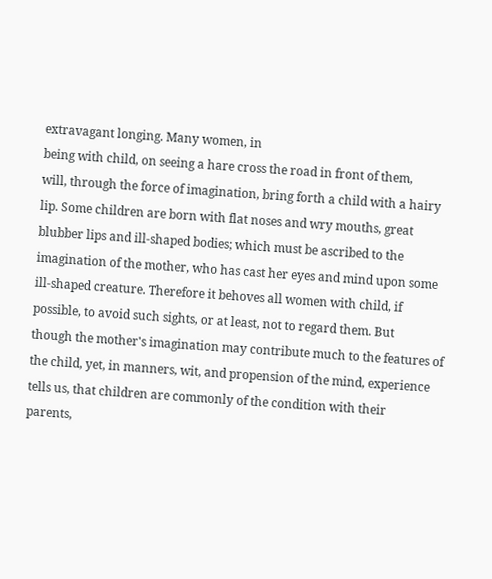extravagant longing. Many women, in
being with child, on seeing a hare cross the road in front of them,
will, through the force of imagination, bring forth a child with a hairy
lip. Some children are born with flat noses and wry mouths, great
blubber lips and ill-shaped bodies; which must be ascribed to the
imagination of the mother, who has cast her eyes and mind upon some
ill-shaped creature. Therefore it behoves all women with child, if
possible, to avoid such sights, or at least, not to regard them. But
though the mother's imagination may contribute much to the features of
the child, yet, in manners, wit, and propension of the mind, experience
tells us, that children are commonly of the condition with their
parents,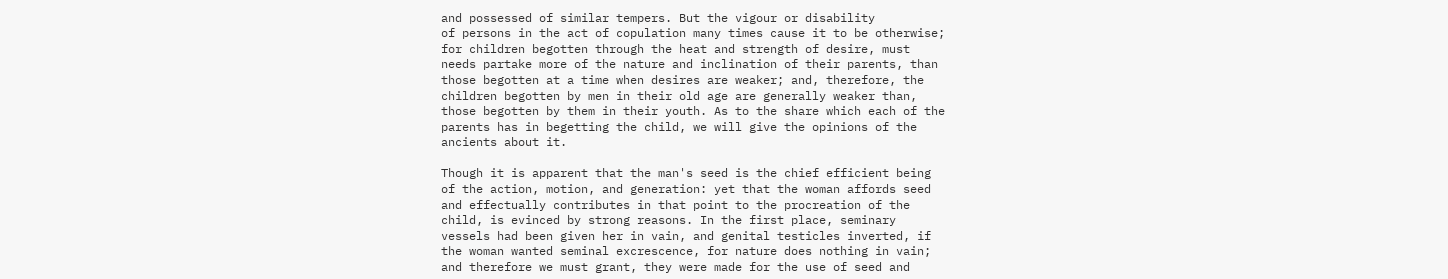and possessed of similar tempers. But the vigour or disability
of persons in the act of copulation many times cause it to be otherwise;
for children begotten through the heat and strength of desire, must
needs partake more of the nature and inclination of their parents, than
those begotten at a time when desires are weaker; and, therefore, the
children begotten by men in their old age are generally weaker than,
those begotten by them in their youth. As to the share which each of the
parents has in begetting the child, we will give the opinions of the
ancients about it.

Though it is apparent that the man's seed is the chief efficient being
of the action, motion, and generation: yet that the woman affords seed
and effectually contributes in that point to the procreation of the
child, is evinced by strong reasons. In the first place, seminary
vessels had been given her in vain, and genital testicles inverted, if
the woman wanted seminal excrescence, for nature does nothing in vain;
and therefore we must grant, they were made for the use of seed and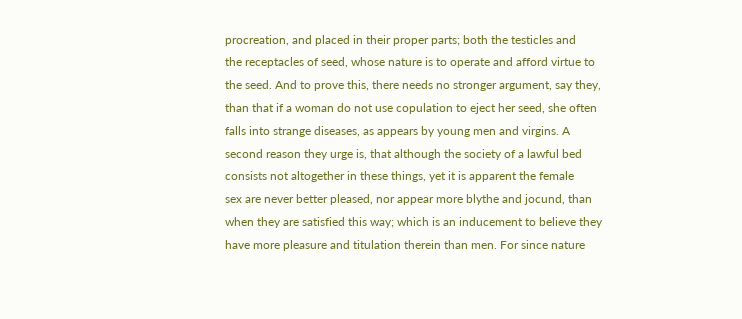procreation, and placed in their proper parts; both the testicles and
the receptacles of seed, whose nature is to operate and afford virtue to
the seed. And to prove this, there needs no stronger argument, say they,
than that if a woman do not use copulation to eject her seed, she often
falls into strange diseases, as appears by young men and virgins. A
second reason they urge is, that although the society of a lawful bed
consists not altogether in these things, yet it is apparent the female
sex are never better pleased, nor appear more blythe and jocund, than
when they are satisfied this way; which is an inducement to believe they
have more pleasure and titulation therein than men. For since nature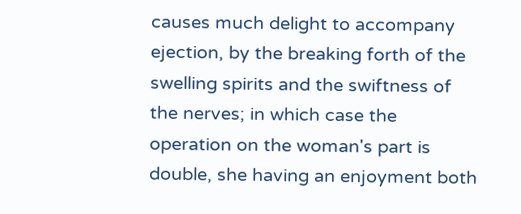causes much delight to accompany ejection, by the breaking forth of the
swelling spirits and the swiftness of the nerves; in which case the
operation on the woman's part is double, she having an enjoyment both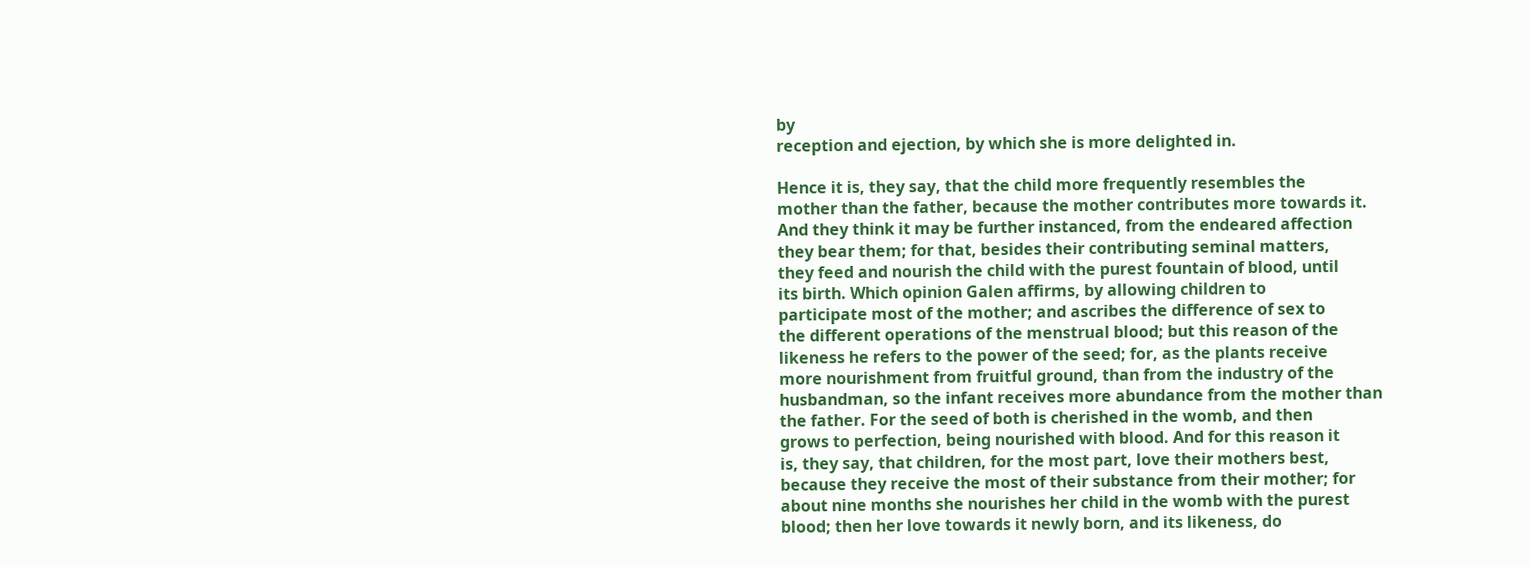by
reception and ejection, by which she is more delighted in.

Hence it is, they say, that the child more frequently resembles the
mother than the father, because the mother contributes more towards it.
And they think it may be further instanced, from the endeared affection
they bear them; for that, besides their contributing seminal matters,
they feed and nourish the child with the purest fountain of blood, until
its birth. Which opinion Galen affirms, by allowing children to
participate most of the mother; and ascribes the difference of sex to
the different operations of the menstrual blood; but this reason of the
likeness he refers to the power of the seed; for, as the plants receive
more nourishment from fruitful ground, than from the industry of the
husbandman, so the infant receives more abundance from the mother than
the father. For the seed of both is cherished in the womb, and then
grows to perfection, being nourished with blood. And for this reason it
is, they say, that children, for the most part, love their mothers best,
because they receive the most of their substance from their mother; for
about nine months she nourishes her child in the womb with the purest
blood; then her love towards it newly born, and its likeness, do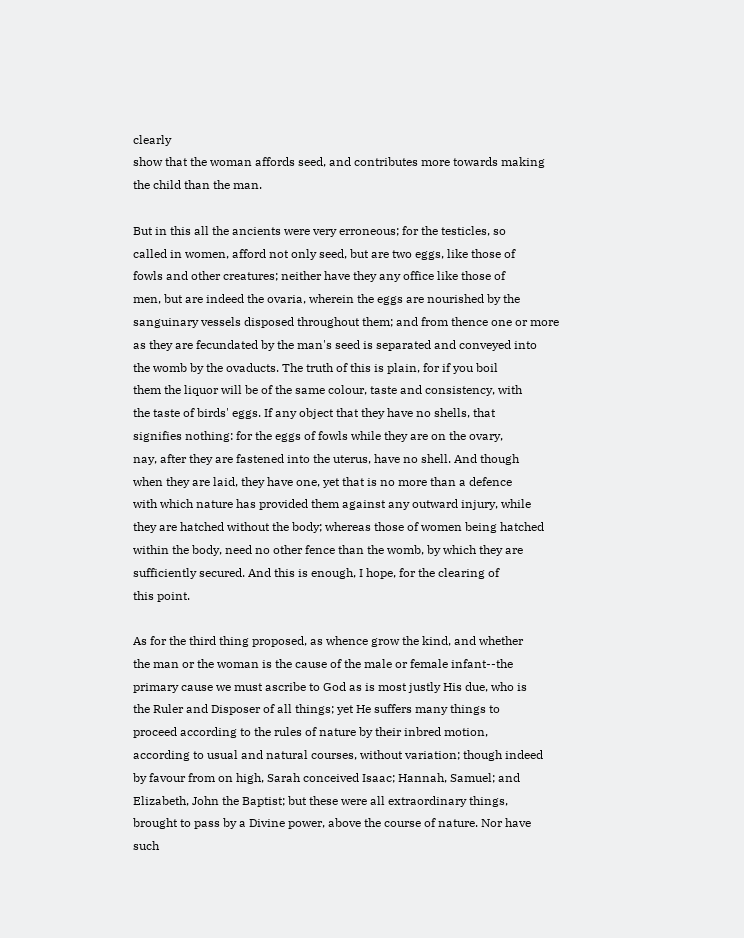clearly
show that the woman affords seed, and contributes more towards making
the child than the man.

But in this all the ancients were very erroneous; for the testicles, so
called in women, afford not only seed, but are two eggs, like those of
fowls and other creatures; neither have they any office like those of
men, but are indeed the ovaria, wherein the eggs are nourished by the
sanguinary vessels disposed throughout them; and from thence one or more
as they are fecundated by the man's seed is separated and conveyed into
the womb by the ovaducts. The truth of this is plain, for if you boil
them the liquor will be of the same colour, taste and consistency, with
the taste of birds' eggs. If any object that they have no shells, that
signifies nothing: for the eggs of fowls while they are on the ovary,
nay, after they are fastened into the uterus, have no shell. And though
when they are laid, they have one, yet that is no more than a defence
with which nature has provided them against any outward injury, while
they are hatched without the body; whereas those of women being hatched
within the body, need no other fence than the womb, by which they are
sufficiently secured. And this is enough, I hope, for the clearing of
this point.

As for the third thing proposed, as whence grow the kind, and whether
the man or the woman is the cause of the male or female infant--the
primary cause we must ascribe to God as is most justly His due, who is
the Ruler and Disposer of all things; yet He suffers many things to
proceed according to the rules of nature by their inbred motion,
according to usual and natural courses, without variation; though indeed
by favour from on high, Sarah conceived Isaac; Hannah, Samuel; and
Elizabeth, John the Baptist; but these were all extraordinary things,
brought to pass by a Divine power, above the course of nature. Nor have
such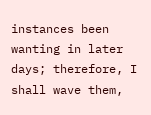instances been wanting in later days; therefore, I shall wave them,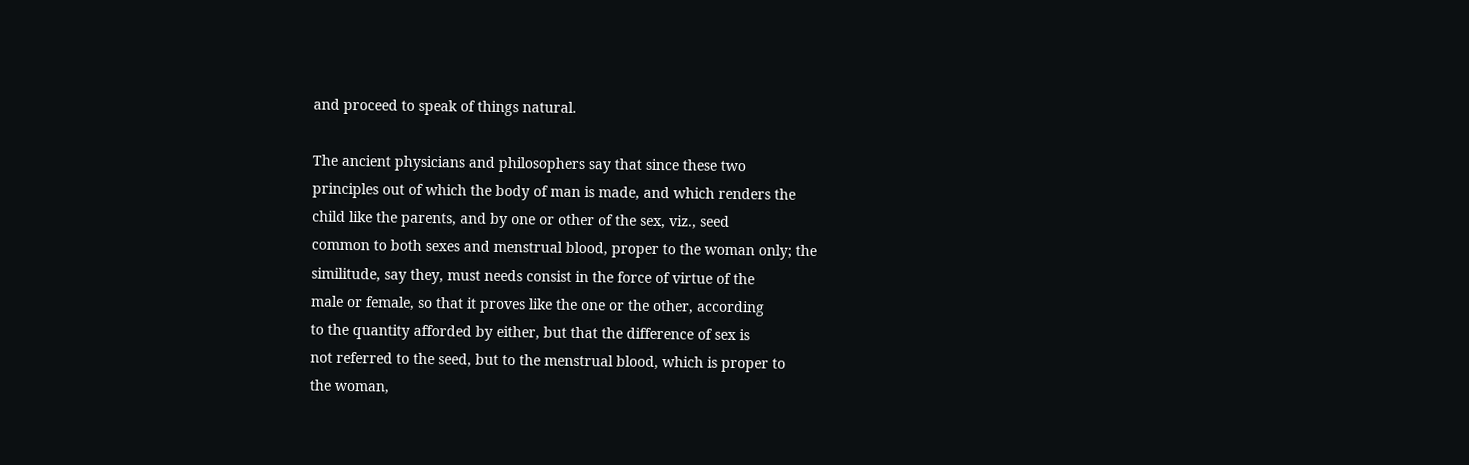and proceed to speak of things natural.

The ancient physicians and philosophers say that since these two
principles out of which the body of man is made, and which renders the
child like the parents, and by one or other of the sex, viz., seed
common to both sexes and menstrual blood, proper to the woman only; the
similitude, say they, must needs consist in the force of virtue of the
male or female, so that it proves like the one or the other, according
to the quantity afforded by either, but that the difference of sex is
not referred to the seed, but to the menstrual blood, which is proper to
the woman,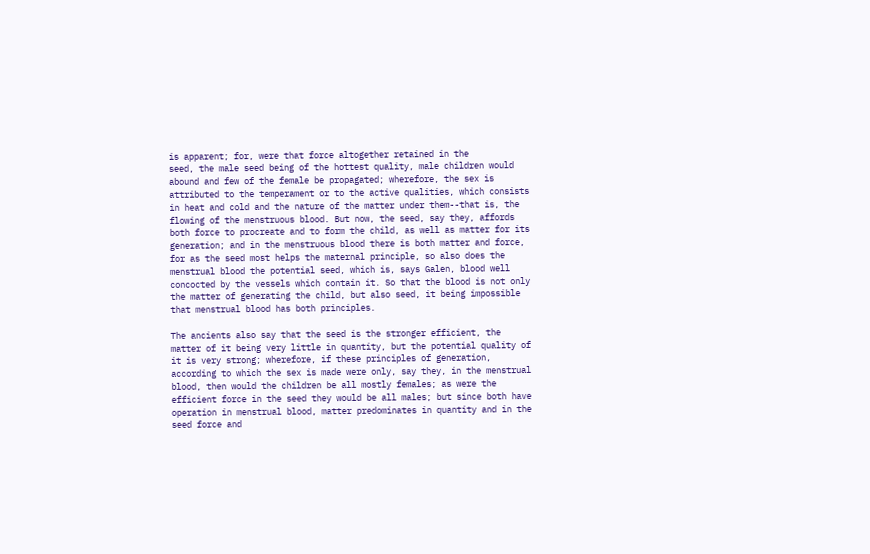is apparent; for, were that force altogether retained in the
seed, the male seed being of the hottest quality, male children would
abound and few of the female be propagated; wherefore, the sex is
attributed to the temperament or to the active qualities, which consists
in heat and cold and the nature of the matter under them--that is, the
flowing of the menstruous blood. But now, the seed, say they, affords
both force to procreate and to form the child, as well as matter for its
generation; and in the menstruous blood there is both matter and force,
for as the seed most helps the maternal principle, so also does the
menstrual blood the potential seed, which is, says Galen, blood well
concocted by the vessels which contain it. So that the blood is not only
the matter of generating the child, but also seed, it being impossible
that menstrual blood has both principles.

The ancients also say that the seed is the stronger efficient, the
matter of it being very little in quantity, but the potential quality of
it is very strong; wherefore, if these principles of generation,
according to which the sex is made were only, say they, in the menstrual
blood, then would the children be all mostly females; as were the
efficient force in the seed they would be all males; but since both have
operation in menstrual blood, matter predominates in quantity and in the
seed force and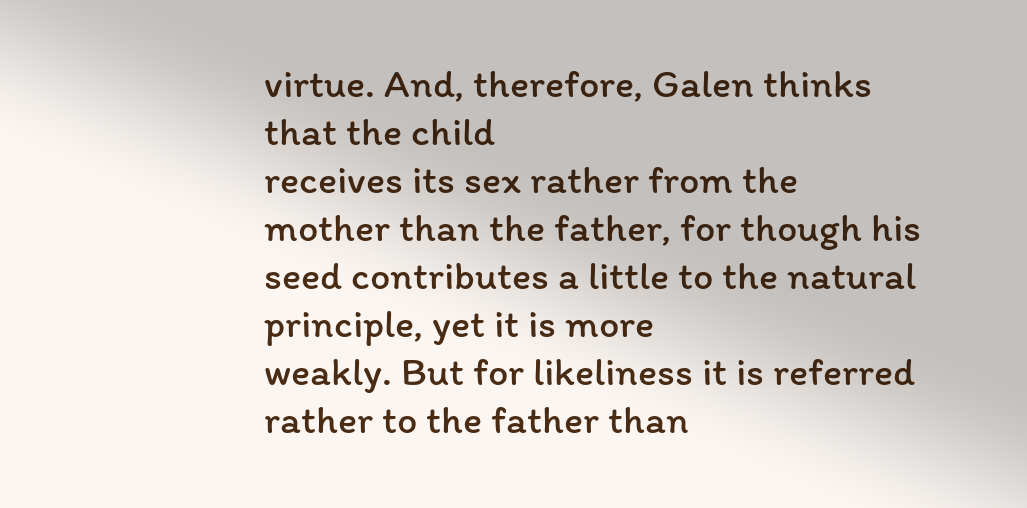virtue. And, therefore, Galen thinks that the child
receives its sex rather from the mother than the father, for though his
seed contributes a little to the natural principle, yet it is more
weakly. But for likeliness it is referred rather to the father than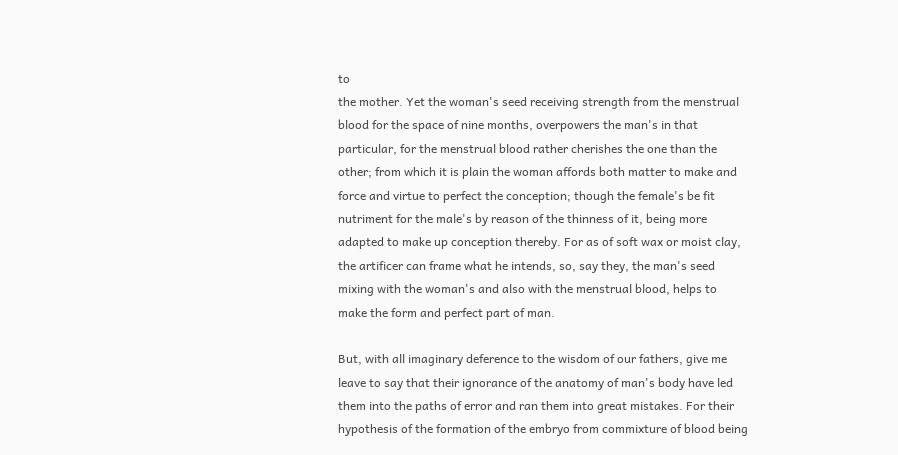to
the mother. Yet the woman's seed receiving strength from the menstrual
blood for the space of nine months, overpowers the man's in that
particular, for the menstrual blood rather cherishes the one than the
other; from which it is plain the woman affords both matter to make and
force and virtue to perfect the conception; though the female's be fit
nutriment for the male's by reason of the thinness of it, being more
adapted to make up conception thereby. For as of soft wax or moist clay,
the artificer can frame what he intends, so, say they, the man's seed
mixing with the woman's and also with the menstrual blood, helps to
make the form and perfect part of man.

But, with all imaginary deference to the wisdom of our fathers, give me
leave to say that their ignorance of the anatomy of man's body have led
them into the paths of error and ran them into great mistakes. For their
hypothesis of the formation of the embryo from commixture of blood being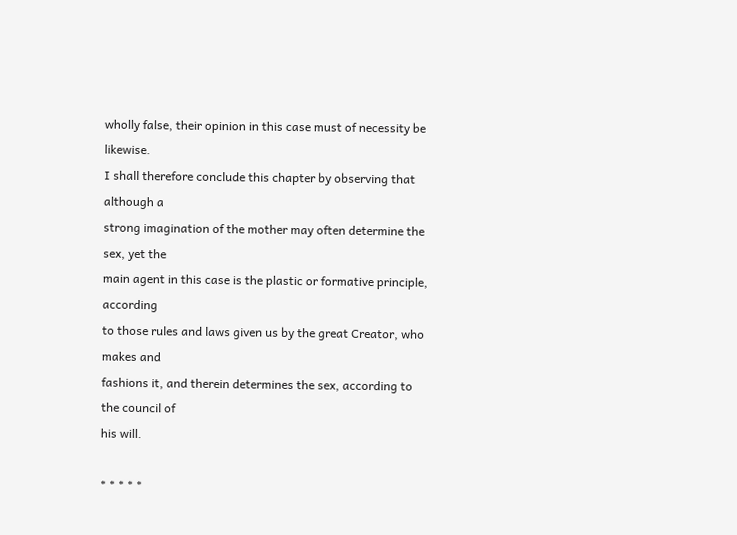wholly false, their opinion in this case must of necessity be likewise.
I shall therefore conclude this chapter by observing that although a
strong imagination of the mother may often determine the sex, yet the
main agent in this case is the plastic or formative principle, according
to those rules and laws given us by the great Creator, who makes and
fashions it, and therein determines the sex, according to the council of
his will.

* * * * *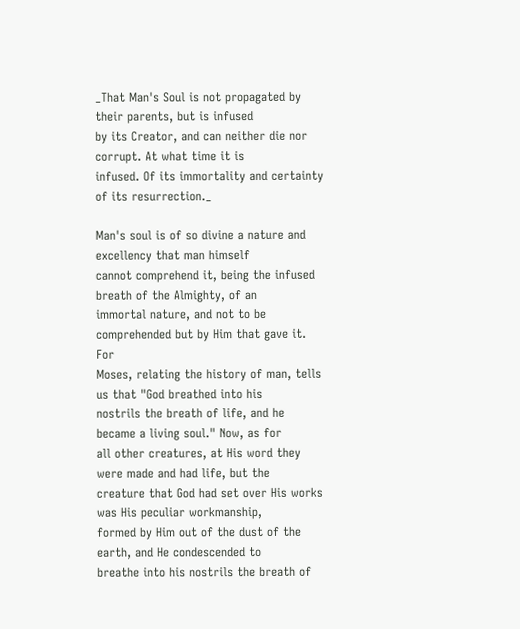_That Man's Soul is not propagated by their parents, but is infused
by its Creator, and can neither die nor corrupt. At what time it is
infused. Of its immortality and certainty of its resurrection._

Man's soul is of so divine a nature and excellency that man himself
cannot comprehend it, being the infused breath of the Almighty, of an
immortal nature, and not to be comprehended but by Him that gave it. For
Moses, relating the history of man, tells us that "God breathed into his
nostrils the breath of life, and he became a living soul." Now, as for
all other creatures, at His word they were made and had life, but the
creature that God had set over His works was His peculiar workmanship,
formed by Him out of the dust of the earth, and He condescended to
breathe into his nostrils the breath of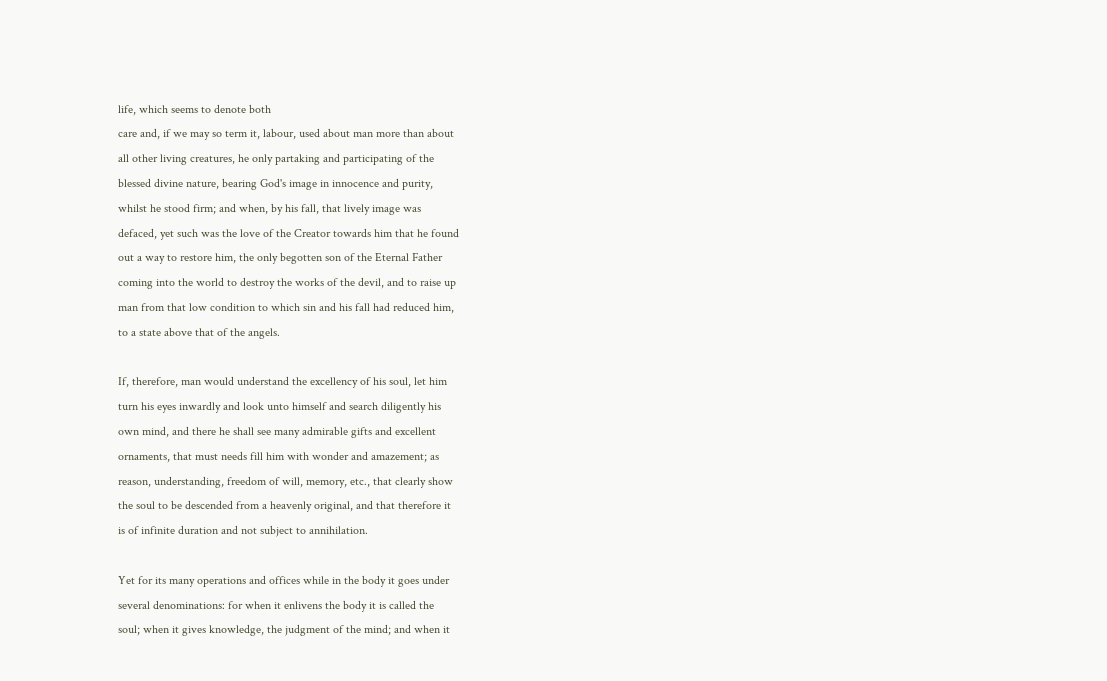life, which seems to denote both
care and, if we may so term it, labour, used about man more than about
all other living creatures, he only partaking and participating of the
blessed divine nature, bearing God's image in innocence and purity,
whilst he stood firm; and when, by his fall, that lively image was
defaced, yet such was the love of the Creator towards him that he found
out a way to restore him, the only begotten son of the Eternal Father
coming into the world to destroy the works of the devil, and to raise up
man from that low condition to which sin and his fall had reduced him,
to a state above that of the angels.

If, therefore, man would understand the excellency of his soul, let him
turn his eyes inwardly and look unto himself and search diligently his
own mind, and there he shall see many admirable gifts and excellent
ornaments, that must needs fill him with wonder and amazement; as
reason, understanding, freedom of will, memory, etc., that clearly show
the soul to be descended from a heavenly original, and that therefore it
is of infinite duration and not subject to annihilation.

Yet for its many operations and offices while in the body it goes under
several denominations: for when it enlivens the body it is called the
soul; when it gives knowledge, the judgment of the mind; and when it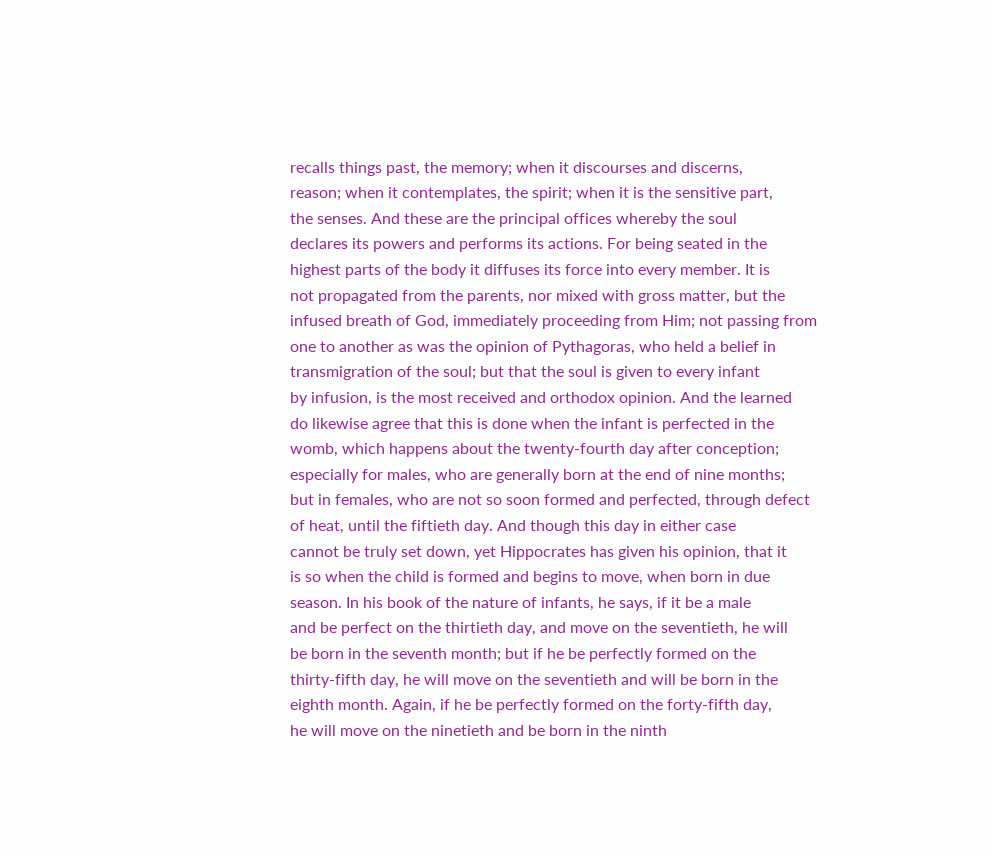recalls things past, the memory; when it discourses and discerns,
reason; when it contemplates, the spirit; when it is the sensitive part,
the senses. And these are the principal offices whereby the soul
declares its powers and performs its actions. For being seated in the
highest parts of the body it diffuses its force into every member. It is
not propagated from the parents, nor mixed with gross matter, but the
infused breath of God, immediately proceeding from Him; not passing from
one to another as was the opinion of Pythagoras, who held a belief in
transmigration of the soul; but that the soul is given to every infant
by infusion, is the most received and orthodox opinion. And the learned
do likewise agree that this is done when the infant is perfected in the
womb, which happens about the twenty-fourth day after conception;
especially for males, who are generally born at the end of nine months;
but in females, who are not so soon formed and perfected, through defect
of heat, until the fiftieth day. And though this day in either case
cannot be truly set down, yet Hippocrates has given his opinion, that it
is so when the child is formed and begins to move, when born in due
season. In his book of the nature of infants, he says, if it be a male
and be perfect on the thirtieth day, and move on the seventieth, he will
be born in the seventh month; but if he be perfectly formed on the
thirty-fifth day, he will move on the seventieth and will be born in the
eighth month. Again, if he be perfectly formed on the forty-fifth day,
he will move on the ninetieth and be born in the ninth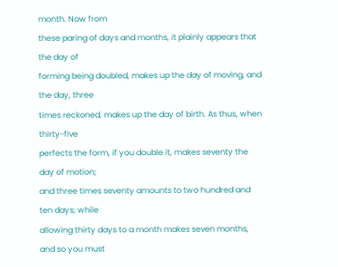month. Now from
these paring of days and months, it plainly appears that the day of
forming being doubled, makes up the day of moving, and the day, three
times reckoned, makes up the day of birth. As thus, when thirty-five
perfects the form, if you double it, makes seventy the day of motion;
and three times seventy amounts to two hundred and ten days; while
allowing thirty days to a month makes seven months, and so you must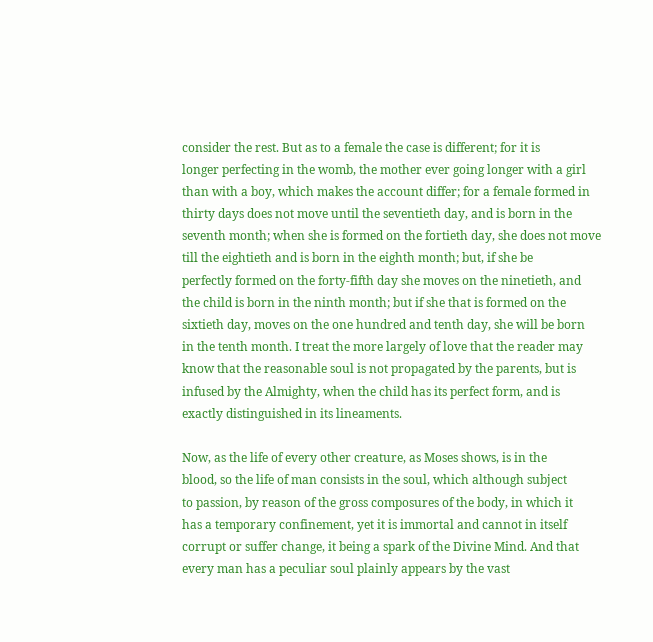consider the rest. But as to a female the case is different; for it is
longer perfecting in the womb, the mother ever going longer with a girl
than with a boy, which makes the account differ; for a female formed in
thirty days does not move until the seventieth day, and is born in the
seventh month; when she is formed on the fortieth day, she does not move
till the eightieth and is born in the eighth month; but, if she be
perfectly formed on the forty-fifth day she moves on the ninetieth, and
the child is born in the ninth month; but if she that is formed on the
sixtieth day, moves on the one hundred and tenth day, she will be born
in the tenth month. I treat the more largely of love that the reader may
know that the reasonable soul is not propagated by the parents, but is
infused by the Almighty, when the child has its perfect form, and is
exactly distinguished in its lineaments.

Now, as the life of every other creature, as Moses shows, is in the
blood, so the life of man consists in the soul, which although subject
to passion, by reason of the gross composures of the body, in which it
has a temporary confinement, yet it is immortal and cannot in itself
corrupt or suffer change, it being a spark of the Divine Mind. And that
every man has a peculiar soul plainly appears by the vast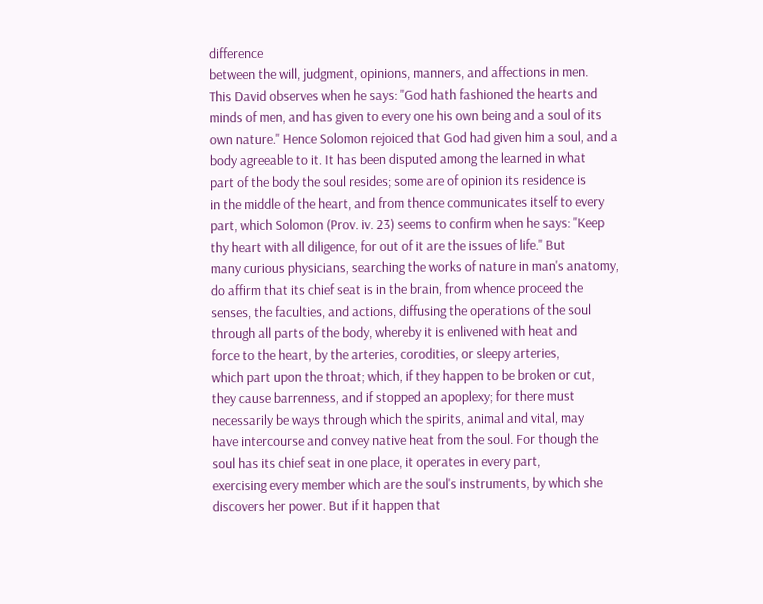difference
between the will, judgment, opinions, manners, and affections in men.
This David observes when he says: "God hath fashioned the hearts and
minds of men, and has given to every one his own being and a soul of its
own nature." Hence Solomon rejoiced that God had given him a soul, and a
body agreeable to it. It has been disputed among the learned in what
part of the body the soul resides; some are of opinion its residence is
in the middle of the heart, and from thence communicates itself to every
part, which Solomon (Prov. iv. 23) seems to confirm when he says: "Keep
thy heart with all diligence, for out of it are the issues of life." But
many curious physicians, searching the works of nature in man's anatomy,
do affirm that its chief seat is in the brain, from whence proceed the
senses, the faculties, and actions, diffusing the operations of the soul
through all parts of the body, whereby it is enlivened with heat and
force to the heart, by the arteries, corodities, or sleepy arteries,
which part upon the throat; which, if they happen to be broken or cut,
they cause barrenness, and if stopped an apoplexy; for there must
necessarily be ways through which the spirits, animal and vital, may
have intercourse and convey native heat from the soul. For though the
soul has its chief seat in one place, it operates in every part,
exercising every member which are the soul's instruments, by which she
discovers her power. But if it happen that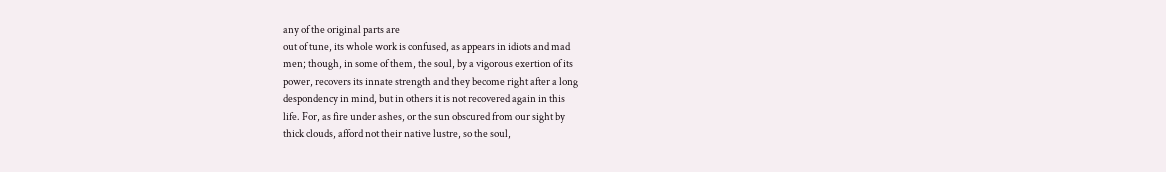any of the original parts are
out of tune, its whole work is confused, as appears in idiots and mad
men; though, in some of them, the soul, by a vigorous exertion of its
power, recovers its innate strength and they become right after a long
despondency in mind, but in others it is not recovered again in this
life. For, as fire under ashes, or the sun obscured from our sight by
thick clouds, afford not their native lustre, so the soul,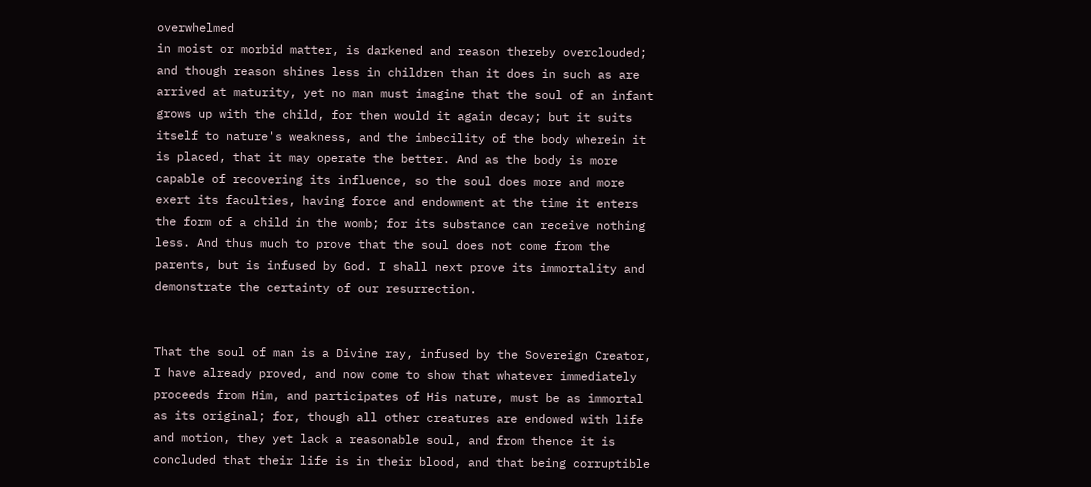overwhelmed
in moist or morbid matter, is darkened and reason thereby overclouded;
and though reason shines less in children than it does in such as are
arrived at maturity, yet no man must imagine that the soul of an infant
grows up with the child, for then would it again decay; but it suits
itself to nature's weakness, and the imbecility of the body wherein it
is placed, that it may operate the better. And as the body is more
capable of recovering its influence, so the soul does more and more
exert its faculties, having force and endowment at the time it enters
the form of a child in the womb; for its substance can receive nothing
less. And thus much to prove that the soul does not come from the
parents, but is infused by God. I shall next prove its immortality and
demonstrate the certainty of our resurrection.


That the soul of man is a Divine ray, infused by the Sovereign Creator,
I have already proved, and now come to show that whatever immediately
proceeds from Him, and participates of His nature, must be as immortal
as its original; for, though all other creatures are endowed with life
and motion, they yet lack a reasonable soul, and from thence it is
concluded that their life is in their blood, and that being corruptible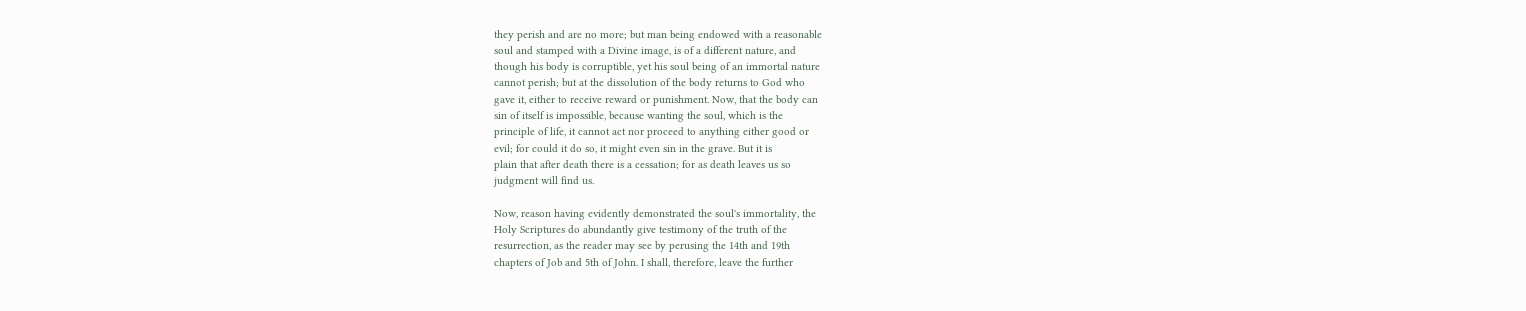they perish and are no more; but man being endowed with a reasonable
soul and stamped with a Divine image, is of a different nature, and
though his body is corruptible, yet his soul being of an immortal nature
cannot perish; but at the dissolution of the body returns to God who
gave it, either to receive reward or punishment. Now, that the body can
sin of itself is impossible, because wanting the soul, which is the
principle of life, it cannot act nor proceed to anything either good or
evil; for could it do so, it might even sin in the grave. But it is
plain that after death there is a cessation; for as death leaves us so
judgment will find us.

Now, reason having evidently demonstrated the soul's immortality, the
Holy Scriptures do abundantly give testimony of the truth of the
resurrection, as the reader may see by perusing the 14th and 19th
chapters of Job and 5th of John. I shall, therefore, leave the further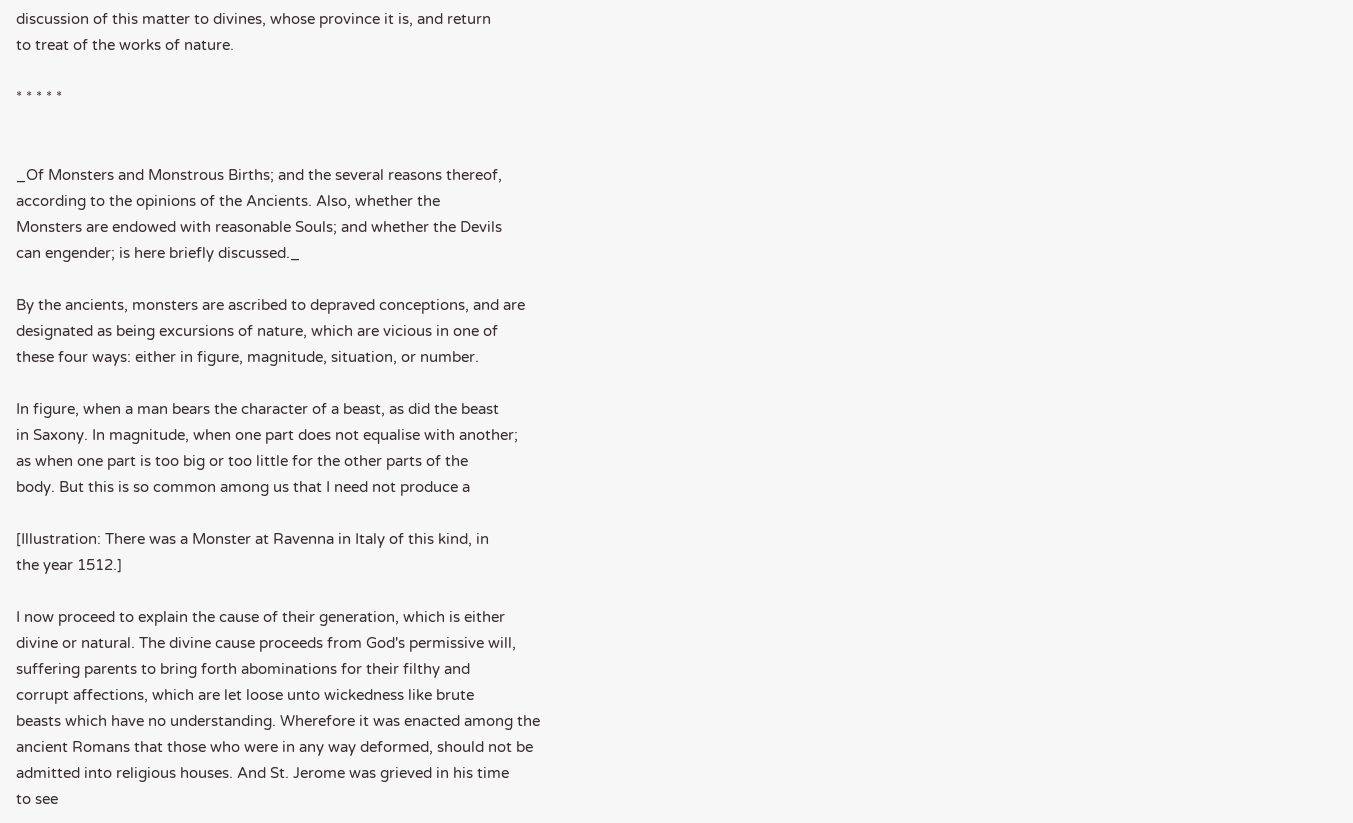discussion of this matter to divines, whose province it is, and return
to treat of the works of nature.

* * * * *


_Of Monsters and Monstrous Births; and the several reasons thereof,
according to the opinions of the Ancients. Also, whether the
Monsters are endowed with reasonable Souls; and whether the Devils
can engender; is here briefly discussed._

By the ancients, monsters are ascribed to depraved conceptions, and are
designated as being excursions of nature, which are vicious in one of
these four ways: either in figure, magnitude, situation, or number.

In figure, when a man bears the character of a beast, as did the beast
in Saxony. In magnitude, when one part does not equalise with another;
as when one part is too big or too little for the other parts of the
body. But this is so common among us that I need not produce a

[Illustration: There was a Monster at Ravenna in Italy of this kind, in
the year 1512.]

I now proceed to explain the cause of their generation, which is either
divine or natural. The divine cause proceeds from God's permissive will,
suffering parents to bring forth abominations for their filthy and
corrupt affections, which are let loose unto wickedness like brute
beasts which have no understanding. Wherefore it was enacted among the
ancient Romans that those who were in any way deformed, should not be
admitted into religious houses. And St. Jerome was grieved in his time
to see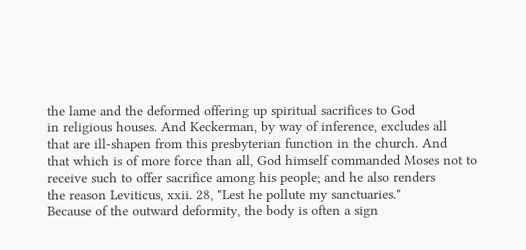the lame and the deformed offering up spiritual sacrifices to God
in religious houses. And Keckerman, by way of inference, excludes all
that are ill-shapen from this presbyterian function in the church. And
that which is of more force than all, God himself commanded Moses not to
receive such to offer sacrifice among his people; and he also renders
the reason Leviticus, xxii. 28, "Lest he pollute my sanctuaries."
Because of the outward deformity, the body is often a sign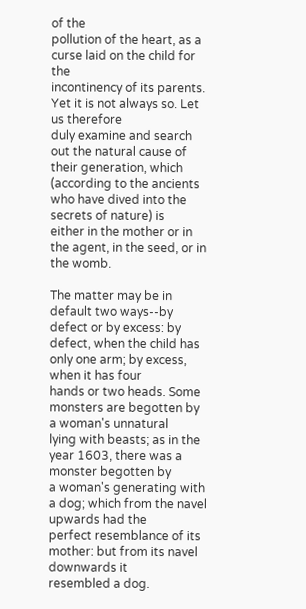of the
pollution of the heart, as a curse laid on the child for the
incontinency of its parents. Yet it is not always so. Let us therefore
duly examine and search out the natural cause of their generation, which
(according to the ancients who have dived into the secrets of nature) is
either in the mother or in the agent, in the seed, or in the womb.

The matter may be in default two ways--by defect or by excess: by
defect, when the child has only one arm; by excess, when it has four
hands or two heads. Some monsters are begotten by a woman's unnatural
lying with beasts; as in the year 1603, there was a monster begotten by
a woman's generating with a dog; which from the navel upwards had the
perfect resemblance of its mother: but from its navel downwards it
resembled a dog.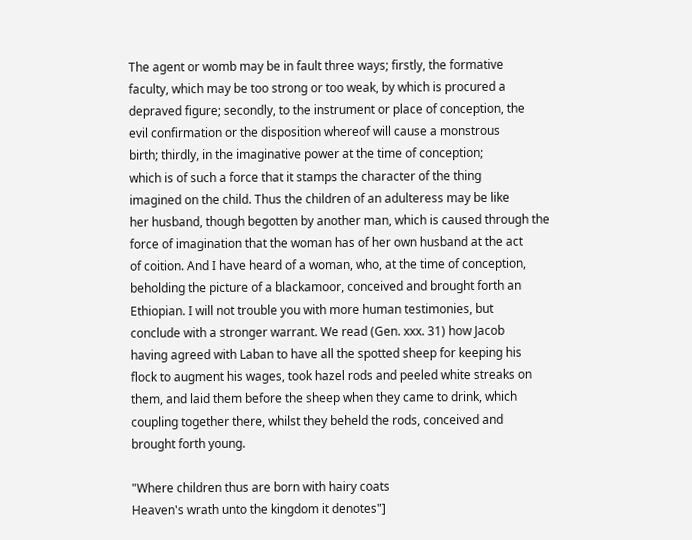The agent or womb may be in fault three ways; firstly, the formative
faculty, which may be too strong or too weak, by which is procured a
depraved figure; secondly, to the instrument or place of conception, the
evil confirmation or the disposition whereof will cause a monstrous
birth; thirdly, in the imaginative power at the time of conception;
which is of such a force that it stamps the character of the thing
imagined on the child. Thus the children of an adulteress may be like
her husband, though begotten by another man, which is caused through the
force of imagination that the woman has of her own husband at the act
of coition. And I have heard of a woman, who, at the time of conception,
beholding the picture of a blackamoor, conceived and brought forth an
Ethiopian. I will not trouble you with more human testimonies, but
conclude with a stronger warrant. We read (Gen. xxx. 31) how Jacob
having agreed with Laban to have all the spotted sheep for keeping his
flock to augment his wages, took hazel rods and peeled white streaks on
them, and laid them before the sheep when they came to drink, which
coupling together there, whilst they beheld the rods, conceived and
brought forth young.

"Where children thus are born with hairy coats
Heaven's wrath unto the kingdom it denotes"]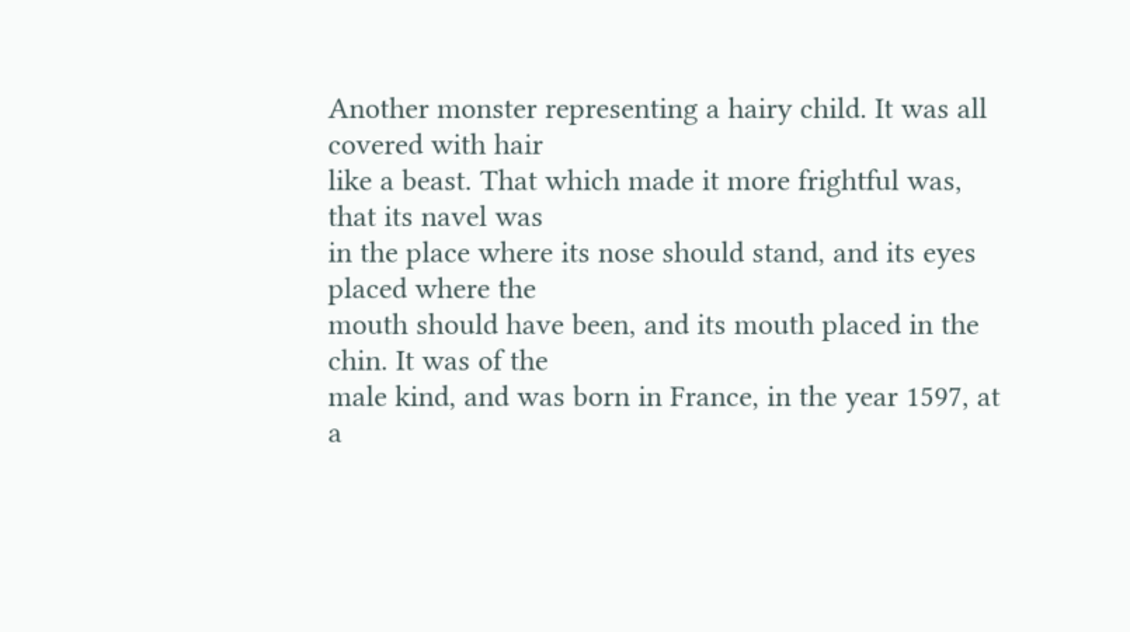Another monster representing a hairy child. It was all covered with hair
like a beast. That which made it more frightful was, that its navel was
in the place where its nose should stand, and its eyes placed where the
mouth should have been, and its mouth placed in the chin. It was of the
male kind, and was born in France, in the year 1597, at a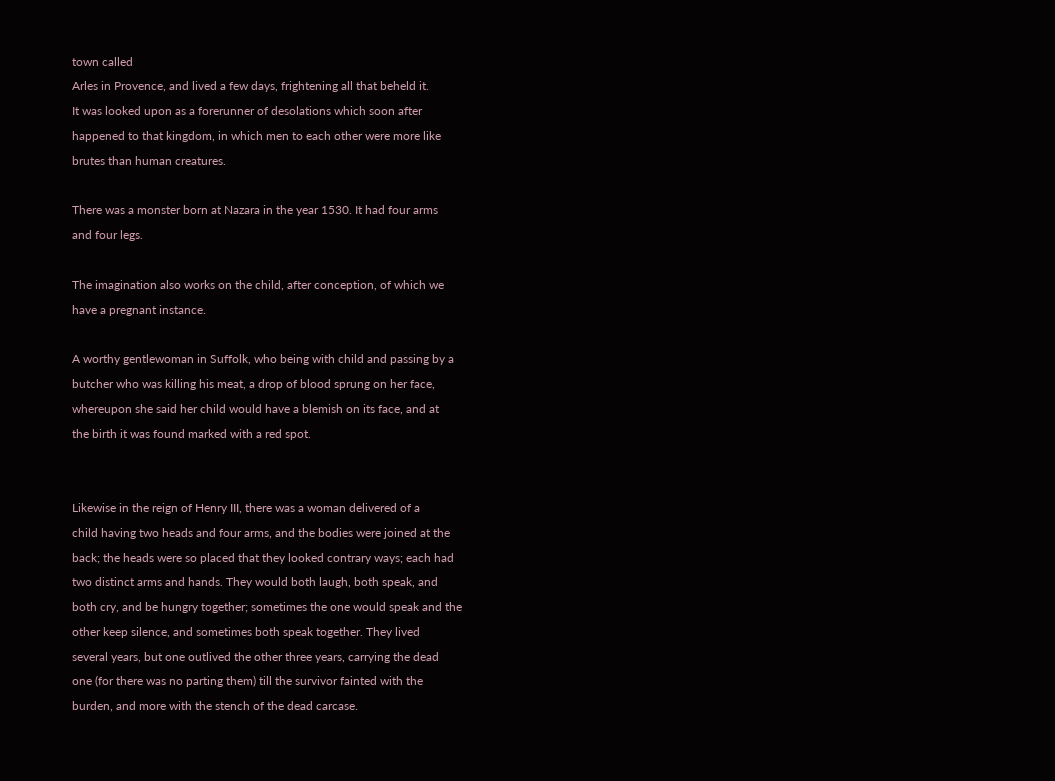town called
Arles in Provence, and lived a few days, frightening all that beheld it.
It was looked upon as a forerunner of desolations which soon after
happened to that kingdom, in which men to each other were more like
brutes than human creatures.

There was a monster born at Nazara in the year 1530. It had four arms
and four legs.

The imagination also works on the child, after conception, of which we
have a pregnant instance.

A worthy gentlewoman in Suffolk, who being with child and passing by a
butcher who was killing his meat, a drop of blood sprung on her face,
whereupon she said her child would have a blemish on its face, and at
the birth it was found marked with a red spot.


Likewise in the reign of Henry III, there was a woman delivered of a
child having two heads and four arms, and the bodies were joined at the
back; the heads were so placed that they looked contrary ways; each had
two distinct arms and hands. They would both laugh, both speak, and
both cry, and be hungry together; sometimes the one would speak and the
other keep silence, and sometimes both speak together. They lived
several years, but one outlived the other three years, carrying the dead
one (for there was no parting them) till the survivor fainted with the
burden, and more with the stench of the dead carcase.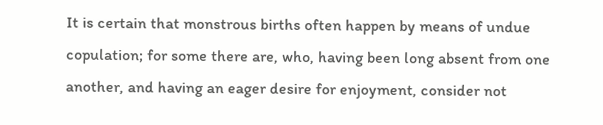It is certain that monstrous births often happen by means of undue
copulation; for some there are, who, having been long absent from one
another, and having an eager desire for enjoyment, consider not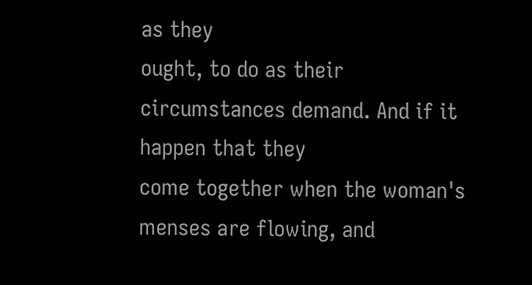as they
ought, to do as their circumstances demand. And if it happen that they
come together when the woman's menses are flowing, and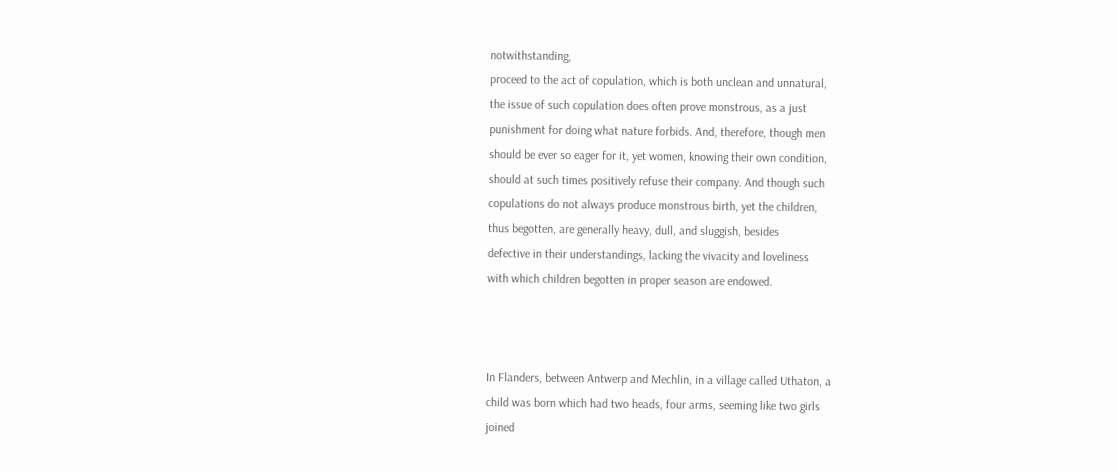notwithstanding,
proceed to the act of copulation, which is both unclean and unnatural,
the issue of such copulation does often prove monstrous, as a just
punishment for doing what nature forbids. And, therefore, though men
should be ever so eager for it, yet women, knowing their own condition,
should at such times positively refuse their company. And though such
copulations do not always produce monstrous birth, yet the children,
thus begotten, are generally heavy, dull, and sluggish, besides
defective in their understandings, lacking the vivacity and loveliness
with which children begotten in proper season are endowed.



In Flanders, between Antwerp and Mechlin, in a village called Uthaton, a
child was born which had two heads, four arms, seeming like two girls
joined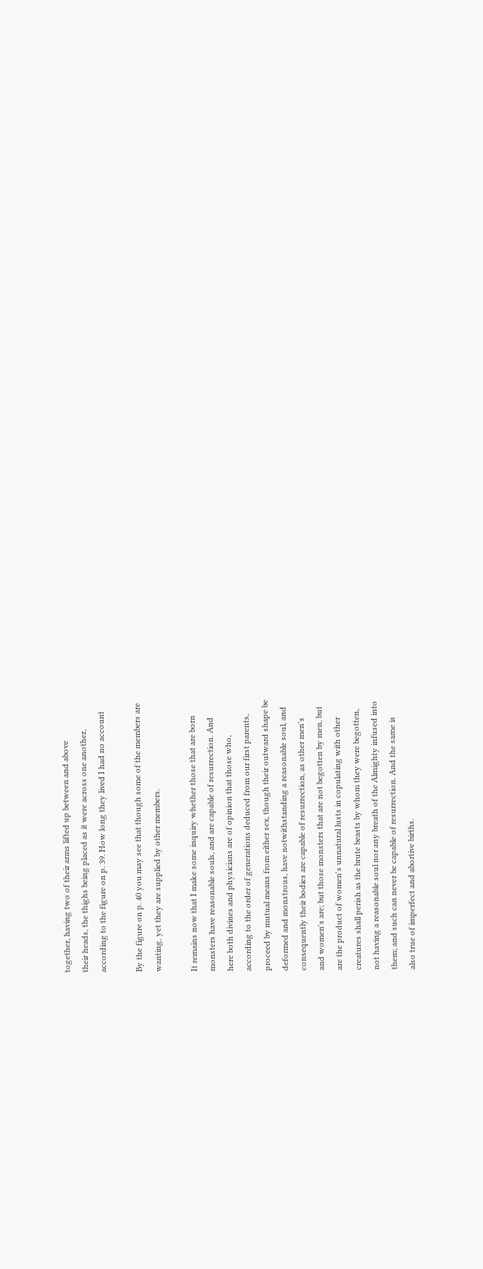together, having two of their arms lifted up between and above
their heads, the thighs being placed as it were across one another,
according to the figure on p. 39. How long they lived I had no account

By the figure on p. 40 you may see that though some of the members are
wanting, yet they are supplied by other members.

It remains now that I make some inquiry whether those that are born
monsters have reasonable souls, and are capable of resurrection. And
here both divines and physicians are of opinion that those who,
according to the order of generations deduced from our first parents,
proceed by mutual means from either sex, though their outward shape be
deformed and monstrous, have notwithstanding a reasonable soul, and
consequently their bodies are capable of resurrection, as other men's
and women's are; but those monsters that are not begotten by men, but
are the product of women's unnatural lusts in copulating with other
creatures shall perish as the brute beasts by whom they were begotten,
not having a reasonable soul nor any breath of the Almighty infused into
them; and such can never be capable of resurrection. And the same is
also true of imperfect and abortive births.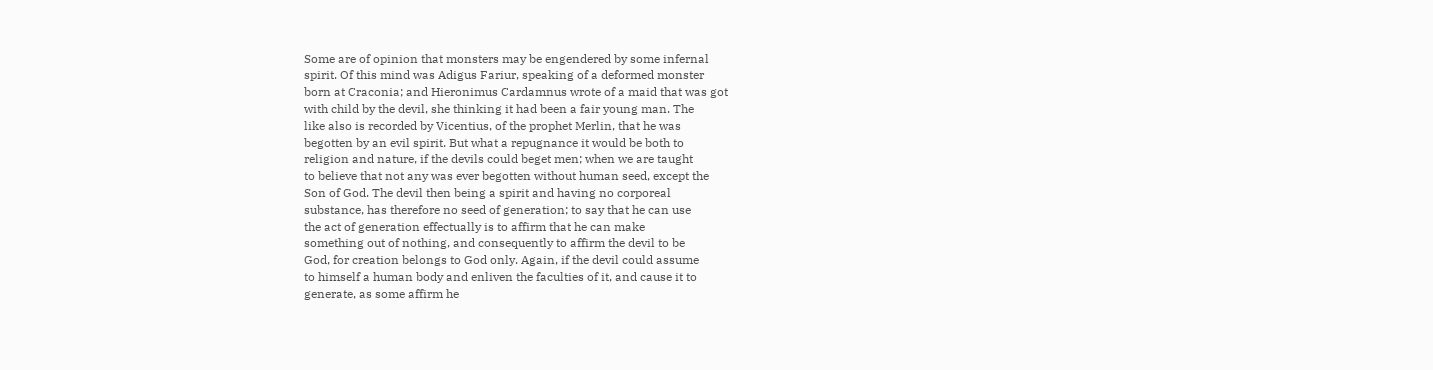Some are of opinion that monsters may be engendered by some infernal
spirit. Of this mind was Adigus Fariur, speaking of a deformed monster
born at Craconia; and Hieronimus Cardamnus wrote of a maid that was got
with child by the devil, she thinking it had been a fair young man. The
like also is recorded by Vicentius, of the prophet Merlin, that he was
begotten by an evil spirit. But what a repugnance it would be both to
religion and nature, if the devils could beget men; when we are taught
to believe that not any was ever begotten without human seed, except the
Son of God. The devil then being a spirit and having no corporeal
substance, has therefore no seed of generation; to say that he can use
the act of generation effectually is to affirm that he can make
something out of nothing, and consequently to affirm the devil to be
God, for creation belongs to God only. Again, if the devil could assume
to himself a human body and enliven the faculties of it, and cause it to
generate, as some affirm he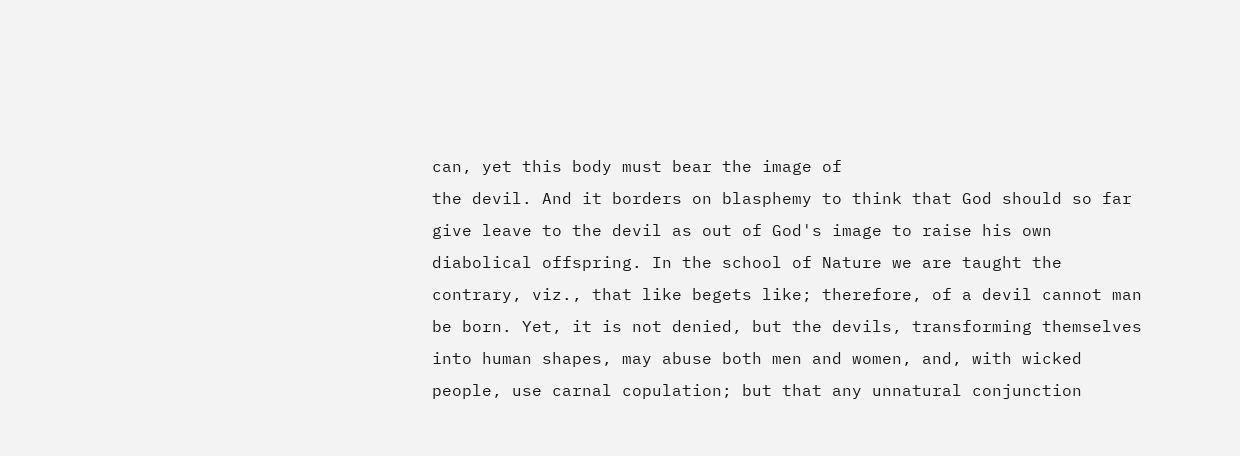can, yet this body must bear the image of
the devil. And it borders on blasphemy to think that God should so far
give leave to the devil as out of God's image to raise his own
diabolical offspring. In the school of Nature we are taught the
contrary, viz., that like begets like; therefore, of a devil cannot man
be born. Yet, it is not denied, but the devils, transforming themselves
into human shapes, may abuse both men and women, and, with wicked
people, use carnal copulation; but that any unnatural conjunction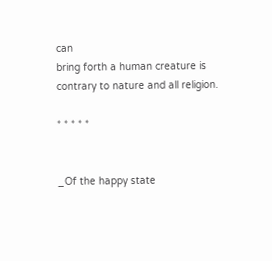can
bring forth a human creature is contrary to nature and all religion.

* * * * *


_Of the happy state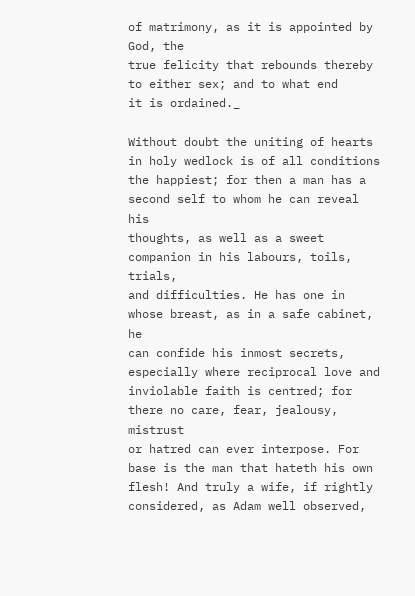of matrimony, as it is appointed by God, the
true felicity that rebounds thereby to either sex; and to what end
it is ordained._

Without doubt the uniting of hearts in holy wedlock is of all conditions
the happiest; for then a man has a second self to whom he can reveal his
thoughts, as well as a sweet companion in his labours, toils, trials,
and difficulties. He has one in whose breast, as in a safe cabinet, he
can confide his inmost secrets, especially where reciprocal love and
inviolable faith is centred; for there no care, fear, jealousy, mistrust
or hatred can ever interpose. For base is the man that hateth his own
flesh! And truly a wife, if rightly considered, as Adam well observed,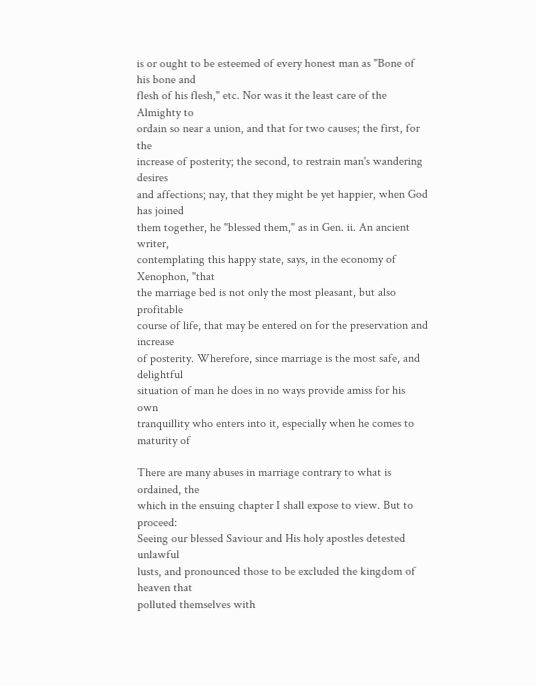is or ought to be esteemed of every honest man as "Bone of his bone and
flesh of his flesh," etc. Nor was it the least care of the Almighty to
ordain so near a union, and that for two causes; the first, for the
increase of posterity; the second, to restrain man's wandering desires
and affections; nay, that they might be yet happier, when God has joined
them together, he "blessed them," as in Gen. ii. An ancient writer,
contemplating this happy state, says, in the economy of Xenophon, "that
the marriage bed is not only the most pleasant, but also profitable
course of life, that may be entered on for the preservation and increase
of posterity. Wherefore, since marriage is the most safe, and delightful
situation of man he does in no ways provide amiss for his own
tranquillity who enters into it, especially when he comes to maturity of

There are many abuses in marriage contrary to what is ordained, the
which in the ensuing chapter I shall expose to view. But to proceed:
Seeing our blessed Saviour and His holy apostles detested unlawful
lusts, and pronounced those to be excluded the kingdom of heaven that
polluted themselves with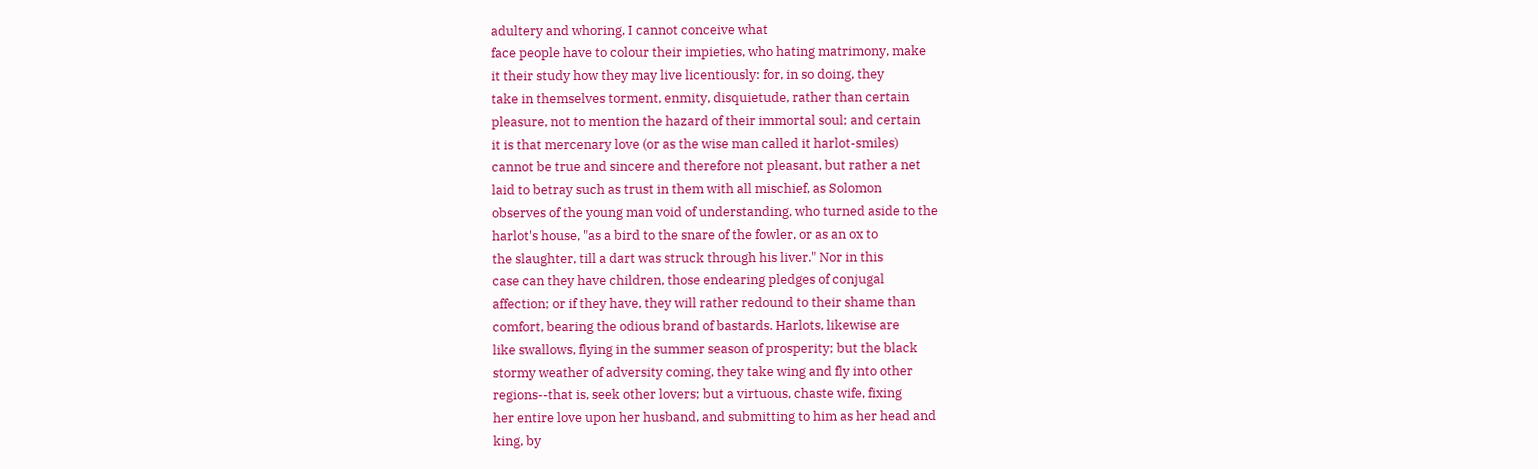adultery and whoring, I cannot conceive what
face people have to colour their impieties, who hating matrimony, make
it their study how they may live licentiously: for, in so doing, they
take in themselves torment, enmity, disquietude, rather than certain
pleasure, not to mention the hazard of their immortal soul; and certain
it is that mercenary love (or as the wise man called it harlot-smiles)
cannot be true and sincere and therefore not pleasant, but rather a net
laid to betray such as trust in them with all mischief, as Solomon
observes of the young man void of understanding, who turned aside to the
harlot's house, "as a bird to the snare of the fowler, or as an ox to
the slaughter, till a dart was struck through his liver." Nor in this
case can they have children, those endearing pledges of conjugal
affection; or if they have, they will rather redound to their shame than
comfort, bearing the odious brand of bastards. Harlots, likewise are
like swallows, flying in the summer season of prosperity; but the black
stormy weather of adversity coming, they take wing and fly into other
regions--that is, seek other lovers; but a virtuous, chaste wife, fixing
her entire love upon her husband, and submitting to him as her head and
king, by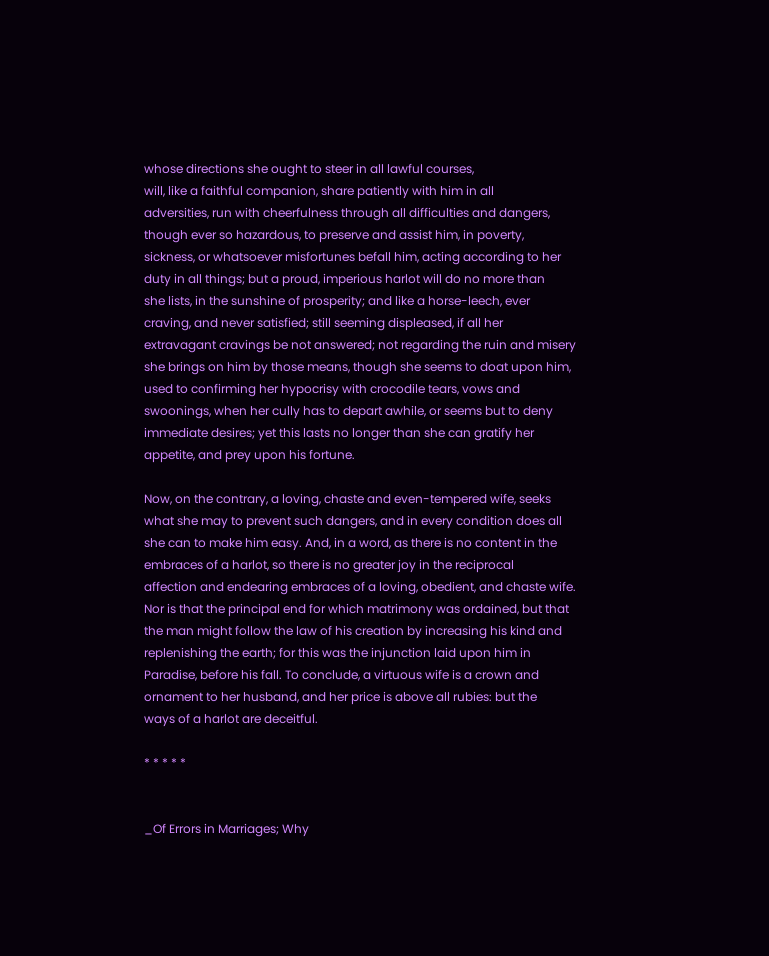whose directions she ought to steer in all lawful courses,
will, like a faithful companion, share patiently with him in all
adversities, run with cheerfulness through all difficulties and dangers,
though ever so hazardous, to preserve and assist him, in poverty,
sickness, or whatsoever misfortunes befall him, acting according to her
duty in all things; but a proud, imperious harlot will do no more than
she lists, in the sunshine of prosperity; and like a horse-leech, ever
craving, and never satisfied; still seeming displeased, if all her
extravagant cravings be not answered; not regarding the ruin and misery
she brings on him by those means, though she seems to doat upon him,
used to confirming her hypocrisy with crocodile tears, vows and
swoonings, when her cully has to depart awhile, or seems but to deny
immediate desires; yet this lasts no longer than she can gratify her
appetite, and prey upon his fortune.

Now, on the contrary, a loving, chaste and even-tempered wife, seeks
what she may to prevent such dangers, and in every condition does all
she can to make him easy. And, in a word, as there is no content in the
embraces of a harlot, so there is no greater joy in the reciprocal
affection and endearing embraces of a loving, obedient, and chaste wife.
Nor is that the principal end for which matrimony was ordained, but that
the man might follow the law of his creation by increasing his kind and
replenishing the earth; for this was the injunction laid upon him in
Paradise, before his fall. To conclude, a virtuous wife is a crown and
ornament to her husband, and her price is above all rubies: but the
ways of a harlot are deceitful.

* * * * *


_Of Errors in Marriages; Why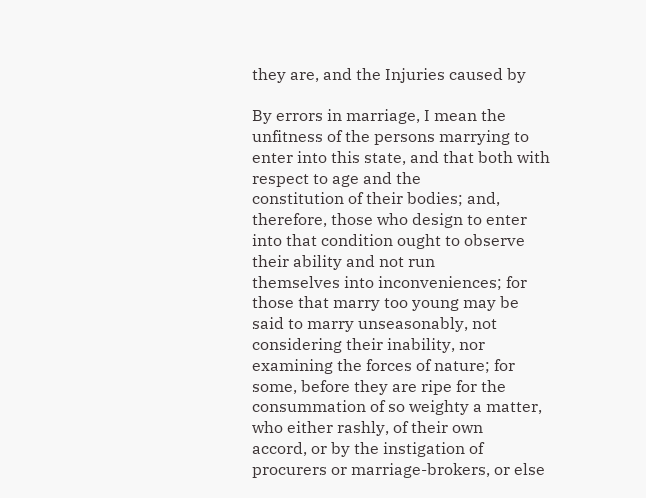they are, and the Injuries caused by

By errors in marriage, I mean the unfitness of the persons marrying to
enter into this state, and that both with respect to age and the
constitution of their bodies; and, therefore, those who design to enter
into that condition ought to observe their ability and not run
themselves into inconveniences; for those that marry too young may be
said to marry unseasonably, not considering their inability, nor
examining the forces of nature; for some, before they are ripe for the
consummation of so weighty a matter, who either rashly, of their own
accord, or by the instigation of procurers or marriage-brokers, or else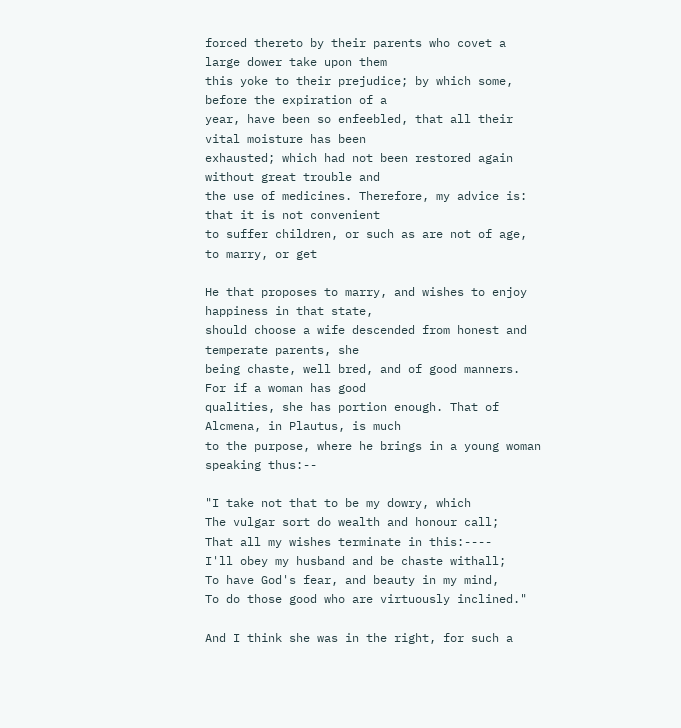forced thereto by their parents who covet a large dower take upon them
this yoke to their prejudice; by which some, before the expiration of a
year, have been so enfeebled, that all their vital moisture has been
exhausted; which had not been restored again without great trouble and
the use of medicines. Therefore, my advice is: that it is not convenient
to suffer children, or such as are not of age, to marry, or get

He that proposes to marry, and wishes to enjoy happiness in that state,
should choose a wife descended from honest and temperate parents, she
being chaste, well bred, and of good manners. For if a woman has good
qualities, she has portion enough. That of Alcmena, in Plautus, is much
to the purpose, where he brings in a young woman speaking thus:--

"I take not that to be my dowry, which
The vulgar sort do wealth and honour call;
That all my wishes terminate in this:----
I'll obey my husband and be chaste withall;
To have God's fear, and beauty in my mind,
To do those good who are virtuously inclined."

And I think she was in the right, for such a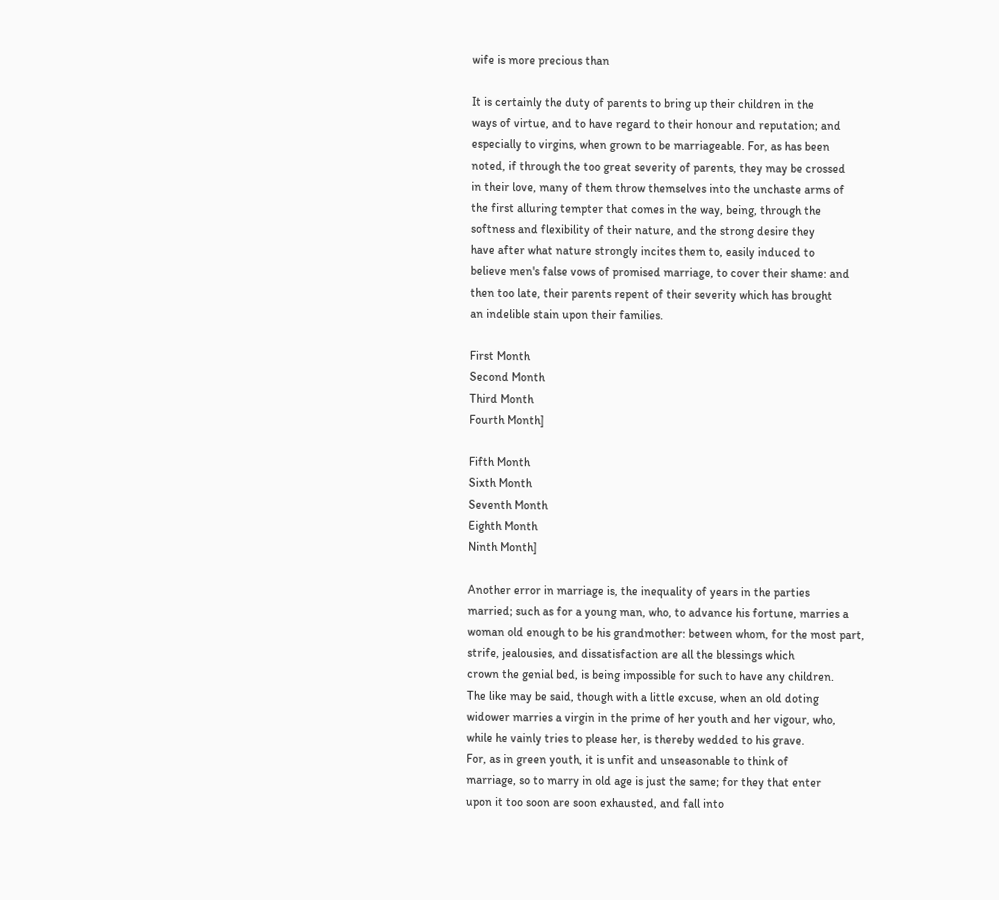wife is more precious than

It is certainly the duty of parents to bring up their children in the
ways of virtue, and to have regard to their honour and reputation; and
especially to virgins, when grown to be marriageable. For, as has been
noted, if through the too great severity of parents, they may be crossed
in their love, many of them throw themselves into the unchaste arms of
the first alluring tempter that comes in the way, being, through the
softness and flexibility of their nature, and the strong desire they
have after what nature strongly incites them to, easily induced to
believe men's false vows of promised marriage, to cover their shame: and
then too late, their parents repent of their severity which has brought
an indelible stain upon their families.

First Month
Second Month
Third Month
Fourth Month]

Fifth Month
Sixth Month
Seventh Month
Eighth Month
Ninth Month]

Another error in marriage is, the inequality of years in the parties
married; such as for a young man, who, to advance his fortune, marries a
woman old enough to be his grandmother: between whom, for the most part,
strife, jealousies, and dissatisfaction are all the blessings which
crown the genial bed, is being impossible for such to have any children.
The like may be said, though with a little excuse, when an old doting
widower marries a virgin in the prime of her youth and her vigour, who,
while he vainly tries to please her, is thereby wedded to his grave.
For, as in green youth, it is unfit and unseasonable to think of
marriage, so to marry in old age is just the same; for they that enter
upon it too soon are soon exhausted, and fall into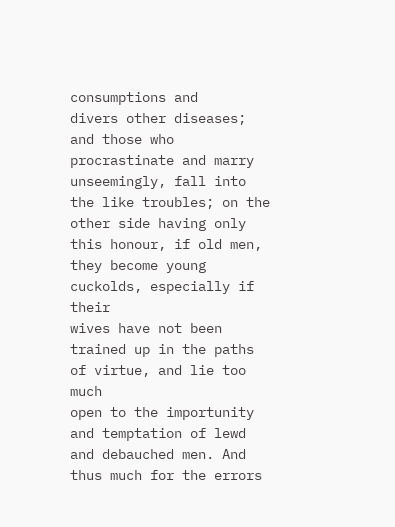consumptions and
divers other diseases; and those who procrastinate and marry
unseemingly, fall into the like troubles; on the other side having only
this honour, if old men, they become young cuckolds, especially if their
wives have not been trained up in the paths of virtue, and lie too much
open to the importunity and temptation of lewd and debauched men. And
thus much for the errors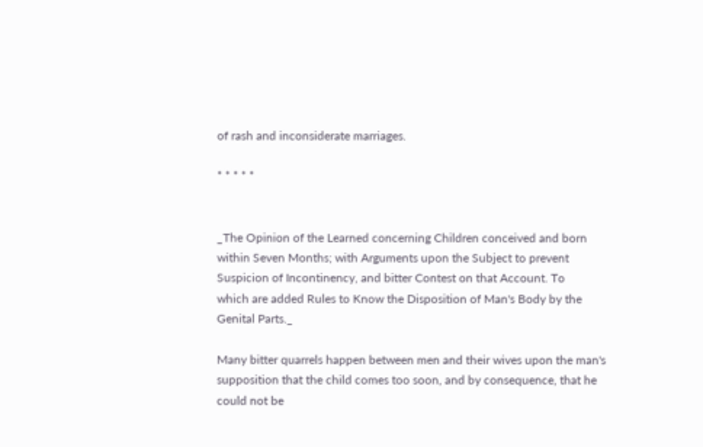of rash and inconsiderate marriages.

* * * * *


_The Opinion of the Learned concerning Children conceived and born
within Seven Months; with Arguments upon the Subject to prevent
Suspicion of Incontinency, and bitter Contest on that Account. To
which are added Rules to Know the Disposition of Man's Body by the
Genital Parts._

Many bitter quarrels happen between men and their wives upon the man's
supposition that the child comes too soon, and by consequence, that he
could not be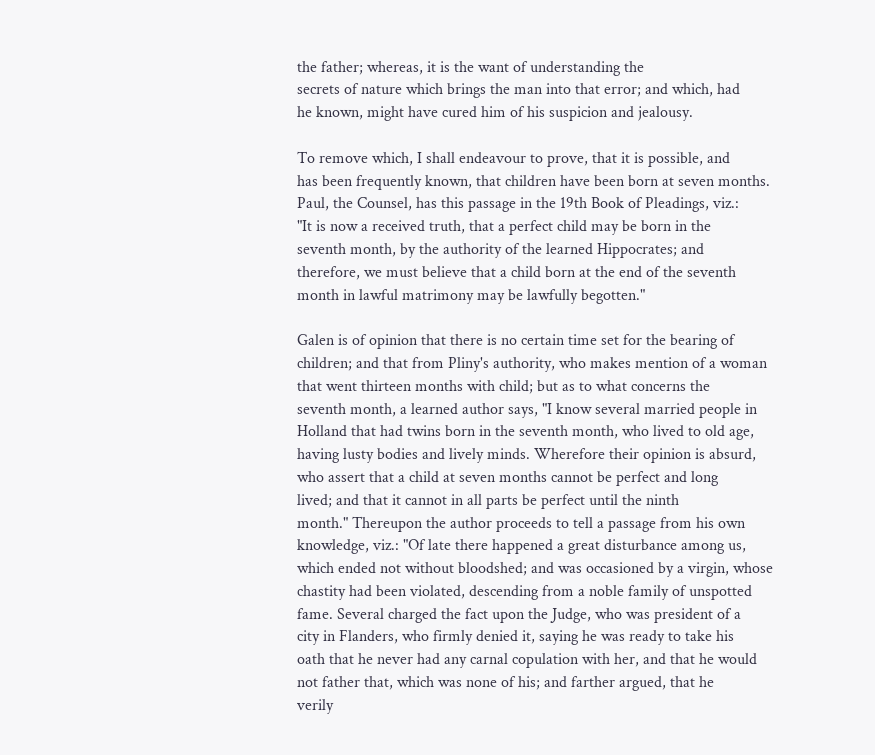the father; whereas, it is the want of understanding the
secrets of nature which brings the man into that error; and which, had
he known, might have cured him of his suspicion and jealousy.

To remove which, I shall endeavour to prove, that it is possible, and
has been frequently known, that children have been born at seven months.
Paul, the Counsel, has this passage in the 19th Book of Pleadings, viz.:
"It is now a received truth, that a perfect child may be born in the
seventh month, by the authority of the learned Hippocrates; and
therefore, we must believe that a child born at the end of the seventh
month in lawful matrimony may be lawfully begotten."

Galen is of opinion that there is no certain time set for the bearing of
children; and that from Pliny's authority, who makes mention of a woman
that went thirteen months with child; but as to what concerns the
seventh month, a learned author says, "I know several married people in
Holland that had twins born in the seventh month, who lived to old age,
having lusty bodies and lively minds. Wherefore their opinion is absurd,
who assert that a child at seven months cannot be perfect and long
lived; and that it cannot in all parts be perfect until the ninth
month." Thereupon the author proceeds to tell a passage from his own
knowledge, viz.: "Of late there happened a great disturbance among us,
which ended not without bloodshed; and was occasioned by a virgin, whose
chastity had been violated, descending from a noble family of unspotted
fame. Several charged the fact upon the Judge, who was president of a
city in Flanders, who firmly denied it, saying he was ready to take his
oath that he never had any carnal copulation with her, and that he would
not father that, which was none of his; and farther argued, that he
verily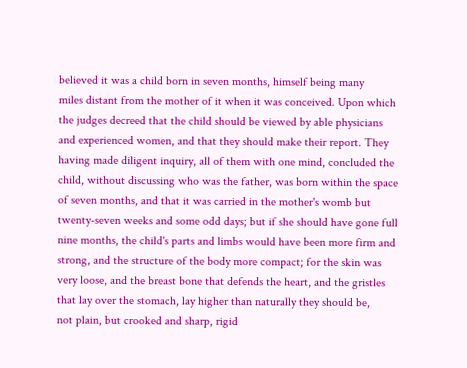believed it was a child born in seven months, himself being many
miles distant from the mother of it when it was conceived. Upon which
the judges decreed that the child should be viewed by able physicians
and experienced women, and that they should make their report. They
having made diligent inquiry, all of them with one mind, concluded the
child, without discussing who was the father, was born within the space
of seven months, and that it was carried in the mother's womb but
twenty-seven weeks and some odd days; but if she should have gone full
nine months, the child's parts and limbs would have been more firm and
strong, and the structure of the body more compact; for the skin was
very loose, and the breast bone that defends the heart, and the gristles
that lay over the stomach, lay higher than naturally they should be,
not plain, but crooked and sharp, rigid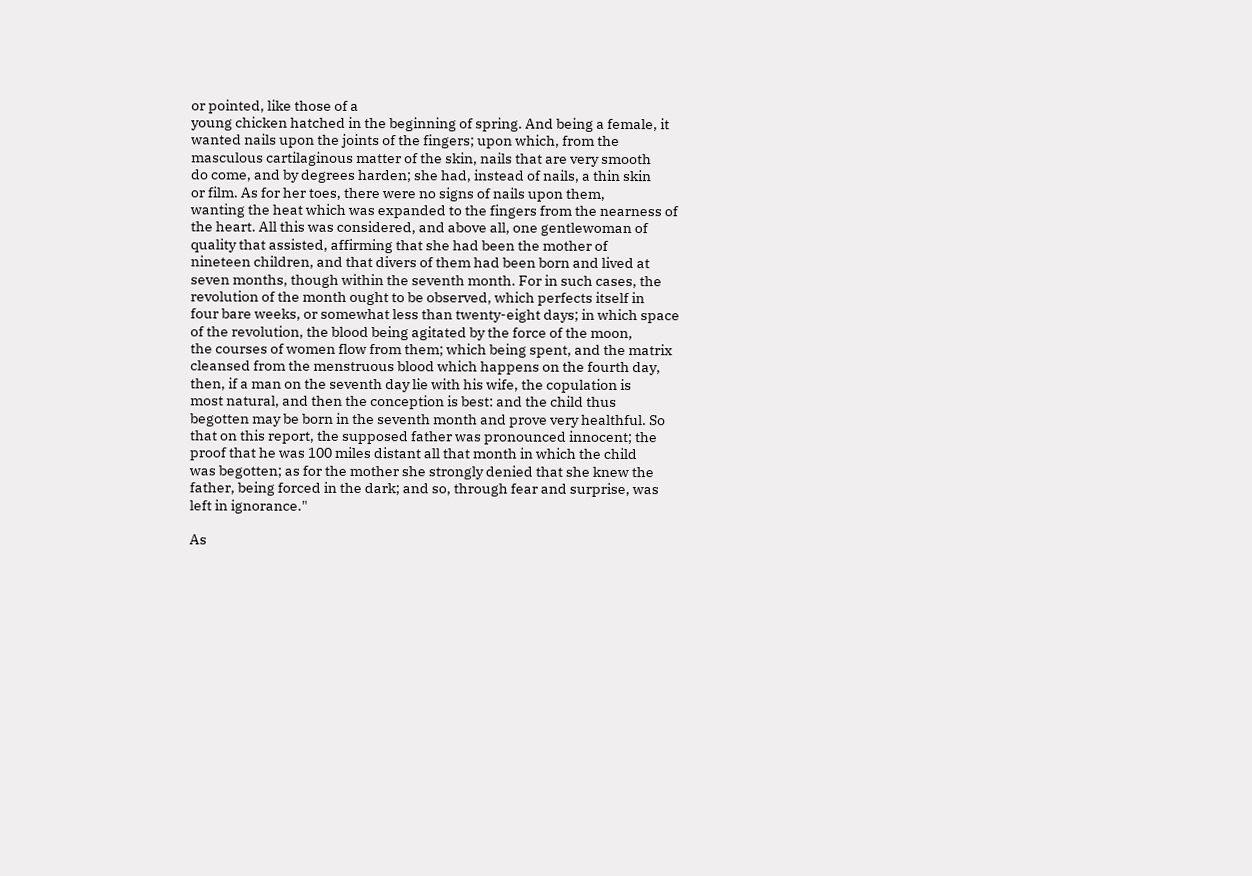or pointed, like those of a
young chicken hatched in the beginning of spring. And being a female, it
wanted nails upon the joints of the fingers; upon which, from the
masculous cartilaginous matter of the skin, nails that are very smooth
do come, and by degrees harden; she had, instead of nails, a thin skin
or film. As for her toes, there were no signs of nails upon them,
wanting the heat which was expanded to the fingers from the nearness of
the heart. All this was considered, and above all, one gentlewoman of
quality that assisted, affirming that she had been the mother of
nineteen children, and that divers of them had been born and lived at
seven months, though within the seventh month. For in such cases, the
revolution of the month ought to be observed, which perfects itself in
four bare weeks, or somewhat less than twenty-eight days; in which space
of the revolution, the blood being agitated by the force of the moon,
the courses of women flow from them; which being spent, and the matrix
cleansed from the menstruous blood which happens on the fourth day,
then, if a man on the seventh day lie with his wife, the copulation is
most natural, and then the conception is best: and the child thus
begotten may be born in the seventh month and prove very healthful. So
that on this report, the supposed father was pronounced innocent; the
proof that he was 100 miles distant all that month in which the child
was begotten; as for the mother she strongly denied that she knew the
father, being forced in the dark; and so, through fear and surprise, was
left in ignorance."

As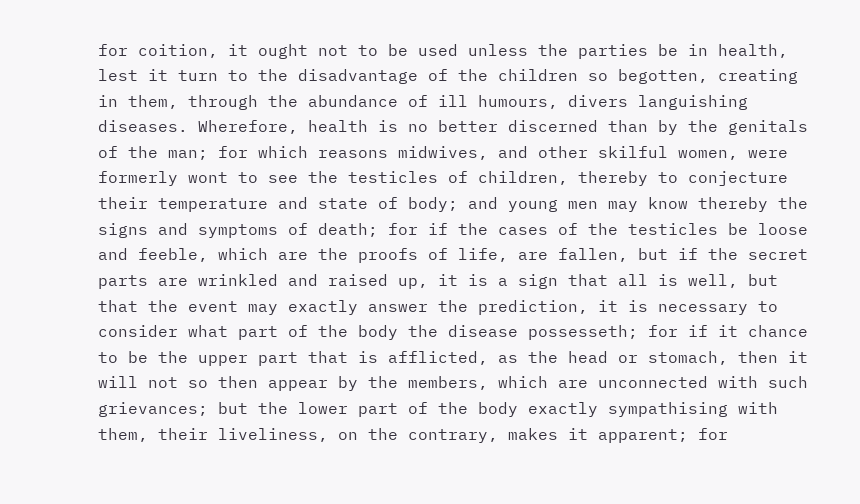for coition, it ought not to be used unless the parties be in health,
lest it turn to the disadvantage of the children so begotten, creating
in them, through the abundance of ill humours, divers languishing
diseases. Wherefore, health is no better discerned than by the genitals
of the man; for which reasons midwives, and other skilful women, were
formerly wont to see the testicles of children, thereby to conjecture
their temperature and state of body; and young men may know thereby the
signs and symptoms of death; for if the cases of the testicles be loose
and feeble, which are the proofs of life, are fallen, but if the secret
parts are wrinkled and raised up, it is a sign that all is well, but
that the event may exactly answer the prediction, it is necessary to
consider what part of the body the disease possesseth; for if it chance
to be the upper part that is afflicted, as the head or stomach, then it
will not so then appear by the members, which are unconnected with such
grievances; but the lower part of the body exactly sympathising with
them, their liveliness, on the contrary, makes it apparent; for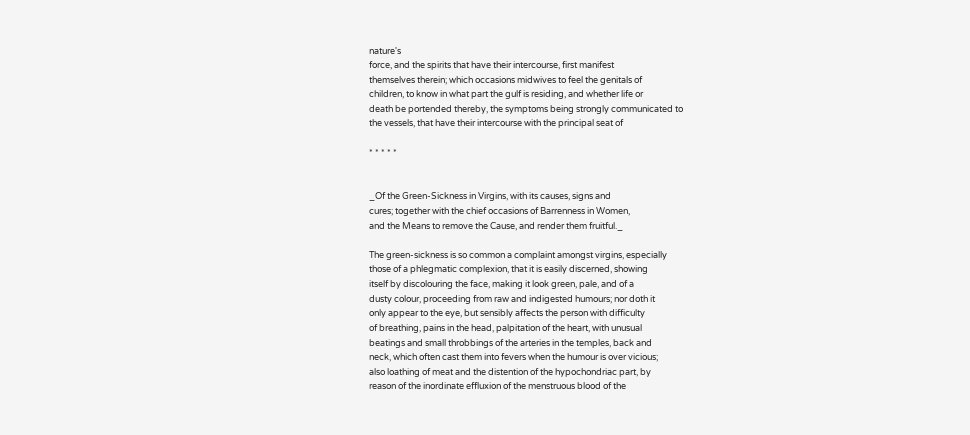nature's
force, and the spirits that have their intercourse, first manifest
themselves therein; which occasions midwives to feel the genitals of
children, to know in what part the gulf is residing, and whether life or
death be portended thereby, the symptoms being strongly communicated to
the vessels, that have their intercourse with the principal seat of

* * * * *


_Of the Green-Sickness in Virgins, with its causes, signs and
cures; together with the chief occasions of Barrenness in Women,
and the Means to remove the Cause, and render them fruitful._

The green-sickness is so common a complaint amongst virgins, especially
those of a phlegmatic complexion, that it is easily discerned, showing
itself by discolouring the face, making it look green, pale, and of a
dusty colour, proceeding from raw and indigested humours; nor doth it
only appear to the eye, but sensibly affects the person with difficulty
of breathing, pains in the head, palpitation of the heart, with unusual
beatings and small throbbings of the arteries in the temples, back and
neck, which often cast them into fevers when the humour is over vicious;
also loathing of meat and the distention of the hypochondriac part, by
reason of the inordinate effluxion of the menstruous blood of the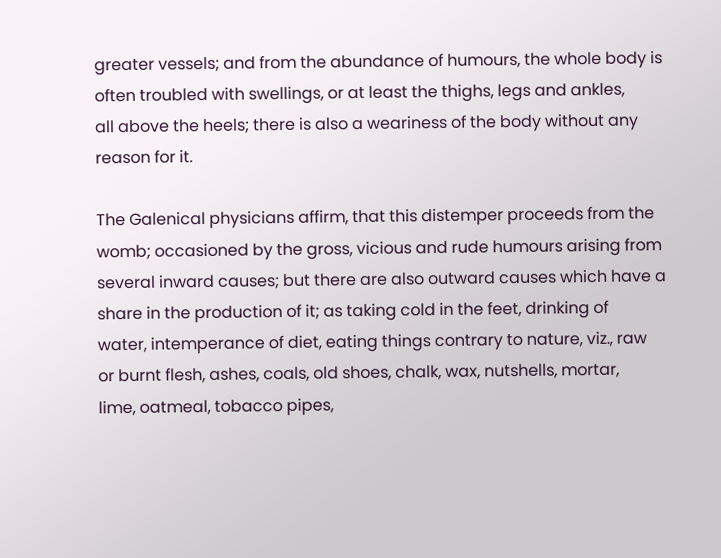greater vessels; and from the abundance of humours, the whole body is
often troubled with swellings, or at least the thighs, legs and ankles,
all above the heels; there is also a weariness of the body without any
reason for it.

The Galenical physicians affirm, that this distemper proceeds from the
womb; occasioned by the gross, vicious and rude humours arising from
several inward causes; but there are also outward causes which have a
share in the production of it; as taking cold in the feet, drinking of
water, intemperance of diet, eating things contrary to nature, viz., raw
or burnt flesh, ashes, coals, old shoes, chalk, wax, nutshells, mortar,
lime, oatmeal, tobacco pipes,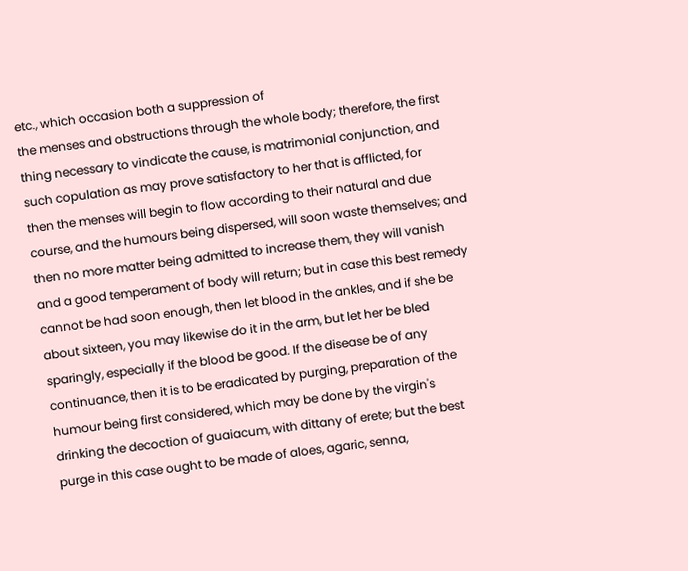etc., which occasion both a suppression of
the menses and obstructions through the whole body; therefore, the first
thing necessary to vindicate the cause, is matrimonial conjunction, and
such copulation as may prove satisfactory to her that is afflicted, for
then the menses will begin to flow according to their natural and due
course, and the humours being dispersed, will soon waste themselves; and
then no more matter being admitted to increase them, they will vanish
and a good temperament of body will return; but in case this best remedy
cannot be had soon enough, then let blood in the ankles, and if she be
about sixteen, you may likewise do it in the arm, but let her be bled
sparingly, especially if the blood be good. If the disease be of any
continuance, then it is to be eradicated by purging, preparation of the
humour being first considered, which may be done by the virgin's
drinking the decoction of guaiacum, with dittany of erete; but the best
purge in this case ought to be made of aloes, agaric, senna,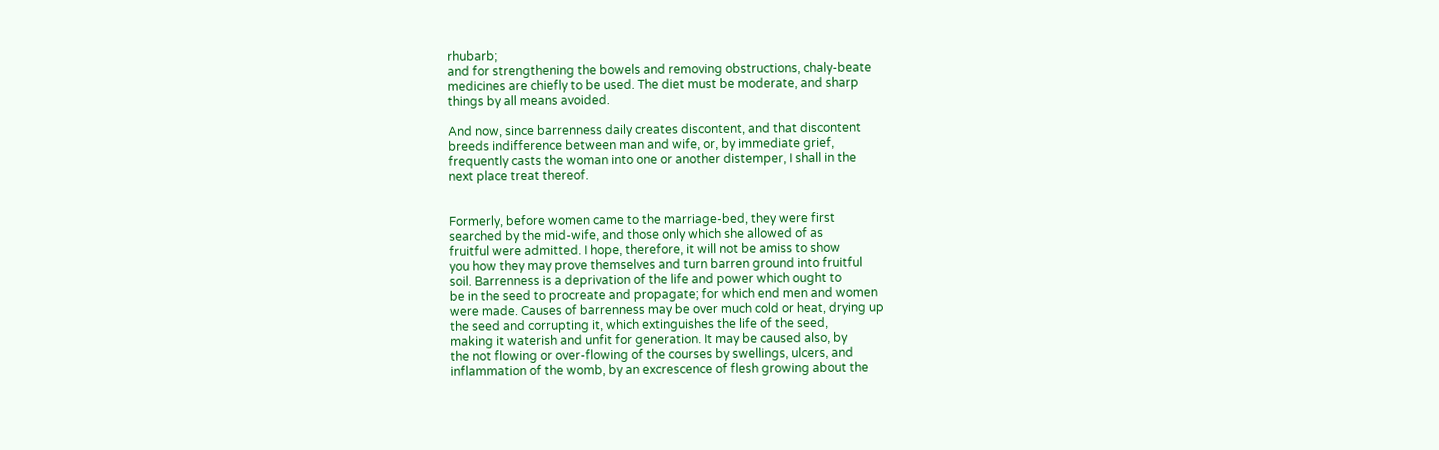rhubarb;
and for strengthening the bowels and removing obstructions, chaly-beate
medicines are chiefly to be used. The diet must be moderate, and sharp
things by all means avoided.

And now, since barrenness daily creates discontent, and that discontent
breeds indifference between man and wife, or, by immediate grief,
frequently casts the woman into one or another distemper, I shall in the
next place treat thereof.


Formerly, before women came to the marriage-bed, they were first
searched by the mid-wife, and those only which she allowed of as
fruitful were admitted. I hope, therefore, it will not be amiss to show
you how they may prove themselves and turn barren ground into fruitful
soil. Barrenness is a deprivation of the life and power which ought to
be in the seed to procreate and propagate; for which end men and women
were made. Causes of barrenness may be over much cold or heat, drying up
the seed and corrupting it, which extinguishes the life of the seed,
making it waterish and unfit for generation. It may be caused also, by
the not flowing or over-flowing of the courses by swellings, ulcers, and
inflammation of the womb, by an excrescence of flesh growing about the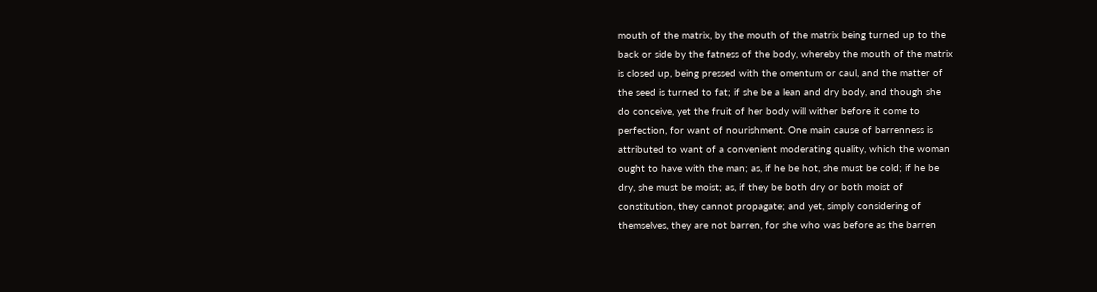mouth of the matrix, by the mouth of the matrix being turned up to the
back or side by the fatness of the body, whereby the mouth of the matrix
is closed up, being pressed with the omentum or caul, and the matter of
the seed is turned to fat; if she be a lean and dry body, and though she
do conceive, yet the fruit of her body will wither before it come to
perfection, for want of nourishment. One main cause of barrenness is
attributed to want of a convenient moderating quality, which the woman
ought to have with the man; as, if he be hot, she must be cold; if he be
dry, she must be moist; as, if they be both dry or both moist of
constitution, they cannot propagate; and yet, simply considering of
themselves, they are not barren, for she who was before as the barren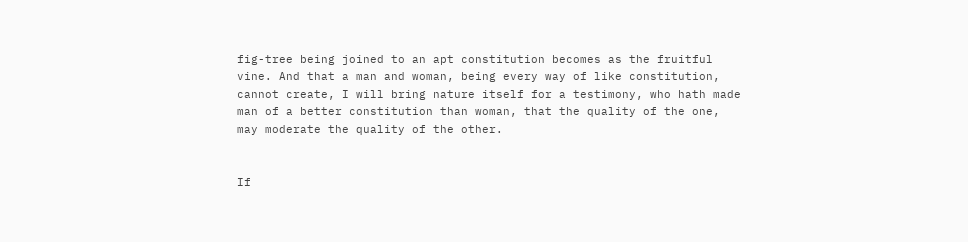fig-tree being joined to an apt constitution becomes as the fruitful
vine. And that a man and woman, being every way of like constitution,
cannot create, I will bring nature itself for a testimony, who hath made
man of a better constitution than woman, that the quality of the one,
may moderate the quality of the other.


If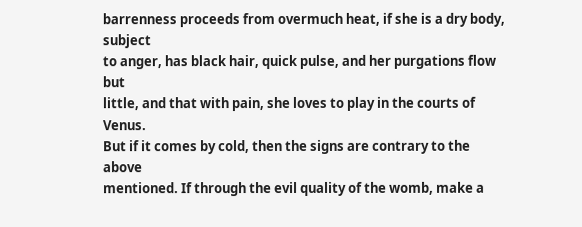barrenness proceeds from overmuch heat, if she is a dry body, subject
to anger, has black hair, quick pulse, and her purgations flow but
little, and that with pain, she loves to play in the courts of Venus.
But if it comes by cold, then the signs are contrary to the above
mentioned. If through the evil quality of the womb, make a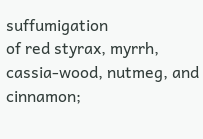suffumigation
of red styrax, myrrh, cassia-wood, nutmeg, and cinnamon;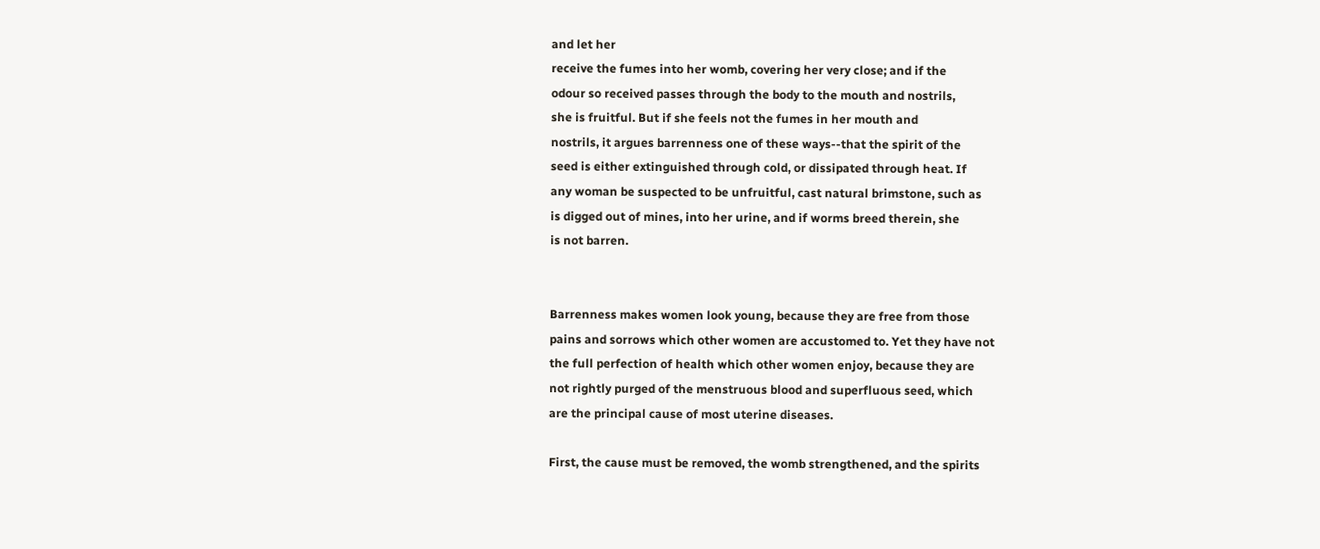and let her
receive the fumes into her womb, covering her very close; and if the
odour so received passes through the body to the mouth and nostrils,
she is fruitful. But if she feels not the fumes in her mouth and
nostrils, it argues barrenness one of these ways--that the spirit of the
seed is either extinguished through cold, or dissipated through heat. If
any woman be suspected to be unfruitful, cast natural brimstone, such as
is digged out of mines, into her urine, and if worms breed therein, she
is not barren.


Barrenness makes women look young, because they are free from those
pains and sorrows which other women are accustomed to. Yet they have not
the full perfection of health which other women enjoy, because they are
not rightly purged of the menstruous blood and superfluous seed, which
are the principal cause of most uterine diseases.

First, the cause must be removed, the womb strengthened, and the spirits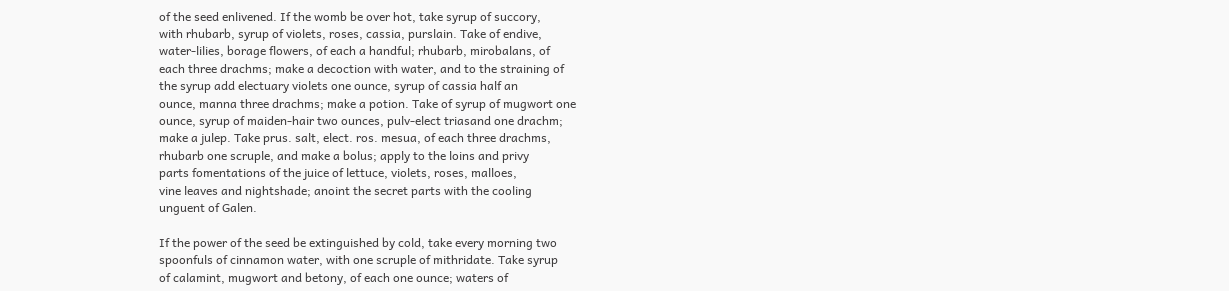of the seed enlivened. If the womb be over hot, take syrup of succory,
with rhubarb, syrup of violets, roses, cassia, purslain. Take of endive,
water-lilies, borage flowers, of each a handful; rhubarb, mirobalans, of
each three drachms; make a decoction with water, and to the straining of
the syrup add electuary violets one ounce, syrup of cassia half an
ounce, manna three drachms; make a potion. Take of syrup of mugwort one
ounce, syrup of maiden-hair two ounces, pulv-elect triasand one drachm;
make a julep. Take prus. salt, elect. ros. mesua, of each three drachms,
rhubarb one scruple, and make a bolus; apply to the loins and privy
parts fomentations of the juice of lettuce, violets, roses, malloes,
vine leaves and nightshade; anoint the secret parts with the cooling
unguent of Galen.

If the power of the seed be extinguished by cold, take every morning two
spoonfuls of cinnamon water, with one scruple of mithridate. Take syrup
of calamint, mugwort and betony, of each one ounce; waters of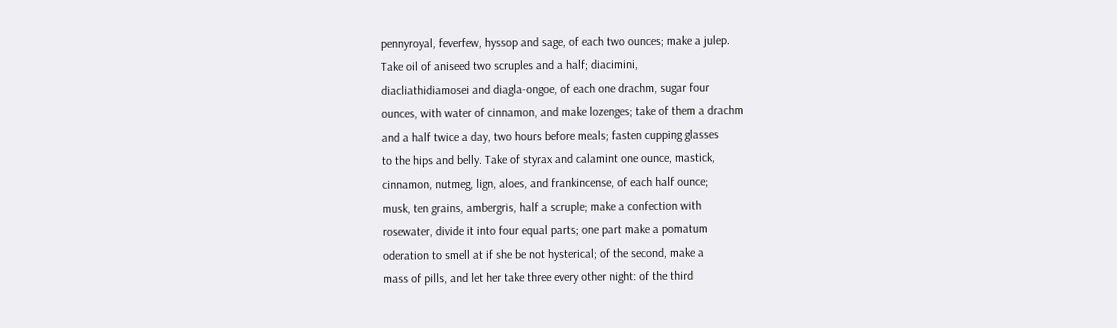pennyroyal, feverfew, hyssop and sage, of each two ounces; make a julep.
Take oil of aniseed two scruples and a half; diacimini,
diacliathidiamosei and diagla-ongoe, of each one drachm, sugar four
ounces, with water of cinnamon, and make lozenges; take of them a drachm
and a half twice a day, two hours before meals; fasten cupping glasses
to the hips and belly. Take of styrax and calamint one ounce, mastick,
cinnamon, nutmeg, lign, aloes, and frankincense, of each half ounce;
musk, ten grains, ambergris, half a scruple; make a confection with
rosewater, divide it into four equal parts; one part make a pomatum
oderation to smell at if she be not hysterical; of the second, make a
mass of pills, and let her take three every other night: of the third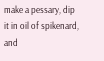make a pessary, dip it in oil of spikenard, and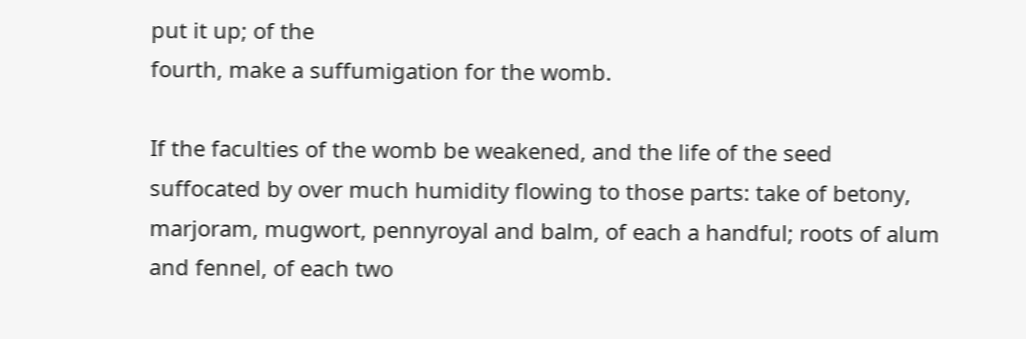put it up; of the
fourth, make a suffumigation for the womb.

If the faculties of the womb be weakened, and the life of the seed
suffocated by over much humidity flowing to those parts: take of betony,
marjoram, mugwort, pennyroyal and balm, of each a handful; roots of alum
and fennel, of each two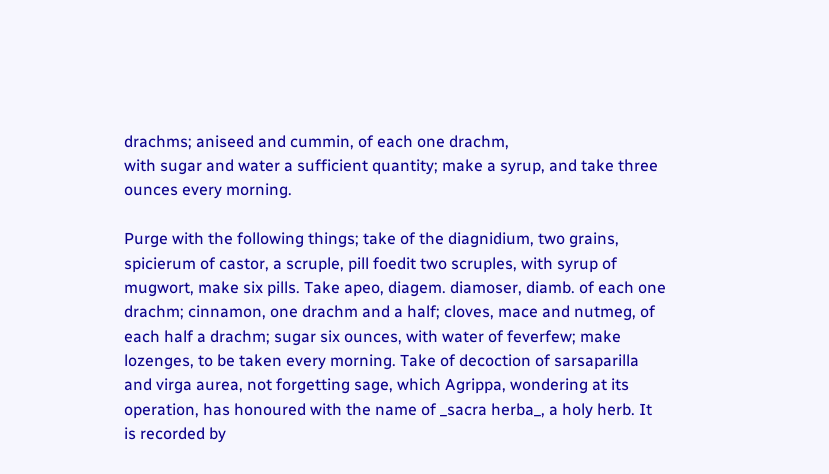drachms; aniseed and cummin, of each one drachm,
with sugar and water a sufficient quantity; make a syrup, and take three
ounces every morning.

Purge with the following things; take of the diagnidium, two grains,
spicierum of castor, a scruple, pill foedit two scruples, with syrup of
mugwort, make six pills. Take apeo, diagem. diamoser, diamb. of each one
drachm; cinnamon, one drachm and a half; cloves, mace and nutmeg, of
each half a drachm; sugar six ounces, with water of feverfew; make
lozenges, to be taken every morning. Take of decoction of sarsaparilla
and virga aurea, not forgetting sage, which Agrippa, wondering at its
operation, has honoured with the name of _sacra herba_, a holy herb. It
is recorded by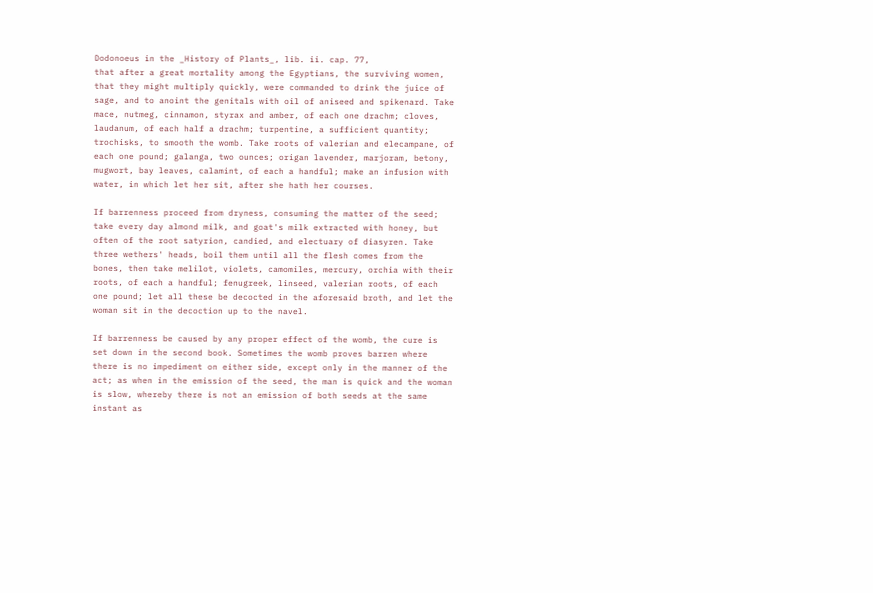Dodonoeus in the _History of Plants_, lib. ii. cap. 77,
that after a great mortality among the Egyptians, the surviving women,
that they might multiply quickly, were commanded to drink the juice of
sage, and to anoint the genitals with oil of aniseed and spikenard. Take
mace, nutmeg, cinnamon, styrax and amber, of each one drachm; cloves,
laudanum, of each half a drachm; turpentine, a sufficient quantity;
trochisks, to smooth the womb. Take roots of valerian and elecampane, of
each one pound; galanga, two ounces; origan lavender, marjoram, betony,
mugwort, bay leaves, calamint, of each a handful; make an infusion with
water, in which let her sit, after she hath her courses.

If barrenness proceed from dryness, consuming the matter of the seed;
take every day almond milk, and goat's milk extracted with honey, but
often of the root satyrion, candied, and electuary of diasyren. Take
three wethers' heads, boil them until all the flesh comes from the
bones, then take melilot, violets, camomiles, mercury, orchia with their
roots, of each a handful; fenugreek, linseed, valerian roots, of each
one pound; let all these be decocted in the aforesaid broth, and let the
woman sit in the decoction up to the navel.

If barrenness be caused by any proper effect of the womb, the cure is
set down in the second book. Sometimes the womb proves barren where
there is no impediment on either side, except only in the manner of the
act; as when in the emission of the seed, the man is quick and the woman
is slow, whereby there is not an emission of both seeds at the same
instant as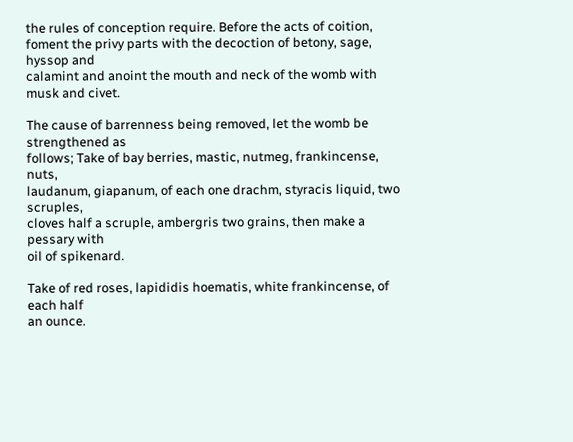the rules of conception require. Before the acts of coition,
foment the privy parts with the decoction of betony, sage, hyssop and
calamint and anoint the mouth and neck of the womb with musk and civet.

The cause of barrenness being removed, let the womb be strengthened as
follows; Take of bay berries, mastic, nutmeg, frankincense, nuts,
laudanum, giapanum, of each one drachm, styracis liquid, two scruples,
cloves half a scruple, ambergris two grains, then make a pessary with
oil of spikenard.

Take of red roses, lapididis hoematis, white frankincense, of each half
an ounce.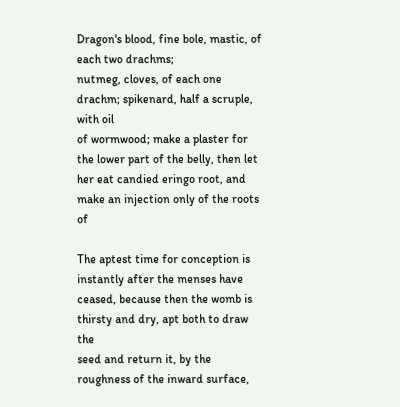Dragon's blood, fine bole, mastic, of each two drachms;
nutmeg, cloves, of each one drachm; spikenard, half a scruple, with oil
of wormwood; make a plaster for the lower part of the belly, then let
her eat candied eringo root, and make an injection only of the roots of

The aptest time for conception is instantly after the menses have
ceased, because then the womb is thirsty and dry, apt both to draw the
seed and return it, by the roughness of the inward surface,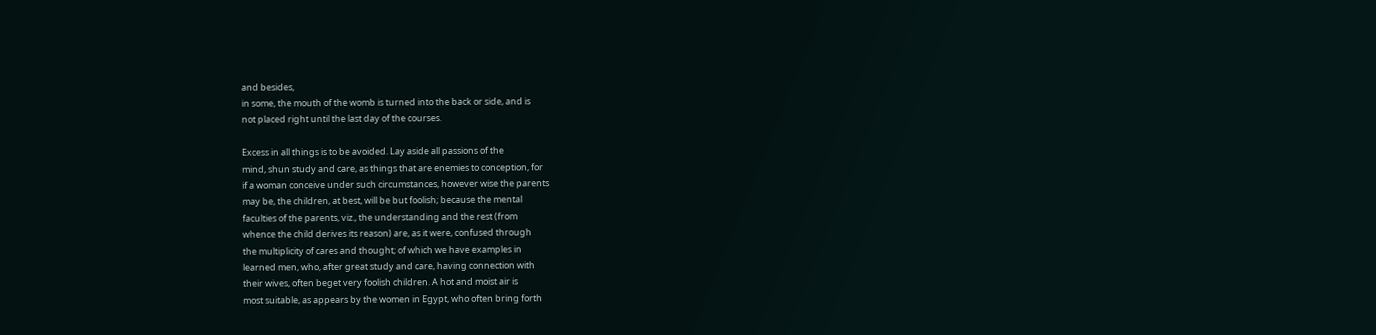and besides,
in some, the mouth of the womb is turned into the back or side, and is
not placed right until the last day of the courses.

Excess in all things is to be avoided. Lay aside all passions of the
mind, shun study and care, as things that are enemies to conception, for
if a woman conceive under such circumstances, however wise the parents
may be, the children, at best, will be but foolish; because the mental
faculties of the parents, viz., the understanding and the rest (from
whence the child derives its reason) are, as it were, confused through
the multiplicity of cares and thought; of which we have examples in
learned men, who, after great study and care, having connection with
their wives, often beget very foolish children. A hot and moist air is
most suitable, as appears by the women in Egypt, who often bring forth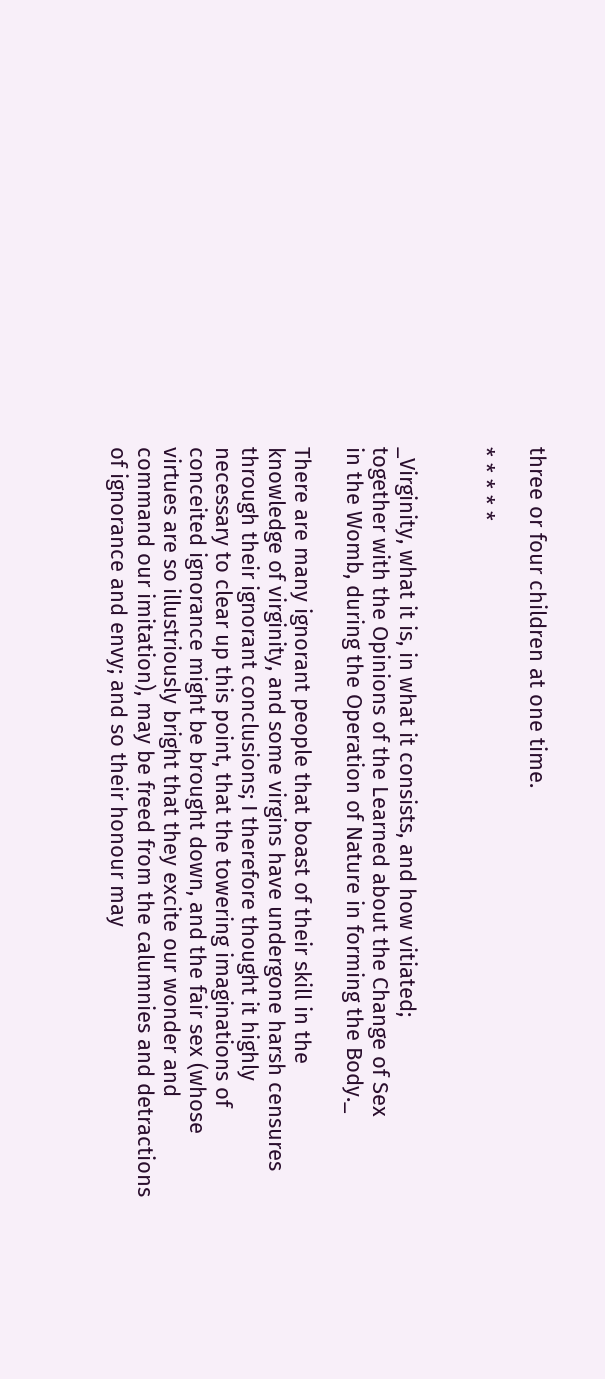three or four children at one time.

* * * * *


_Virginity, what it is, in what it consists, and how vitiated;
together with the Opinions of the Learned about the Change of Sex
in the Womb, during the Operation of Nature in forming the Body._

There are many ignorant people that boast of their skill in the
knowledge of virginity, and some virgins have undergone harsh censures
through their ignorant conclusions; I therefore thought it highly
necessary to clear up this point, that the towering imaginations of
conceited ignorance might be brought down, and the fair sex (whose
virtues are so illustriously bright that they excite our wonder and
command our imitation), may be freed from the calumnies and detractions
of ignorance and envy; and so their honour may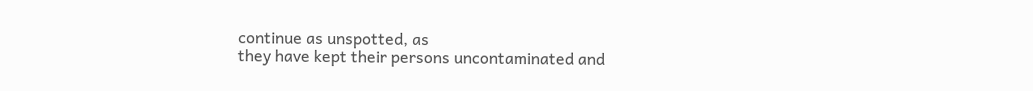continue as unspotted, as
they have kept their persons uncontaminated and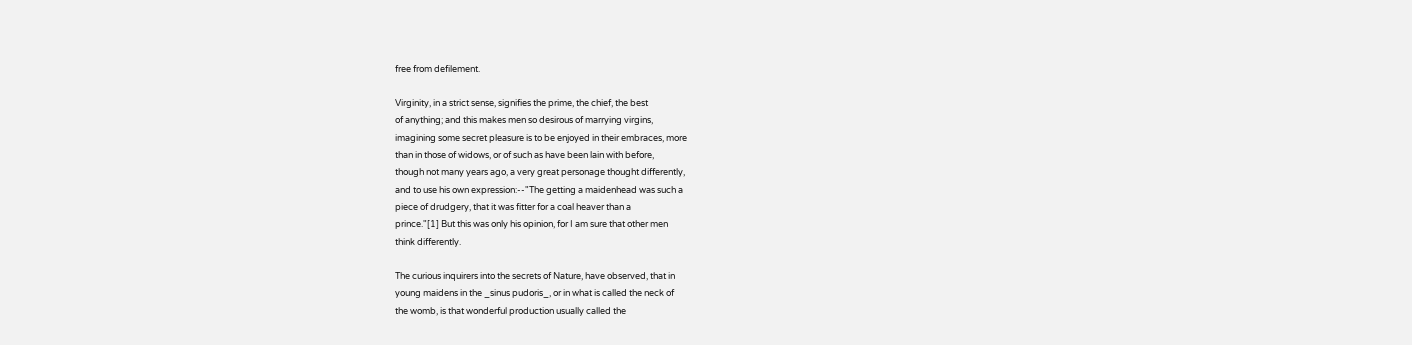free from defilement.

Virginity, in a strict sense, signifies the prime, the chief, the best
of anything; and this makes men so desirous of marrying virgins,
imagining some secret pleasure is to be enjoyed in their embraces, more
than in those of widows, or of such as have been lain with before,
though not many years ago, a very great personage thought differently,
and to use his own expression:--"The getting a maidenhead was such a
piece of drudgery, that it was fitter for a coal heaver than a
prince."[1] But this was only his opinion, for I am sure that other men
think differently.

The curious inquirers into the secrets of Nature, have observed, that in
young maidens in the _sinus pudoris_, or in what is called the neck of
the womb, is that wonderful production usually called the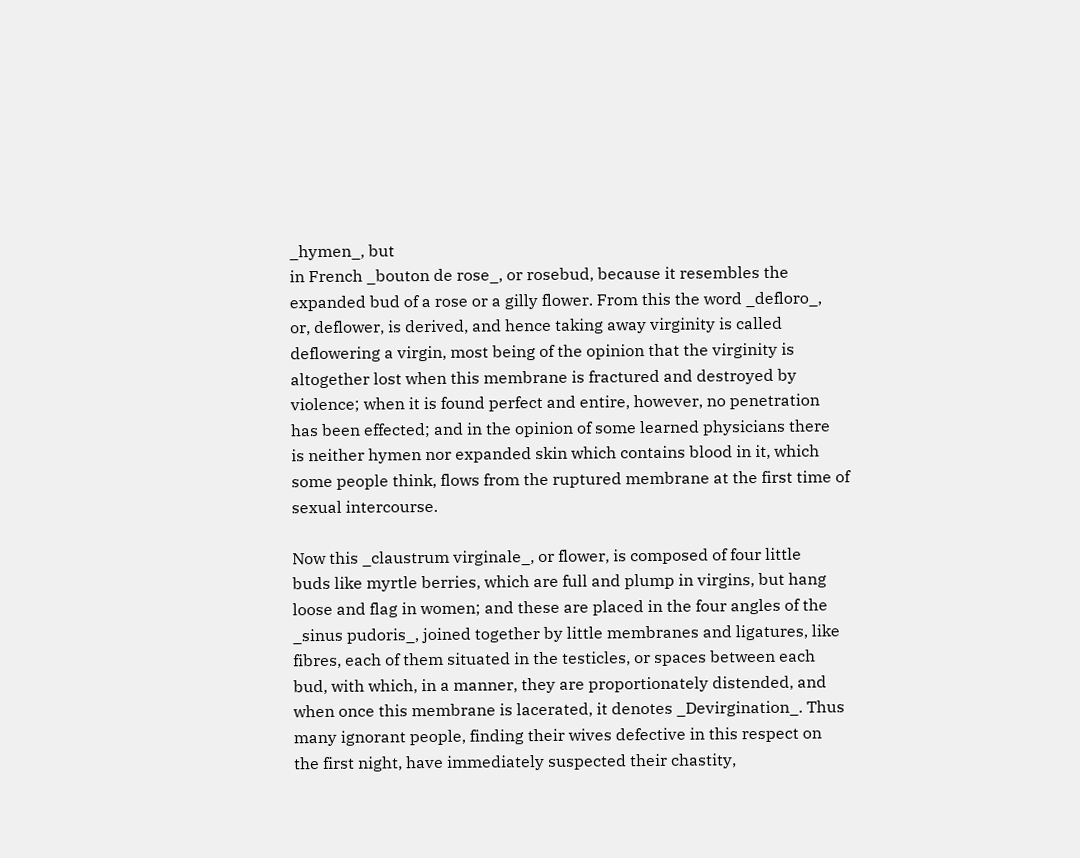_hymen_, but
in French _bouton de rose_, or rosebud, because it resembles the
expanded bud of a rose or a gilly flower. From this the word _defloro_,
or, deflower, is derived, and hence taking away virginity is called
deflowering a virgin, most being of the opinion that the virginity is
altogether lost when this membrane is fractured and destroyed by
violence; when it is found perfect and entire, however, no penetration
has been effected; and in the opinion of some learned physicians there
is neither hymen nor expanded skin which contains blood in it, which
some people think, flows from the ruptured membrane at the first time of
sexual intercourse.

Now this _claustrum virginale_, or flower, is composed of four little
buds like myrtle berries, which are full and plump in virgins, but hang
loose and flag in women; and these are placed in the four angles of the
_sinus pudoris_, joined together by little membranes and ligatures, like
fibres, each of them situated in the testicles, or spaces between each
bud, with which, in a manner, they are proportionately distended, and
when once this membrane is lacerated, it denotes _Devirgination_. Thus
many ignorant people, finding their wives defective in this respect on
the first night, have immediately suspected their chastity,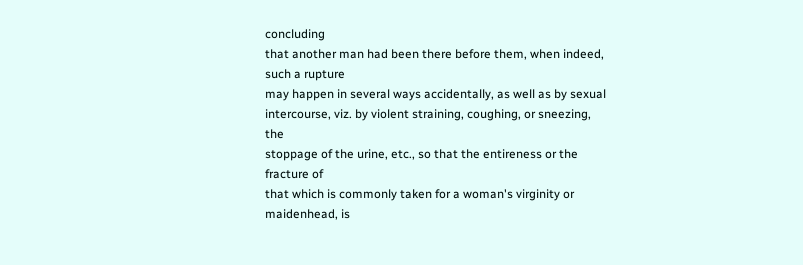concluding
that another man had been there before them, when indeed, such a rupture
may happen in several ways accidentally, as well as by sexual
intercourse, viz. by violent straining, coughing, or sneezing, the
stoppage of the urine, etc., so that the entireness or the fracture of
that which is commonly taken for a woman's virginity or maidenhead, is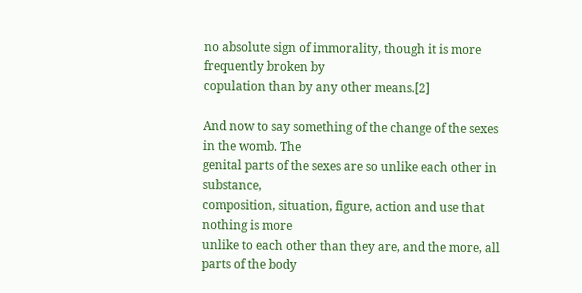no absolute sign of immorality, though it is more frequently broken by
copulation than by any other means.[2]

And now to say something of the change of the sexes in the womb. The
genital parts of the sexes are so unlike each other in substance,
composition, situation, figure, action and use that nothing is more
unlike to each other than they are, and the more, all parts of the body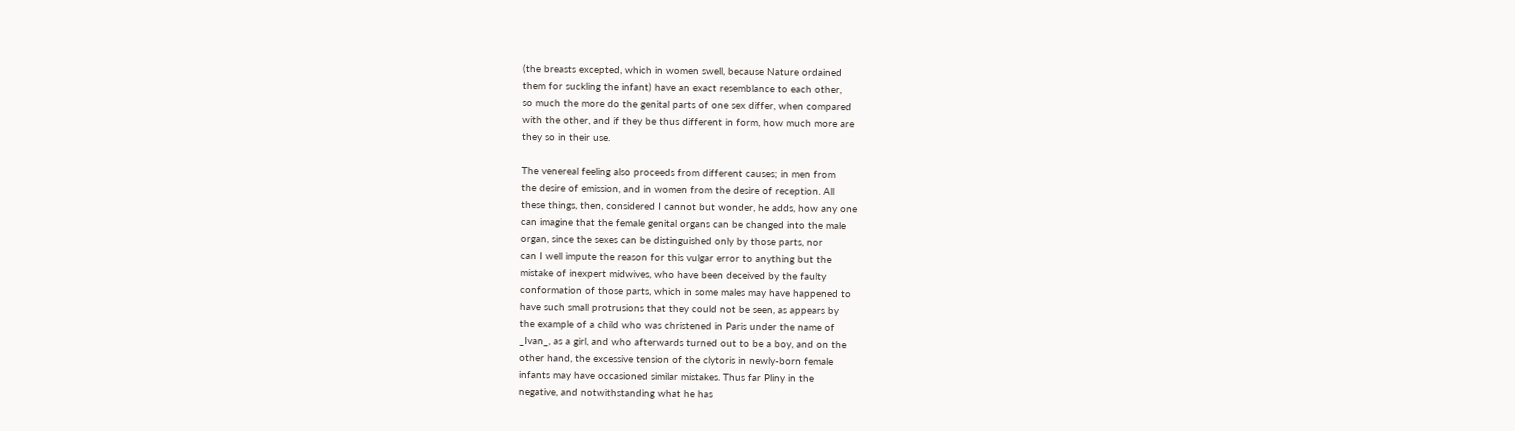(the breasts excepted, which in women swell, because Nature ordained
them for suckling the infant) have an exact resemblance to each other,
so much the more do the genital parts of one sex differ, when compared
with the other, and if they be thus different in form, how much more are
they so in their use.

The venereal feeling also proceeds from different causes; in men from
the desire of emission, and in women from the desire of reception. All
these things, then, considered I cannot but wonder, he adds, how any one
can imagine that the female genital organs can be changed into the male
organ, since the sexes can be distinguished only by those parts, nor
can I well impute the reason for this vulgar error to anything but the
mistake of inexpert midwives, who have been deceived by the faulty
conformation of those parts, which in some males may have happened to
have such small protrusions that they could not be seen, as appears by
the example of a child who was christened in Paris under the name of
_Ivan_, as a girl, and who afterwards turned out to be a boy, and on the
other hand, the excessive tension of the clytoris in newly-born female
infants may have occasioned similar mistakes. Thus far Pliny in the
negative, and notwithstanding what he has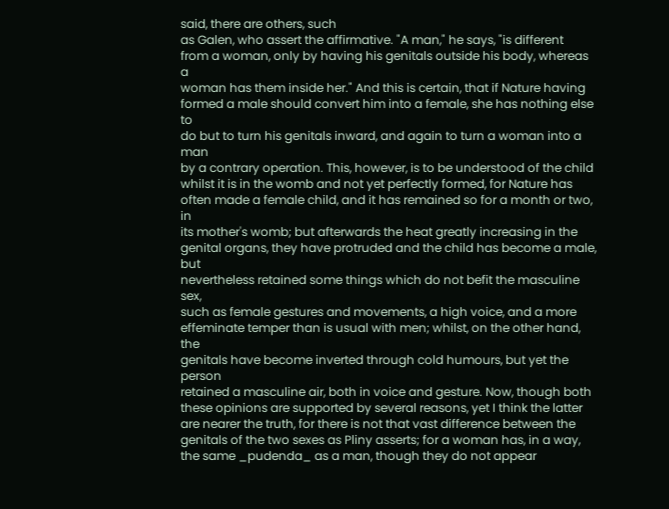said, there are others, such
as Galen, who assert the affirmative. "A man," he says, "is different
from a woman, only by having his genitals outside his body, whereas a
woman has them inside her." And this is certain, that if Nature having
formed a male should convert him into a female, she has nothing else to
do but to turn his genitals inward, and again to turn a woman into a man
by a contrary operation. This, however, is to be understood of the child
whilst it is in the womb and not yet perfectly formed, for Nature has
often made a female child, and it has remained so for a month or two, in
its mother's womb; but afterwards the heat greatly increasing in the
genital organs, they have protruded and the child has become a male, but
nevertheless retained some things which do not befit the masculine sex,
such as female gestures and movements, a high voice, and a more
effeminate temper than is usual with men; whilst, on the other hand, the
genitals have become inverted through cold humours, but yet the person
retained a masculine air, both in voice and gesture. Now, though both
these opinions are supported by several reasons, yet I think the latter
are nearer the truth, for there is not that vast difference between the
genitals of the two sexes as Pliny asserts; for a woman has, in a way,
the same _pudenda_ as a man, though they do not appear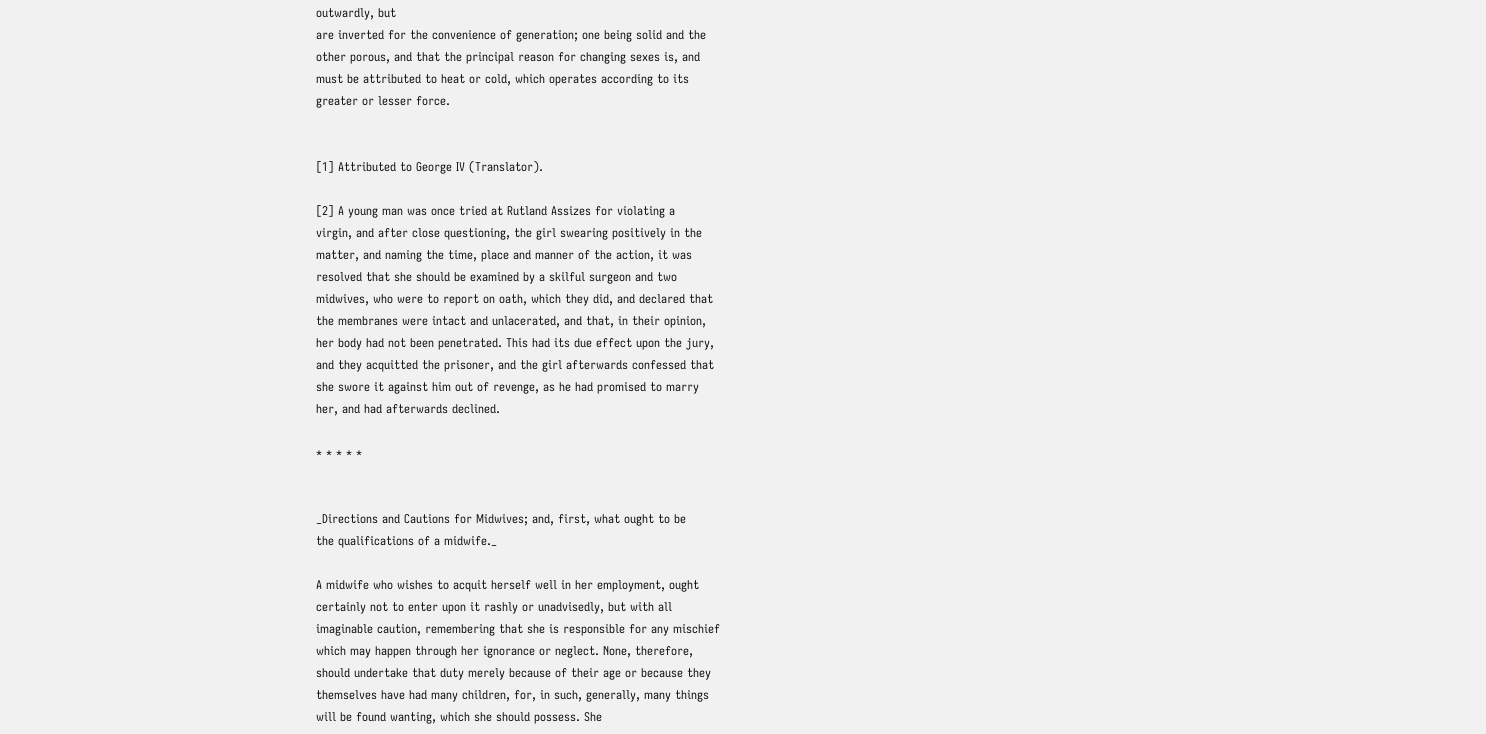outwardly, but
are inverted for the convenience of generation; one being solid and the
other porous, and that the principal reason for changing sexes is, and
must be attributed to heat or cold, which operates according to its
greater or lesser force.


[1] Attributed to George IV (Translator).

[2] A young man was once tried at Rutland Assizes for violating a
virgin, and after close questioning, the girl swearing positively in the
matter, and naming the time, place and manner of the action, it was
resolved that she should be examined by a skilful surgeon and two
midwives, who were to report on oath, which they did, and declared that
the membranes were intact and unlacerated, and that, in their opinion,
her body had not been penetrated. This had its due effect upon the jury,
and they acquitted the prisoner, and the girl afterwards confessed that
she swore it against him out of revenge, as he had promised to marry
her, and had afterwards declined.

* * * * *


_Directions and Cautions for Midwives; and, first, what ought to be
the qualifications of a midwife._

A midwife who wishes to acquit herself well in her employment, ought
certainly not to enter upon it rashly or unadvisedly, but with all
imaginable caution, remembering that she is responsible for any mischief
which may happen through her ignorance or neglect. None, therefore,
should undertake that duty merely because of their age or because they
themselves have had many children, for, in such, generally, many things
will be found wanting, which she should possess. She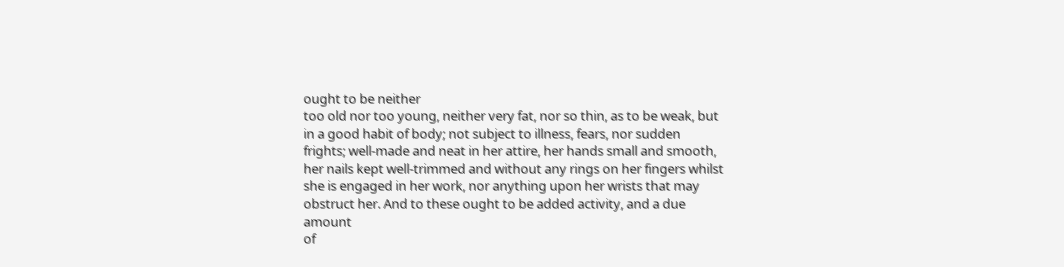ought to be neither
too old nor too young, neither very fat, nor so thin, as to be weak, but
in a good habit of body; not subject to illness, fears, nor sudden
frights; well-made and neat in her attire, her hands small and smooth,
her nails kept well-trimmed and without any rings on her fingers whilst
she is engaged in her work, nor anything upon her wrists that may
obstruct her. And to these ought to be added activity, and a due amount
of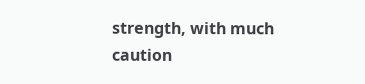strength, with much caution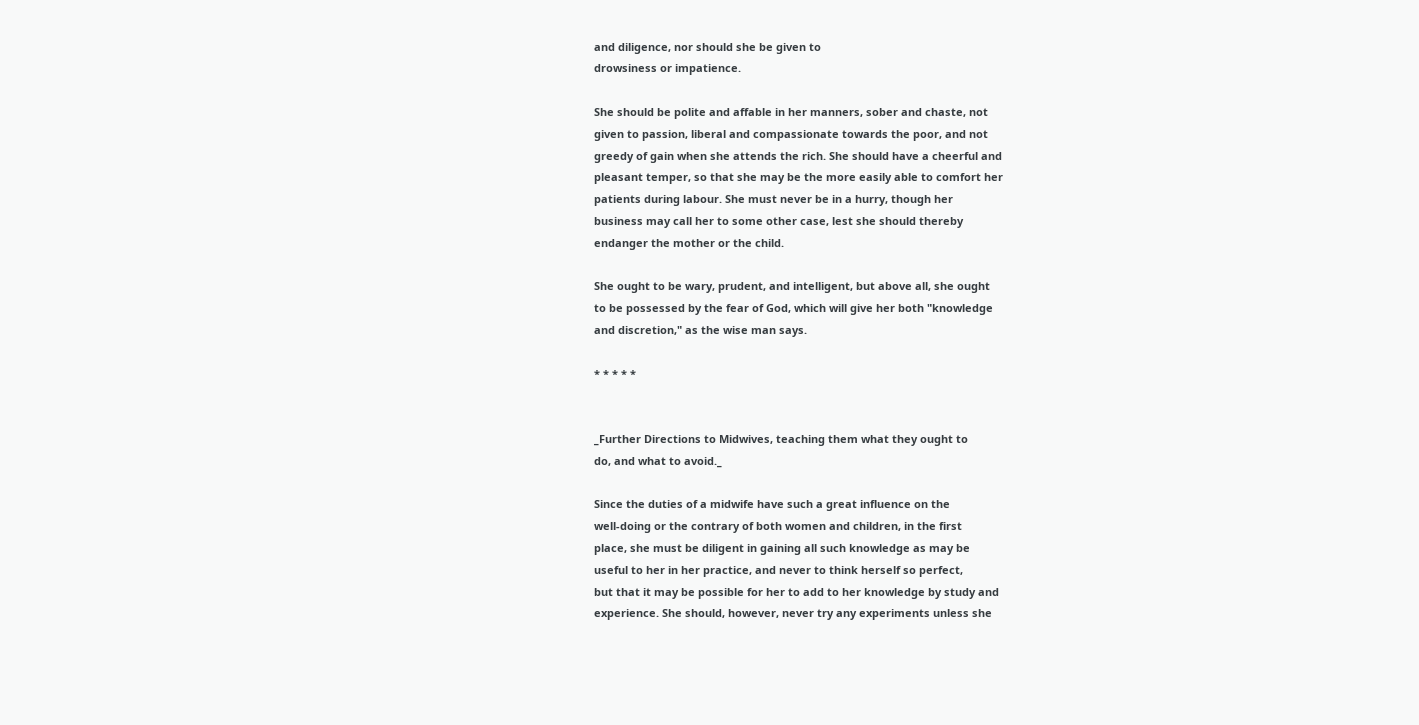and diligence, nor should she be given to
drowsiness or impatience.

She should be polite and affable in her manners, sober and chaste, not
given to passion, liberal and compassionate towards the poor, and not
greedy of gain when she attends the rich. She should have a cheerful and
pleasant temper, so that she may be the more easily able to comfort her
patients during labour. She must never be in a hurry, though her
business may call her to some other case, lest she should thereby
endanger the mother or the child.

She ought to be wary, prudent, and intelligent, but above all, she ought
to be possessed by the fear of God, which will give her both "knowledge
and discretion," as the wise man says.

* * * * *


_Further Directions to Midwives, teaching them what they ought to
do, and what to avoid._

Since the duties of a midwife have such a great influence on the
well-doing or the contrary of both women and children, in the first
place, she must be diligent in gaining all such knowledge as may be
useful to her in her practice, and never to think herself so perfect,
but that it may be possible for her to add to her knowledge by study and
experience. She should, however, never try any experiments unless she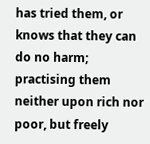has tried them, or knows that they can do no harm; practising them
neither upon rich nor poor, but freely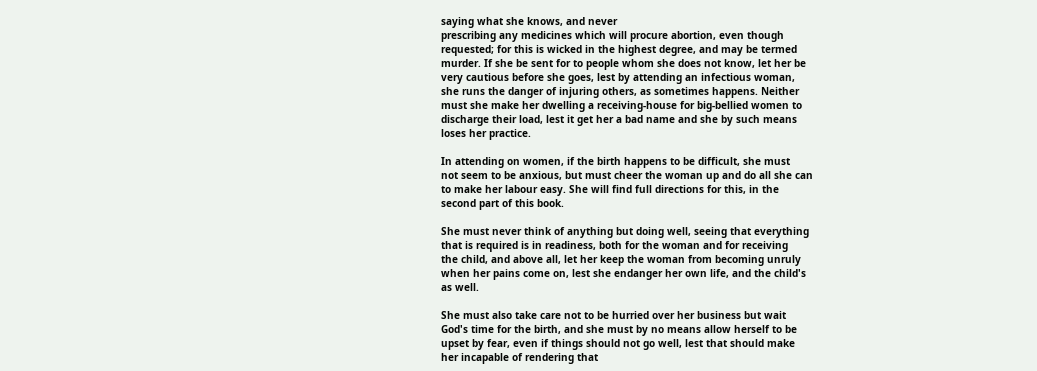saying what she knows, and never
prescribing any medicines which will procure abortion, even though
requested; for this is wicked in the highest degree, and may be termed
murder. If she be sent for to people whom she does not know, let her be
very cautious before she goes, lest by attending an infectious woman,
she runs the danger of injuring others, as sometimes happens. Neither
must she make her dwelling a receiving-house for big-bellied women to
discharge their load, lest it get her a bad name and she by such means
loses her practice.

In attending on women, if the birth happens to be difficult, she must
not seem to be anxious, but must cheer the woman up and do all she can
to make her labour easy. She will find full directions for this, in the
second part of this book.

She must never think of anything but doing well, seeing that everything
that is required is in readiness, both for the woman and for receiving
the child, and above all, let her keep the woman from becoming unruly
when her pains come on, lest she endanger her own life, and the child's
as well.

She must also take care not to be hurried over her business but wait
God's time for the birth, and she must by no means allow herself to be
upset by fear, even if things should not go well, lest that should make
her incapable of rendering that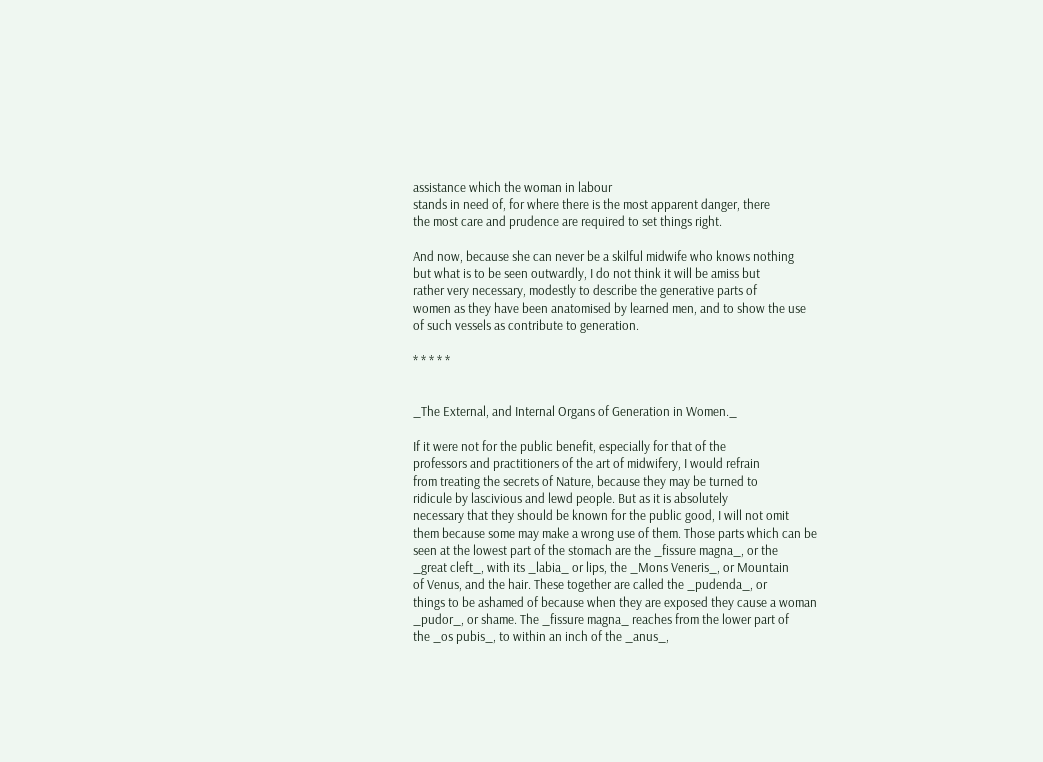assistance which the woman in labour
stands in need of, for where there is the most apparent danger, there
the most care and prudence are required to set things right.

And now, because she can never be a skilful midwife who knows nothing
but what is to be seen outwardly, I do not think it will be amiss but
rather very necessary, modestly to describe the generative parts of
women as they have been anatomised by learned men, and to show the use
of such vessels as contribute to generation.

* * * * *


_The External, and Internal Organs of Generation in Women._

If it were not for the public benefit, especially for that of the
professors and practitioners of the art of midwifery, I would refrain
from treating the secrets of Nature, because they may be turned to
ridicule by lascivious and lewd people. But as it is absolutely
necessary that they should be known for the public good, I will not omit
them because some may make a wrong use of them. Those parts which can be
seen at the lowest part of the stomach are the _fissure magna_, or the
_great cleft_, with its _labia_ or lips, the _Mons Veneris_, or Mountain
of Venus, and the hair. These together are called the _pudenda_, or
things to be ashamed of because when they are exposed they cause a woman
_pudor_, or shame. The _fissure magna_ reaches from the lower part of
the _os pubis_, to within an inch of the _anus_,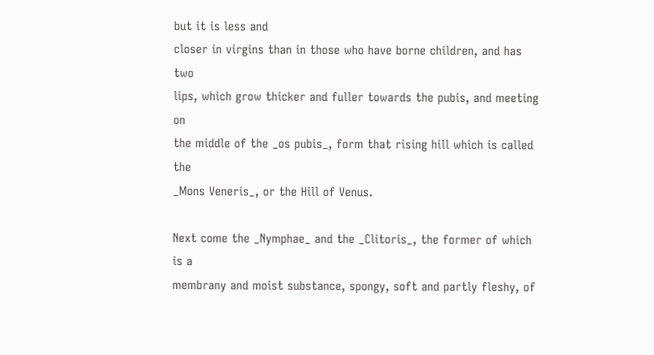but it is less and
closer in virgins than in those who have borne children, and has two
lips, which grow thicker and fuller towards the pubis, and meeting on
the middle of the _os pubis_, form that rising hill which is called the
_Mons Veneris_, or the Hill of Venus.

Next come the _Nymphae_ and the _Clitoris_, the former of which is a
membrany and moist substance, spongy, soft and partly fleshy, of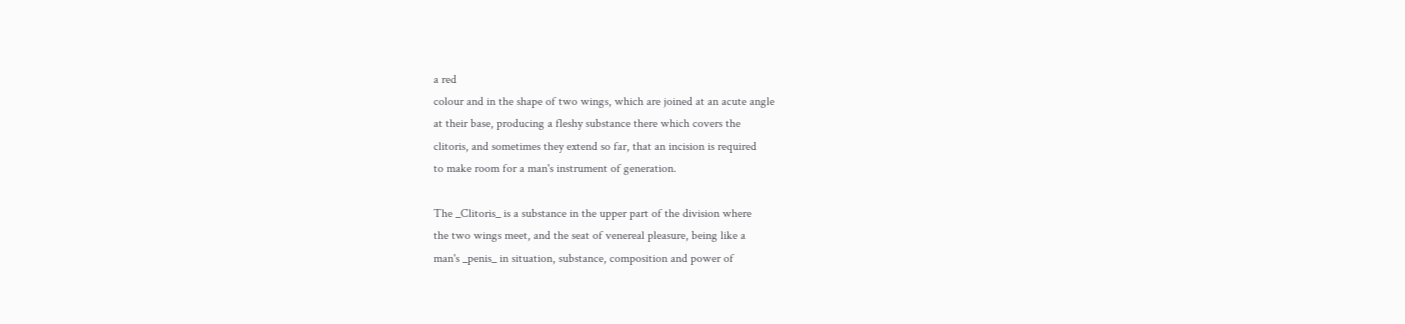a red
colour and in the shape of two wings, which are joined at an acute angle
at their base, producing a fleshy substance there which covers the
clitoris, and sometimes they extend so far, that an incision is required
to make room for a man's instrument of generation.

The _Clitoris_ is a substance in the upper part of the division where
the two wings meet, and the seat of venereal pleasure, being like a
man's _penis_ in situation, substance, composition and power of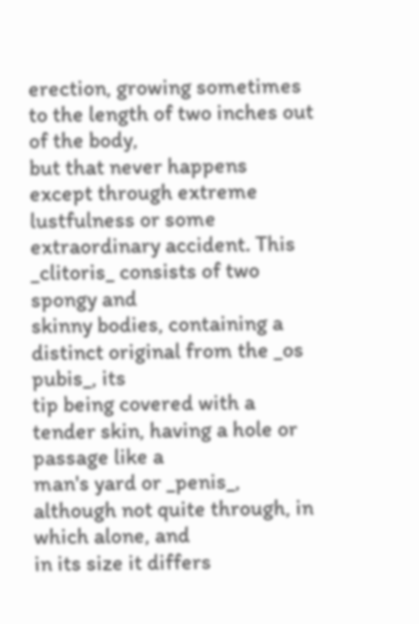erection, growing sometimes to the length of two inches out of the body,
but that never happens except through extreme lustfulness or some
extraordinary accident. This _clitoris_ consists of two spongy and
skinny bodies, containing a distinct original from the _os pubis_, its
tip being covered with a tender skin, having a hole or passage like a
man's yard or _penis_, although not quite through, in which alone, and
in its size it differs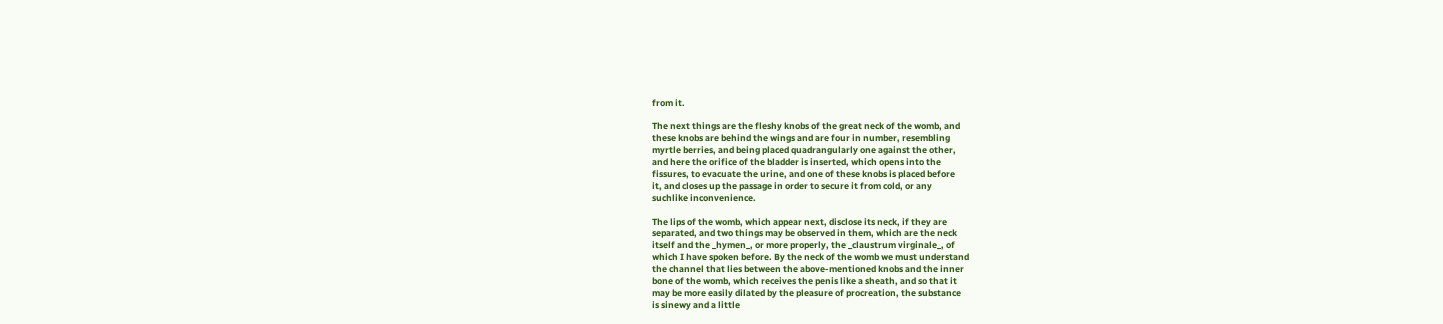from it.

The next things are the fleshy knobs of the great neck of the womb, and
these knobs are behind the wings and are four in number, resembling
myrtle berries, and being placed quadrangularly one against the other,
and here the orifice of the bladder is inserted, which opens into the
fissures, to evacuate the urine, and one of these knobs is placed before
it, and closes up the passage in order to secure it from cold, or any
suchlike inconvenience.

The lips of the womb, which appear next, disclose its neck, if they are
separated, and two things may be observed in them, which are the neck
itself and the _hymen_, or more properly, the _claustrum virginale_, of
which I have spoken before. By the neck of the womb we must understand
the channel that lies between the above-mentioned knobs and the inner
bone of the womb, which receives the penis like a sheath, and so that it
may be more easily dilated by the pleasure of procreation, the substance
is sinewy and a little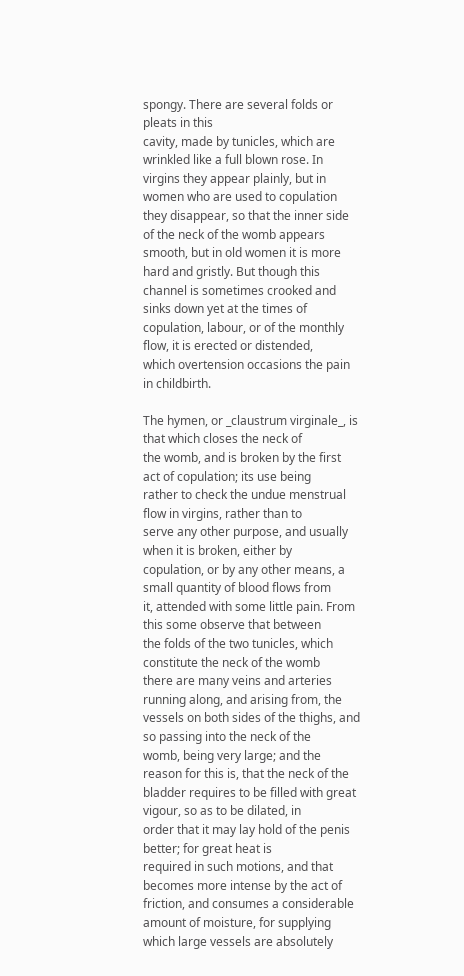spongy. There are several folds or pleats in this
cavity, made by tunicles, which are wrinkled like a full blown rose. In
virgins they appear plainly, but in women who are used to copulation
they disappear, so that the inner side of the neck of the womb appears
smooth, but in old women it is more hard and gristly. But though this
channel is sometimes crooked and sinks down yet at the times of
copulation, labour, or of the monthly flow, it is erected or distended,
which overtension occasions the pain in childbirth.

The hymen, or _claustrum virginale_, is that which closes the neck of
the womb, and is broken by the first act of copulation; its use being
rather to check the undue menstrual flow in virgins, rather than to
serve any other purpose, and usually when it is broken, either by
copulation, or by any other means, a small quantity of blood flows from
it, attended with some little pain. From this some observe that between
the folds of the two tunicles, which constitute the neck of the womb
there are many veins and arteries running along, and arising from, the
vessels on both sides of the thighs, and so passing into the neck of the
womb, being very large; and the reason for this is, that the neck of the
bladder requires to be filled with great vigour, so as to be dilated, in
order that it may lay hold of the penis better; for great heat is
required in such motions, and that becomes more intense by the act of
friction, and consumes a considerable amount of moisture, for supplying
which large vessels are absolutely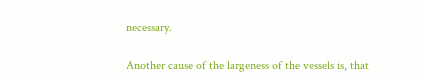necessary.

Another cause of the largeness of the vessels is, that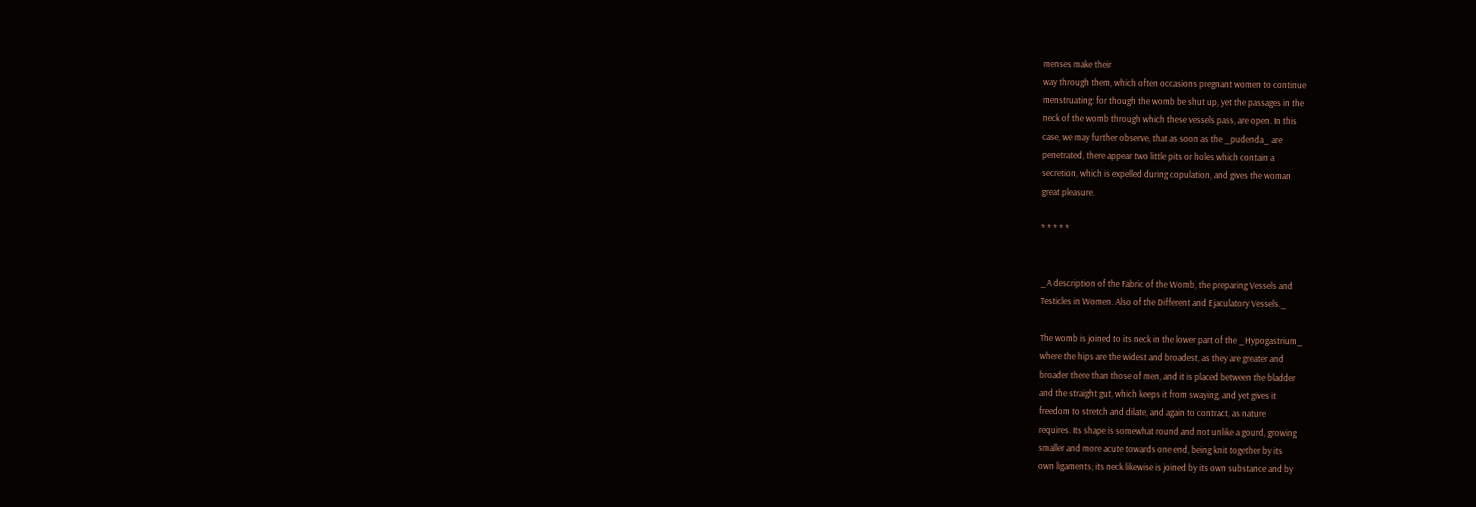menses make their
way through them, which often occasions pregnant women to continue
menstruating: for though the womb be shut up, yet the passages in the
neck of the womb through which these vessels pass, are open. In this
case, we may further observe, that as soon as the _pudenda_ are
penetrated, there appear two little pits or holes which contain a
secretion, which is expelled during copulation, and gives the woman
great pleasure.

* * * * *


_A description of the Fabric of the Womb, the preparing Vessels and
Testicles in Women. Also of the Different and Ejaculatory Vessels._

The womb is joined to its neck in the lower part of the _Hypogastrium_
where the hips are the widest and broadest, as they are greater and
broader there than those of men, and it is placed between the bladder
and the straight gut, which keeps it from swaying, and yet gives it
freedom to stretch and dilate, and again to contract, as nature
requires. Its shape is somewhat round and not unlike a gourd, growing
smaller and more acute towards one end, being knit together by its
own ligaments; its neck likewise is joined by its own substance and by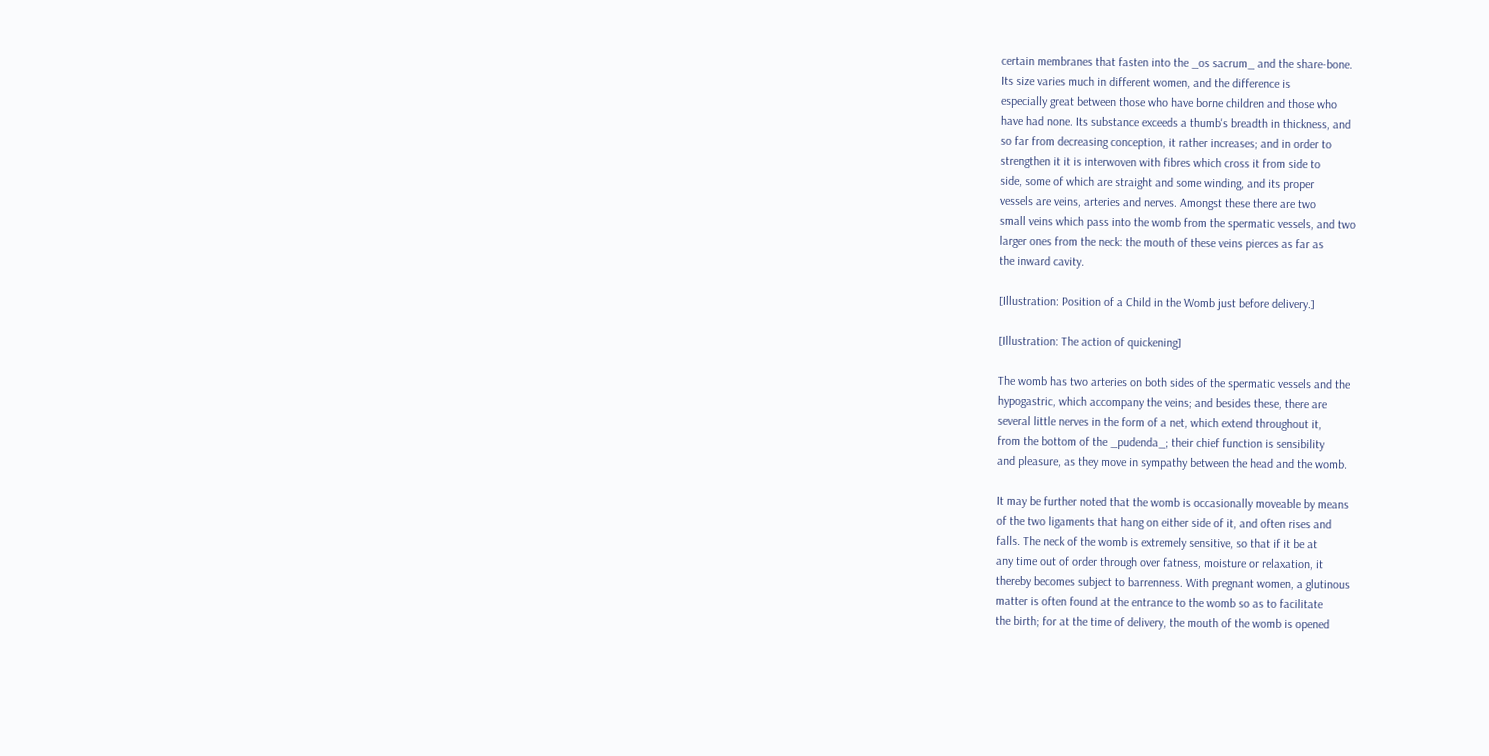certain membranes that fasten into the _os sacrum_ and the share-bone.
Its size varies much in different women, and the difference is
especially great between those who have borne children and those who
have had none. Its substance exceeds a thumb's breadth in thickness, and
so far from decreasing conception, it rather increases; and in order to
strengthen it it is interwoven with fibres which cross it from side to
side, some of which are straight and some winding, and its proper
vessels are veins, arteries and nerves. Amongst these there are two
small veins which pass into the womb from the spermatic vessels, and two
larger ones from the neck: the mouth of these veins pierces as far as
the inward cavity.

[Illustration: Position of a Child in the Womb just before delivery.]

[Illustration: The action of quickening]

The womb has two arteries on both sides of the spermatic vessels and the
hypogastric, which accompany the veins; and besides these, there are
several little nerves in the form of a net, which extend throughout it,
from the bottom of the _pudenda_; their chief function is sensibility
and pleasure, as they move in sympathy between the head and the womb.

It may be further noted that the womb is occasionally moveable by means
of the two ligaments that hang on either side of it, and often rises and
falls. The neck of the womb is extremely sensitive, so that if it be at
any time out of order through over fatness, moisture or relaxation, it
thereby becomes subject to barrenness. With pregnant women, a glutinous
matter is often found at the entrance to the womb so as to facilitate
the birth; for at the time of delivery, the mouth of the womb is opened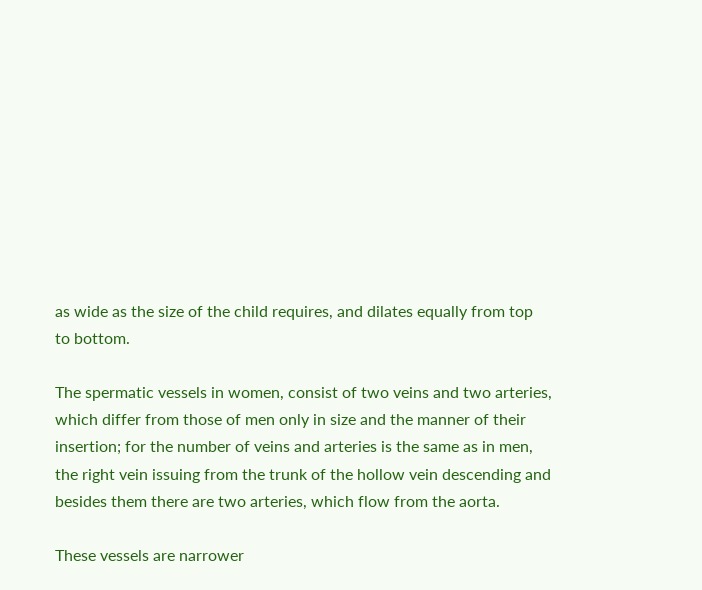as wide as the size of the child requires, and dilates equally from top
to bottom.

The spermatic vessels in women, consist of two veins and two arteries,
which differ from those of men only in size and the manner of their
insertion; for the number of veins and arteries is the same as in men,
the right vein issuing from the trunk of the hollow vein descending and
besides them there are two arteries, which flow from the aorta.

These vessels are narrower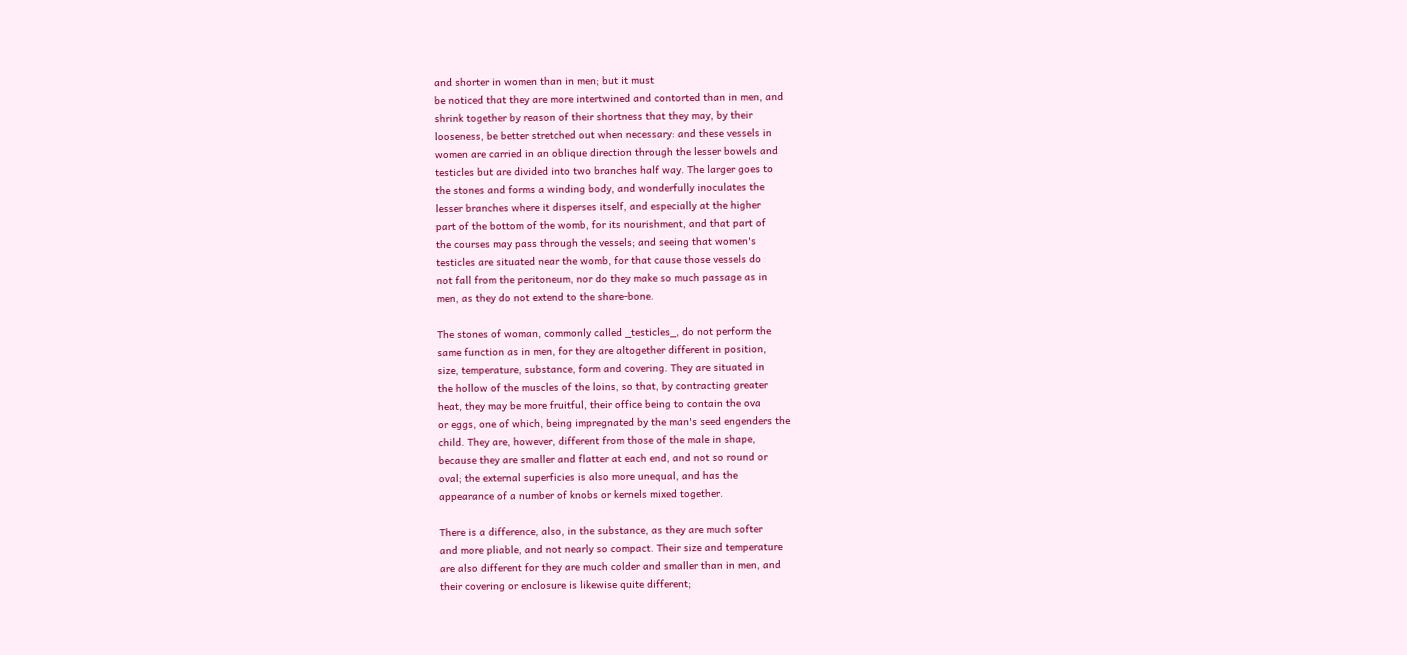and shorter in women than in men; but it must
be noticed that they are more intertwined and contorted than in men, and
shrink together by reason of their shortness that they may, by their
looseness, be better stretched out when necessary: and these vessels in
women are carried in an oblique direction through the lesser bowels and
testicles but are divided into two branches half way. The larger goes to
the stones and forms a winding body, and wonderfully inoculates the
lesser branches where it disperses itself, and especially at the higher
part of the bottom of the womb, for its nourishment, and that part of
the courses may pass through the vessels; and seeing that women's
testicles are situated near the womb, for that cause those vessels do
not fall from the peritoneum, nor do they make so much passage as in
men, as they do not extend to the share-bone.

The stones of woman, commonly called _testicles_, do not perform the
same function as in men, for they are altogether different in position,
size, temperature, substance, form and covering. They are situated in
the hollow of the muscles of the loins, so that, by contracting greater
heat, they may be more fruitful, their office being to contain the ova
or eggs, one of which, being impregnated by the man's seed engenders the
child. They are, however, different from those of the male in shape,
because they are smaller and flatter at each end, and not so round or
oval; the external superficies is also more unequal, and has the
appearance of a number of knobs or kernels mixed together.

There is a difference, also, in the substance, as they are much softer
and more pliable, and not nearly so compact. Their size and temperature
are also different for they are much colder and smaller than in men, and
their covering or enclosure is likewise quite different;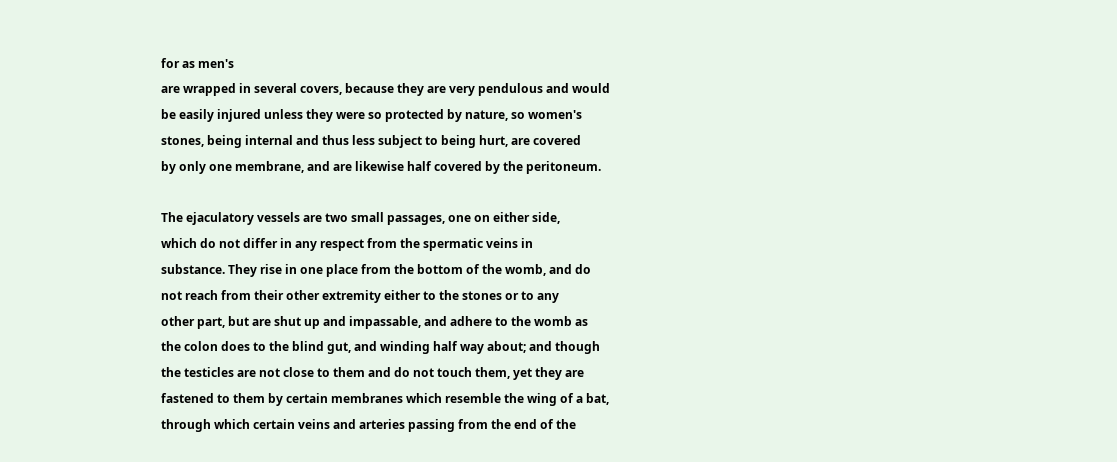for as men's
are wrapped in several covers, because they are very pendulous and would
be easily injured unless they were so protected by nature, so women's
stones, being internal and thus less subject to being hurt, are covered
by only one membrane, and are likewise half covered by the peritoneum.

The ejaculatory vessels are two small passages, one on either side,
which do not differ in any respect from the spermatic veins in
substance. They rise in one place from the bottom of the womb, and do
not reach from their other extremity either to the stones or to any
other part, but are shut up and impassable, and adhere to the womb as
the colon does to the blind gut, and winding half way about; and though
the testicles are not close to them and do not touch them, yet they are
fastened to them by certain membranes which resemble the wing of a bat,
through which certain veins and arteries passing from the end of the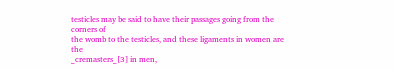testicles may be said to have their passages going from the corners of
the womb to the testicles, and these ligaments in women are the
_cremasters_[3] in men,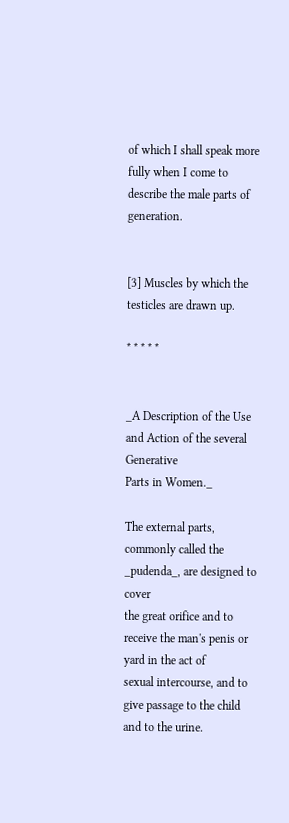of which I shall speak more fully when I come to
describe the male parts of generation.


[3] Muscles by which the testicles are drawn up.

* * * * *


_A Description of the Use and Action of the several Generative
Parts in Women._

The external parts, commonly called the _pudenda_, are designed to cover
the great orifice and to receive the man's penis or yard in the act of
sexual intercourse, and to give passage to the child and to the urine.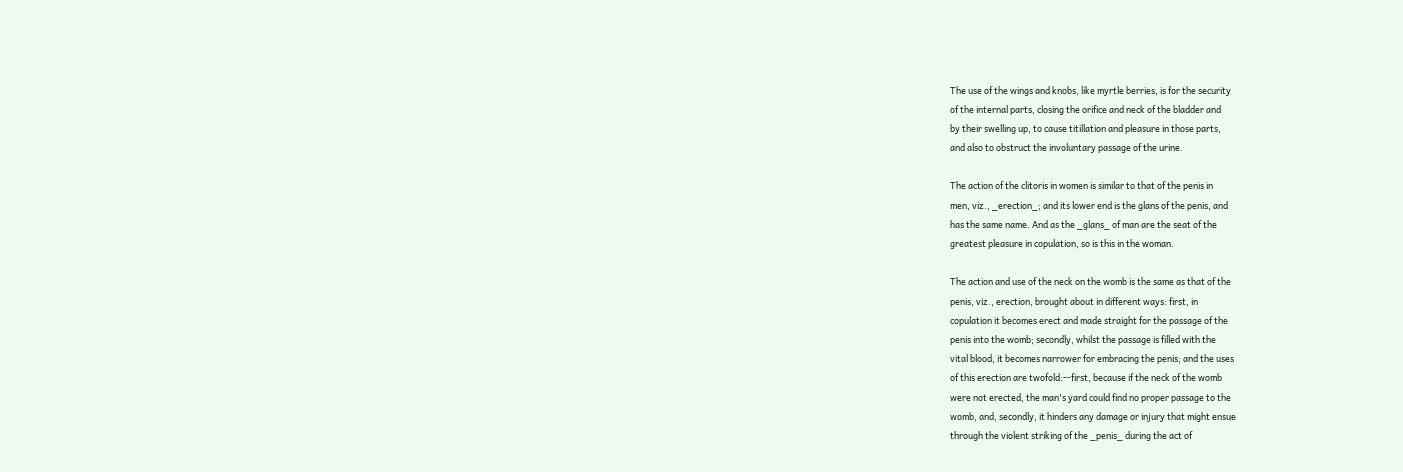The use of the wings and knobs, like myrtle berries, is for the security
of the internal parts, closing the orifice and neck of the bladder and
by their swelling up, to cause titillation and pleasure in those parts,
and also to obstruct the involuntary passage of the urine.

The action of the clitoris in women is similar to that of the penis in
men, viz., _erection_; and its lower end is the glans of the penis, and
has the same name. And as the _glans_ of man are the seat of the
greatest pleasure in copulation, so is this in the woman.

The action and use of the neck on the womb is the same as that of the
penis, viz., erection, brought about in different ways: first, in
copulation it becomes erect and made straight for the passage of the
penis into the womb; secondly, whilst the passage is filled with the
vital blood, it becomes narrower for embracing the penis; and the uses
of this erection are twofold:--first, because if the neck of the womb
were not erected, the man's yard could find no proper passage to the
womb, and, secondly, it hinders any damage or injury that might ensue
through the violent striking of the _penis_ during the act of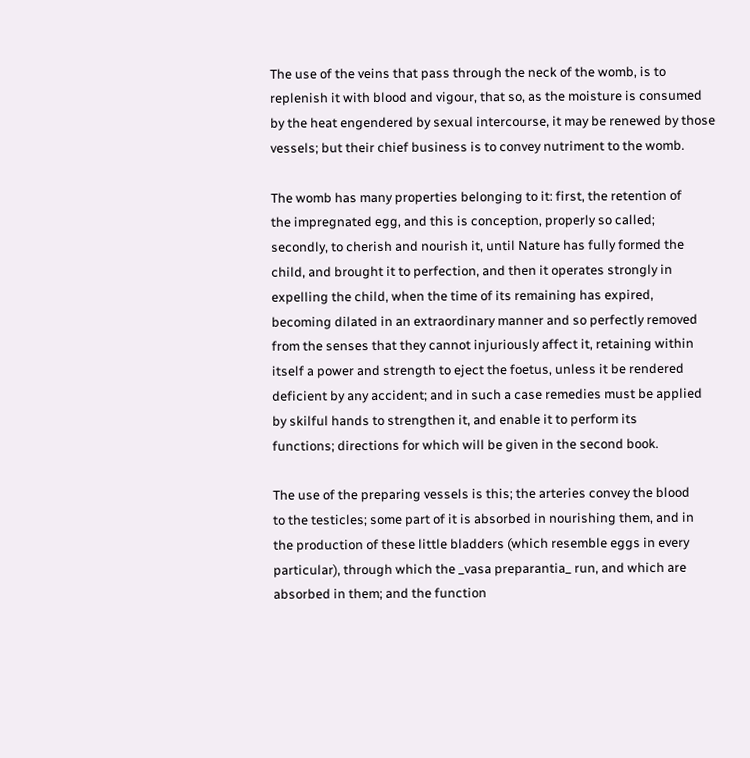The use of the veins that pass through the neck of the womb, is to
replenish it with blood and vigour, that so, as the moisture is consumed
by the heat engendered by sexual intercourse, it may be renewed by those
vessels; but their chief business is to convey nutriment to the womb.

The womb has many properties belonging to it: first, the retention of
the impregnated egg, and this is conception, properly so called;
secondly, to cherish and nourish it, until Nature has fully formed the
child, and brought it to perfection, and then it operates strongly in
expelling the child, when the time of its remaining has expired,
becoming dilated in an extraordinary manner and so perfectly removed
from the senses that they cannot injuriously affect it, retaining within
itself a power and strength to eject the foetus, unless it be rendered
deficient by any accident; and in such a case remedies must be applied
by skilful hands to strengthen it, and enable it to perform its
functions; directions for which will be given in the second book.

The use of the preparing vessels is this; the arteries convey the blood
to the testicles; some part of it is absorbed in nourishing them, and in
the production of these little bladders (which resemble eggs in every
particular), through which the _vasa preparantia_ run, and which are
absorbed in them; and the function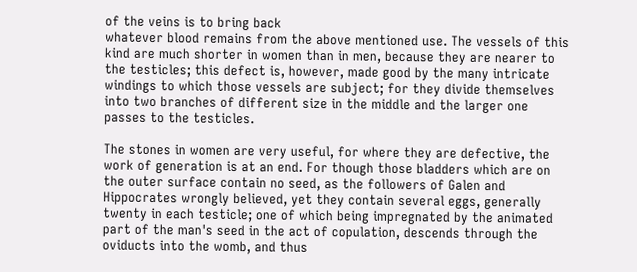of the veins is to bring back
whatever blood remains from the above mentioned use. The vessels of this
kind are much shorter in women than in men, because they are nearer to
the testicles; this defect is, however, made good by the many intricate
windings to which those vessels are subject; for they divide themselves
into two branches of different size in the middle and the larger one
passes to the testicles.

The stones in women are very useful, for where they are defective, the
work of generation is at an end. For though those bladders which are on
the outer surface contain no seed, as the followers of Galen and
Hippocrates wrongly believed, yet they contain several eggs, generally
twenty in each testicle; one of which being impregnated by the animated
part of the man's seed in the act of copulation, descends through the
oviducts into the womb, and thus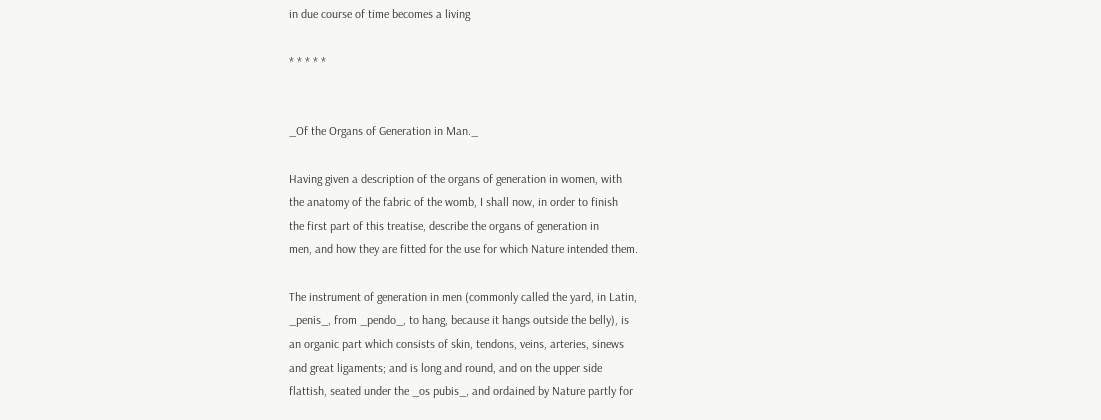in due course of time becomes a living

* * * * *


_Of the Organs of Generation in Man._

Having given a description of the organs of generation in women, with
the anatomy of the fabric of the womb, I shall now, in order to finish
the first part of this treatise, describe the organs of generation in
men, and how they are fitted for the use for which Nature intended them.

The instrument of generation in men (commonly called the yard, in Latin,
_penis_, from _pendo_, to hang, because it hangs outside the belly), is
an organic part which consists of skin, tendons, veins, arteries, sinews
and great ligaments; and is long and round, and on the upper side
flattish, seated under the _os pubis_, and ordained by Nature partly for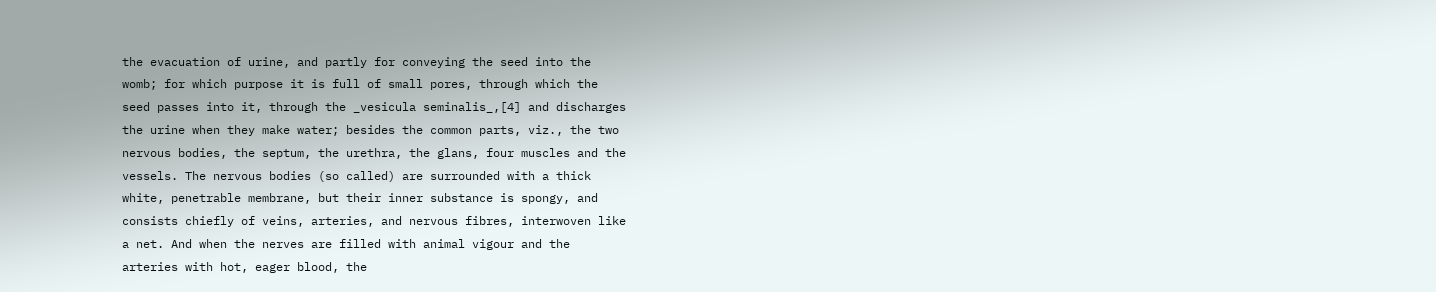the evacuation of urine, and partly for conveying the seed into the
womb; for which purpose it is full of small pores, through which the
seed passes into it, through the _vesicula seminalis_,[4] and discharges
the urine when they make water; besides the common parts, viz., the two
nervous bodies, the septum, the urethra, the glans, four muscles and the
vessels. The nervous bodies (so called) are surrounded with a thick
white, penetrable membrane, but their inner substance is spongy, and
consists chiefly of veins, arteries, and nervous fibres, interwoven like
a net. And when the nerves are filled with animal vigour and the
arteries with hot, eager blood, the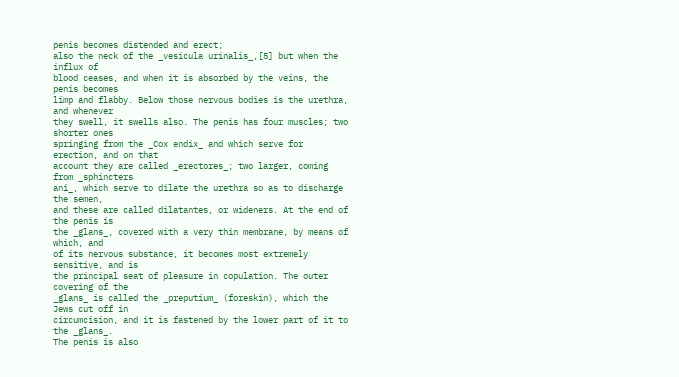penis becomes distended and erect;
also the neck of the _vesicula urinalis_,[5] but when the influx of
blood ceases, and when it is absorbed by the veins, the penis becomes
limp and flabby. Below those nervous bodies is the urethra, and whenever
they swell, it swells also. The penis has four muscles; two shorter ones
springing from the _Cox endix_ and which serve for erection, and on that
account they are called _erectores_; two larger, coming from _sphincters
ani_, which serve to dilate the urethra so as to discharge the semen,
and these are called dilatantes, or wideners. At the end of the penis is
the _glans_, covered with a very thin membrane, by means of which, and
of its nervous substance, it becomes most extremely sensitive, and is
the principal seat of pleasure in copulation. The outer covering of the
_glans_ is called the _preputium_ (foreskin), which the Jews cut off in
circumcision, and it is fastened by the lower part of it to the _glans_.
The penis is also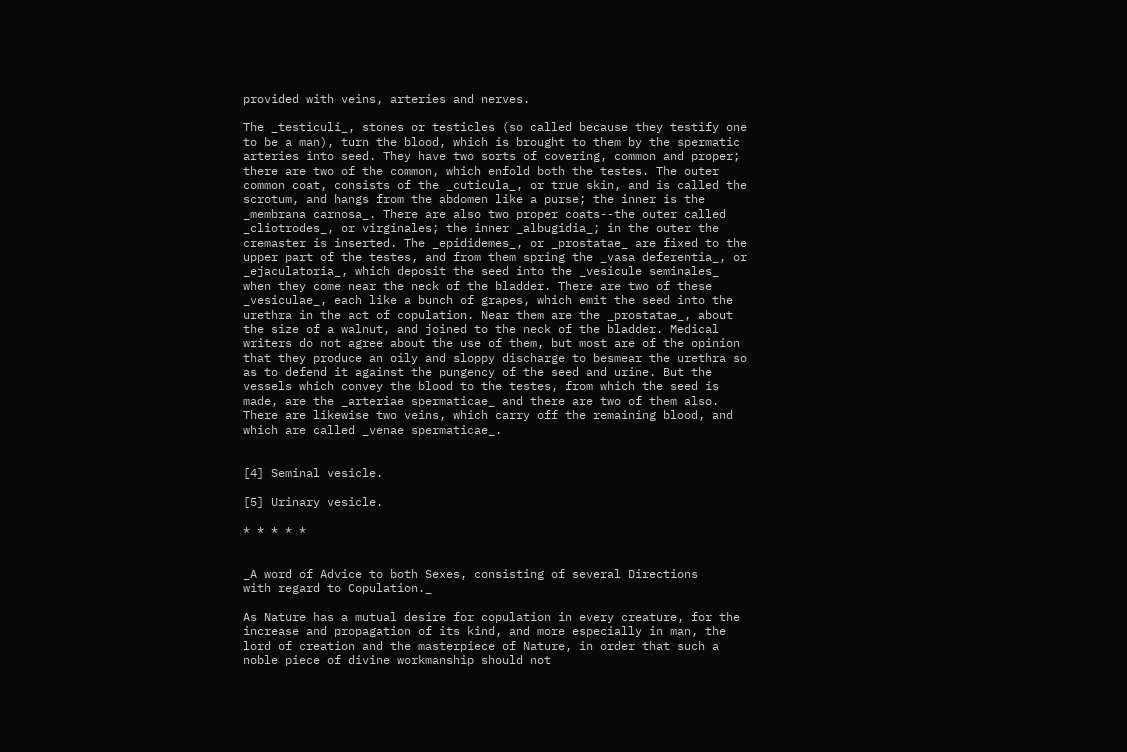provided with veins, arteries and nerves.

The _testiculi_, stones or testicles (so called because they testify one
to be a man), turn the blood, which is brought to them by the spermatic
arteries into seed. They have two sorts of covering, common and proper;
there are two of the common, which enfold both the testes. The outer
common coat, consists of the _cuticula_, or true skin, and is called the
scrotum, and hangs from the abdomen like a purse; the inner is the
_membrana carnosa_. There are also two proper coats--the outer called
_cliotrodes_, or virginales; the inner _albugidia_; in the outer the
cremaster is inserted. The _epididemes_, or _prostatae_ are fixed to the
upper part of the testes, and from them spring the _vasa deferentia_, or
_ejaculatoria_, which deposit the seed into the _vesicule seminales_
when they come near the neck of the bladder. There are two of these
_vesiculae_, each like a bunch of grapes, which emit the seed into the
urethra in the act of copulation. Near them are the _prostatae_, about
the size of a walnut, and joined to the neck of the bladder. Medical
writers do not agree about the use of them, but most are of the opinion
that they produce an oily and sloppy discharge to besmear the urethra so
as to defend it against the pungency of the seed and urine. But the
vessels which convey the blood to the testes, from which the seed is
made, are the _arteriae spermaticae_ and there are two of them also.
There are likewise two veins, which carry off the remaining blood, and
which are called _venae spermaticae_.


[4] Seminal vesicle.

[5] Urinary vesicle.

* * * * *


_A word of Advice to both Sexes, consisting of several Directions
with regard to Copulation._

As Nature has a mutual desire for copulation in every creature, for the
increase and propagation of its kind, and more especially in man, the
lord of creation and the masterpiece of Nature, in order that such a
noble piece of divine workmanship should not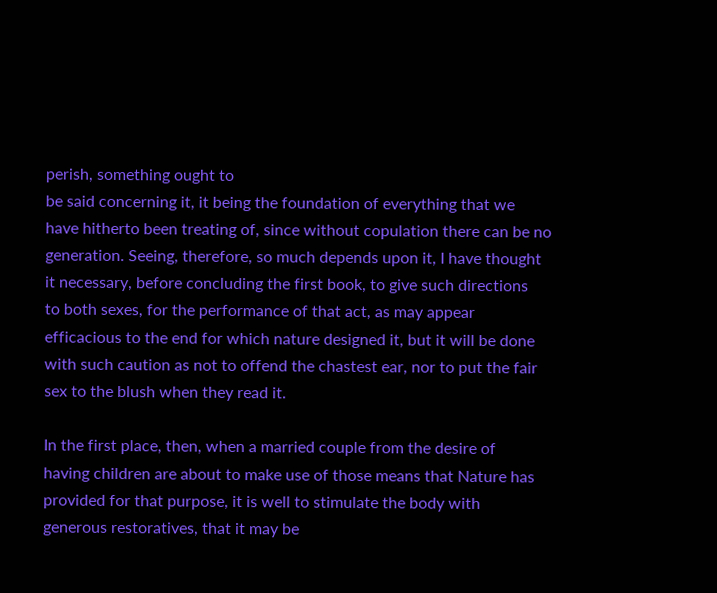perish, something ought to
be said concerning it, it being the foundation of everything that we
have hitherto been treating of, since without copulation there can be no
generation. Seeing, therefore, so much depends upon it, I have thought
it necessary, before concluding the first book, to give such directions
to both sexes, for the performance of that act, as may appear
efficacious to the end for which nature designed it, but it will be done
with such caution as not to offend the chastest ear, nor to put the fair
sex to the blush when they read it.

In the first place, then, when a married couple from the desire of
having children are about to make use of those means that Nature has
provided for that purpose, it is well to stimulate the body with
generous restoratives, that it may be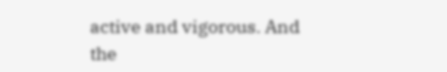active and vigorous. And the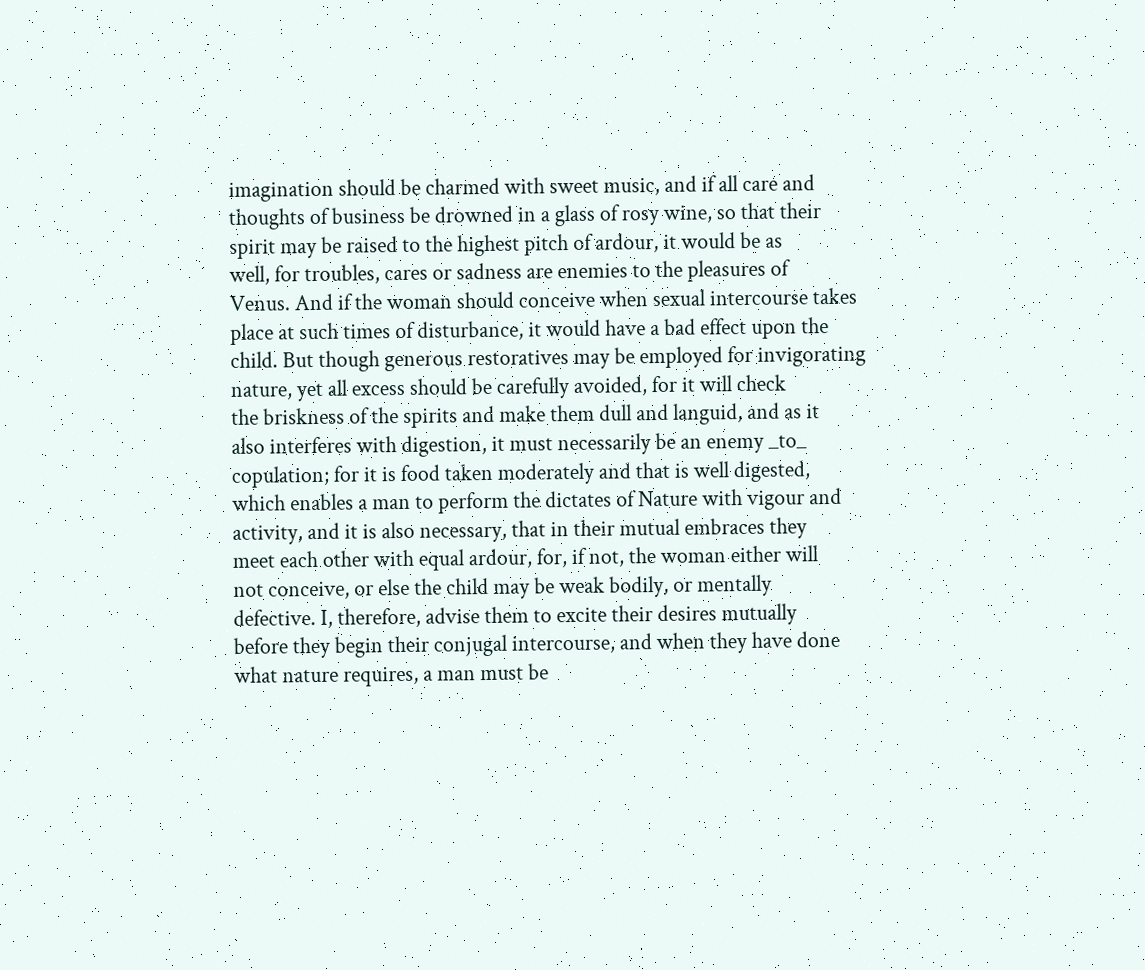imagination should be charmed with sweet music, and if all care and
thoughts of business be drowned in a glass of rosy wine, so that their
spirit may be raised to the highest pitch of ardour, it would be as
well, for troubles, cares or sadness are enemies to the pleasures of
Venus. And if the woman should conceive when sexual intercourse takes
place at such times of disturbance, it would have a bad effect upon the
child. But though generous restoratives may be employed for invigorating
nature, yet all excess should be carefully avoided, for it will check
the briskness of the spirits and make them dull and languid, and as it
also interferes with digestion, it must necessarily be an enemy _to_
copulation; for it is food taken moderately and that is well digested,
which enables a man to perform the dictates of Nature with vigour and
activity, and it is also necessary, that in their mutual embraces they
meet each other with equal ardour, for, if not, the woman either will
not conceive, or else the child may be weak bodily, or mentally
defective. I, therefore, advise them to excite their desires mutually
before they begin their conjugal intercourse, and when they have done
what nature requires, a man must be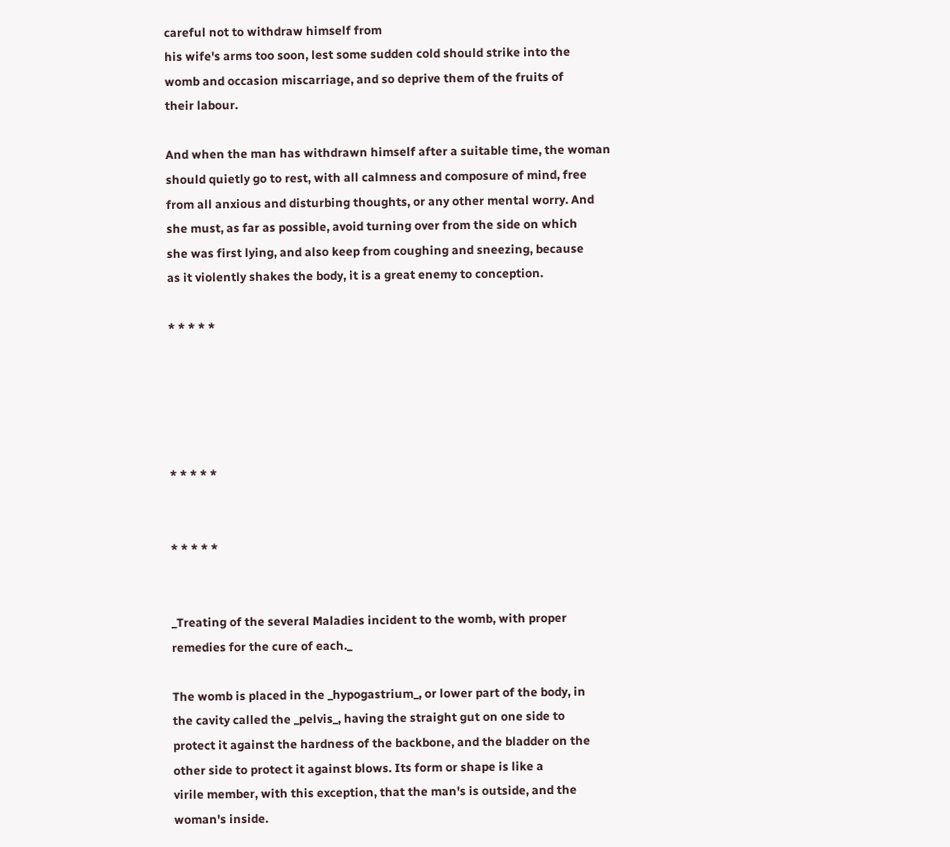careful not to withdraw himself from
his wife's arms too soon, lest some sudden cold should strike into the
womb and occasion miscarriage, and so deprive them of the fruits of
their labour.

And when the man has withdrawn himself after a suitable time, the woman
should quietly go to rest, with all calmness and composure of mind, free
from all anxious and disturbing thoughts, or any other mental worry. And
she must, as far as possible, avoid turning over from the side on which
she was first lying, and also keep from coughing and sneezing, because
as it violently shakes the body, it is a great enemy to conception.

* * * * *





* * * * *


* * * * *


_Treating of the several Maladies incident to the womb, with proper
remedies for the cure of each._

The womb is placed in the _hypogastrium_, or lower part of the body, in
the cavity called the _pelvis_, having the straight gut on one side to
protect it against the hardness of the backbone, and the bladder on the
other side to protect it against blows. Its form or shape is like a
virile member, with this exception, that the man's is outside, and the
woman's inside.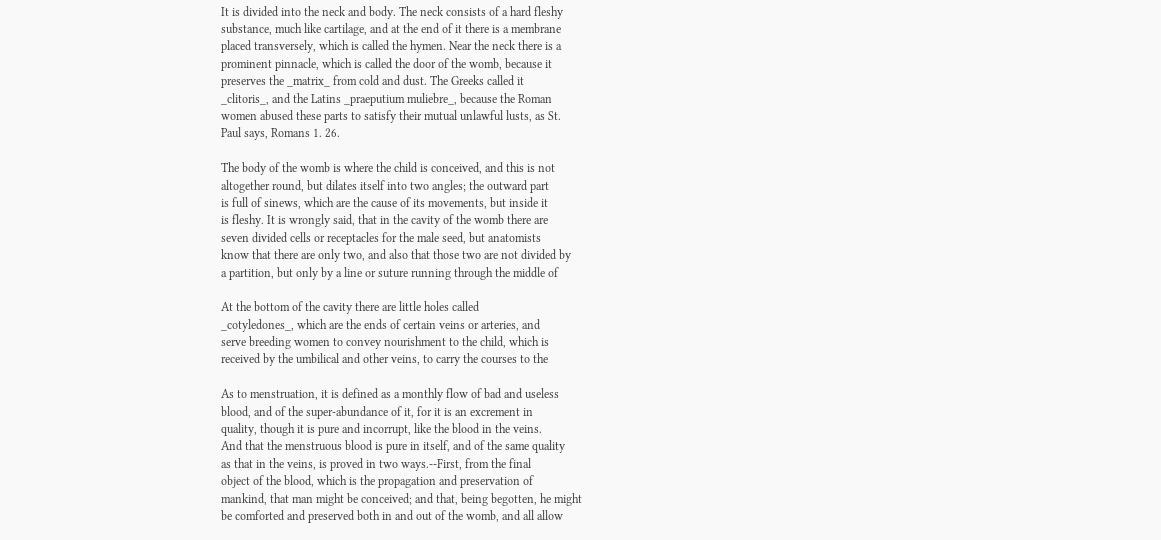It is divided into the neck and body. The neck consists of a hard fleshy
substance, much like cartilage, and at the end of it there is a membrane
placed transversely, which is called the hymen. Near the neck there is a
prominent pinnacle, which is called the door of the womb, because it
preserves the _matrix_ from cold and dust. The Greeks called it
_clitoris_, and the Latins _praeputium muliebre_, because the Roman
women abused these parts to satisfy their mutual unlawful lusts, as St.
Paul says, Romans 1. 26.

The body of the womb is where the child is conceived, and this is not
altogether round, but dilates itself into two angles; the outward part
is full of sinews, which are the cause of its movements, but inside it
is fleshy. It is wrongly said, that in the cavity of the womb there are
seven divided cells or receptacles for the male seed, but anatomists
know that there are only two, and also that those two are not divided by
a partition, but only by a line or suture running through the middle of

At the bottom of the cavity there are little holes called
_cotyledones_, which are the ends of certain veins or arteries, and
serve breeding women to convey nourishment to the child, which is
received by the umbilical and other veins, to carry the courses to the

As to menstruation, it is defined as a monthly flow of bad and useless
blood, and of the super-abundance of it, for it is an excrement in
quality, though it is pure and incorrupt, like the blood in the veins.
And that the menstruous blood is pure in itself, and of the same quality
as that in the veins, is proved in two ways.--First, from the final
object of the blood, which is the propagation and preservation of
mankind, that man might be conceived; and that, being begotten, he might
be comforted and preserved both in and out of the womb, and all allow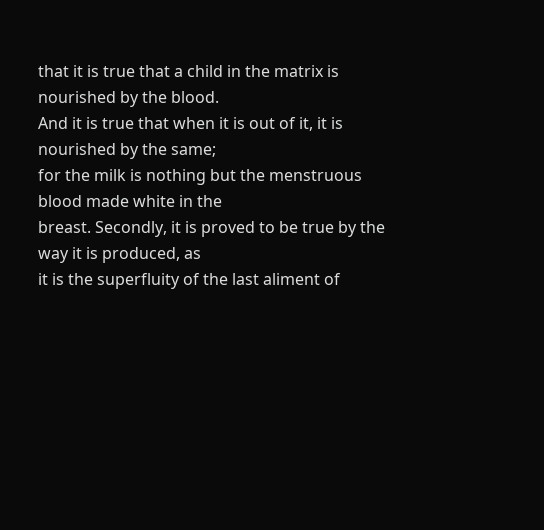that it is true that a child in the matrix is nourished by the blood.
And it is true that when it is out of it, it is nourished by the same;
for the milk is nothing but the menstruous blood made white in the
breast. Secondly, it is proved to be true by the way it is produced, as
it is the superfluity of the last aliment of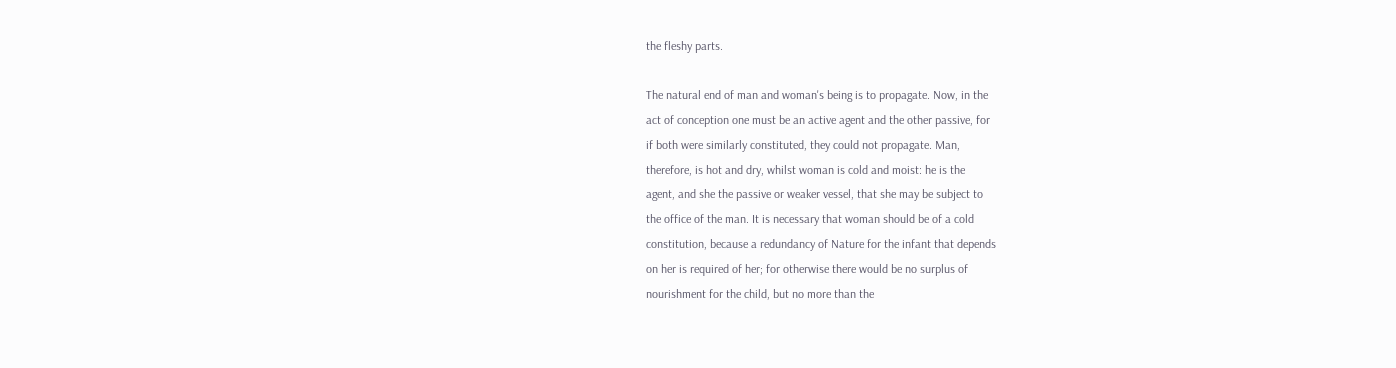the fleshy parts.

The natural end of man and woman's being is to propagate. Now, in the
act of conception one must be an active agent and the other passive, for
if both were similarly constituted, they could not propagate. Man,
therefore, is hot and dry, whilst woman is cold and moist: he is the
agent, and she the passive or weaker vessel, that she may be subject to
the office of the man. It is necessary that woman should be of a cold
constitution, because a redundancy of Nature for the infant that depends
on her is required of her; for otherwise there would be no surplus of
nourishment for the child, but no more than the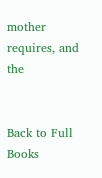mother requires, and the


Back to Full Books